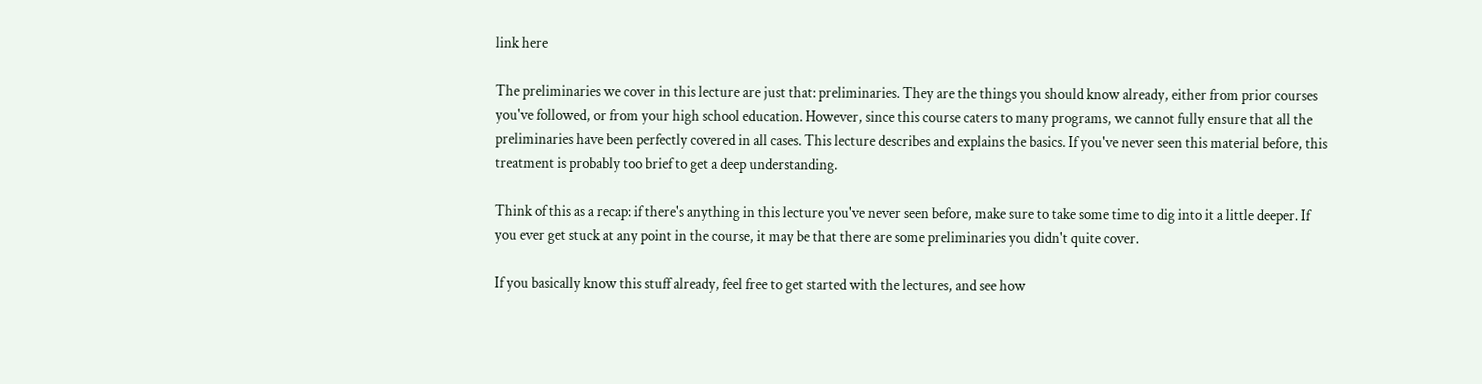link here

The preliminaries we cover in this lecture are just that: preliminaries. They are the things you should know already, either from prior courses you've followed, or from your high school education. However, since this course caters to many programs, we cannot fully ensure that all the preliminaries have been perfectly covered in all cases. This lecture describes and explains the basics. If you've never seen this material before, this treatment is probably too brief to get a deep understanding.

Think of this as a recap: if there's anything in this lecture you've never seen before, make sure to take some time to dig into it a little deeper. If you ever get stuck at any point in the course, it may be that there are some preliminaries you didn't quite cover.

If you basically know this stuff already, feel free to get started with the lectures, and see how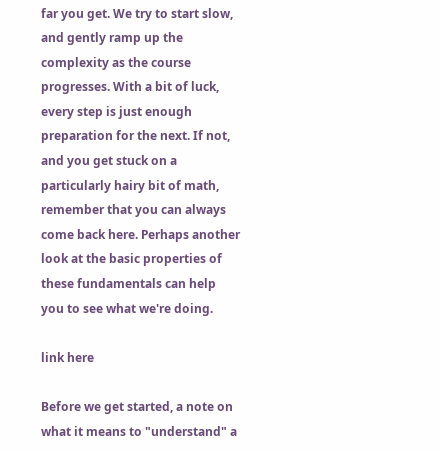far you get. We try to start slow, and gently ramp up the complexity as the course progresses. With a bit of luck, every step is just enough preparation for the next. If not, and you get stuck on a particularly hairy bit of math, remember that you can always come back here. Perhaps another look at the basic properties of these fundamentals can help you to see what we're doing.

link here

Before we get started, a note on what it means to "understand" a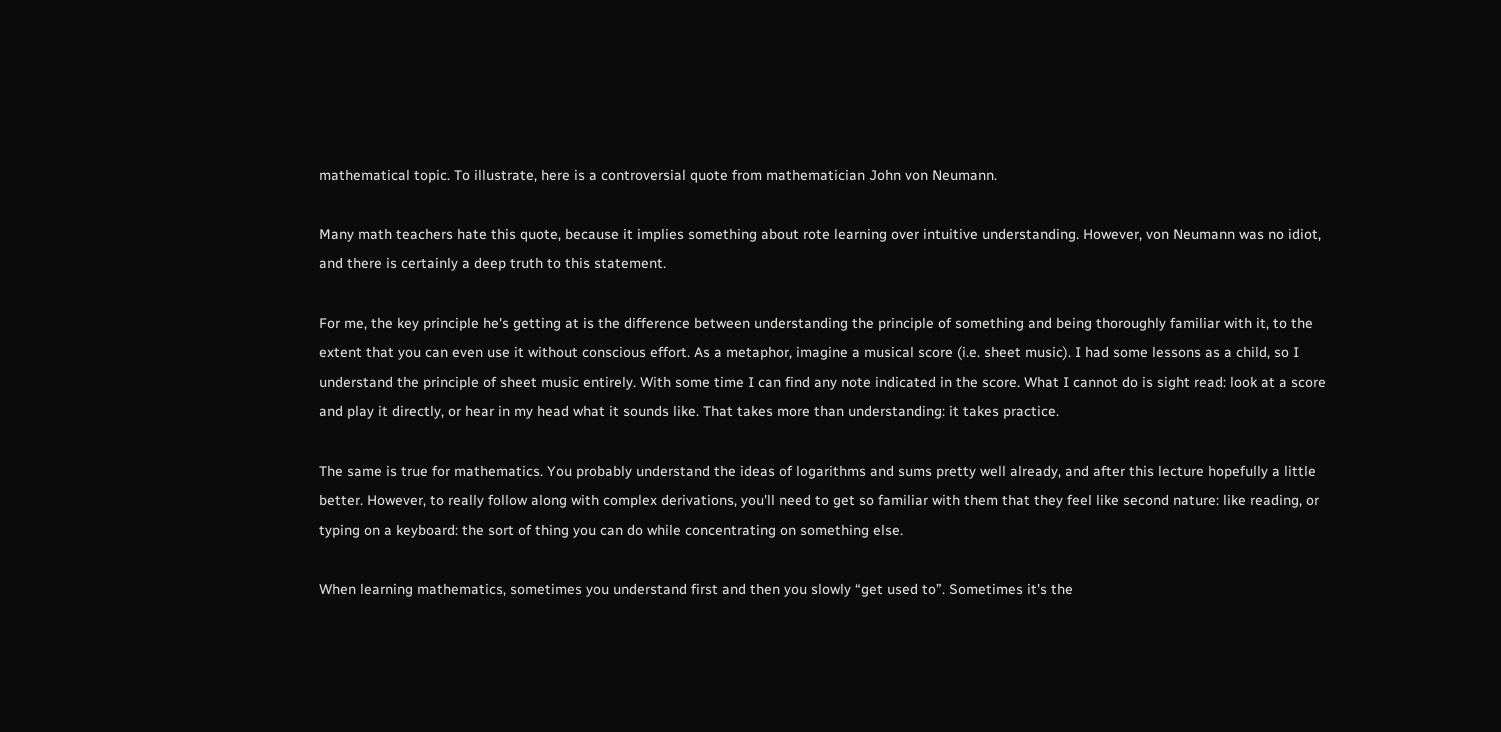mathematical topic. To illustrate, here is a controversial quote from mathematician John von Neumann.

Many math teachers hate this quote, because it implies something about rote learning over intuitive understanding. However, von Neumann was no idiot, and there is certainly a deep truth to this statement.

For me, the key principle he's getting at is the difference between understanding the principle of something and being thoroughly familiar with it, to the extent that you can even use it without conscious effort. As a metaphor, imagine a musical score (i.e. sheet music). I had some lessons as a child, so I understand the principle of sheet music entirely. With some time I can find any note indicated in the score. What I cannot do is sight read: look at a score and play it directly, or hear in my head what it sounds like. That takes more than understanding: it takes practice.

The same is true for mathematics. You probably understand the ideas of logarithms and sums pretty well already, and after this lecture hopefully a little better. However, to really follow along with complex derivations, you'll need to get so familiar with them that they feel like second nature: like reading, or typing on a keyboard: the sort of thing you can do while concentrating on something else.

When learning mathematics, sometimes you understand first and then you slowly “get used to”. Sometimes it's the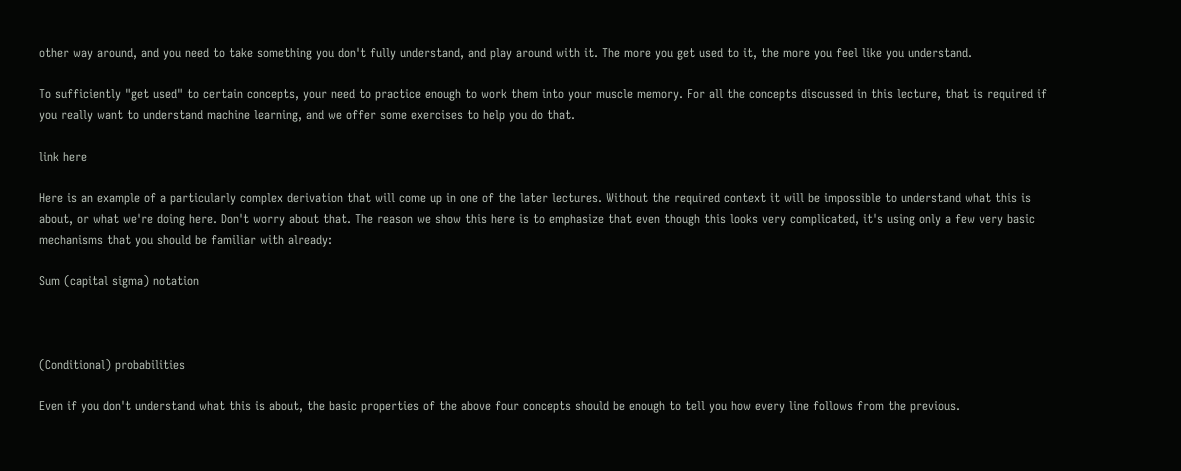other way around, and you need to take something you don't fully understand, and play around with it. The more you get used to it, the more you feel like you understand.

To sufficiently "get used" to certain concepts, your need to practice enough to work them into your muscle memory. For all the concepts discussed in this lecture, that is required if you really want to understand machine learning, and we offer some exercises to help you do that.

link here

Here is an example of a particularly complex derivation that will come up in one of the later lectures. Without the required context it will be impossible to understand what this is about, or what we're doing here. Don't worry about that. The reason we show this here is to emphasize that even though this looks very complicated, it's using only a few very basic mechanisms that you should be familiar with already:

Sum (capital sigma) notation



(Conditional) probabilities

Even if you don't understand what this is about, the basic properties of the above four concepts should be enough to tell you how every line follows from the previous.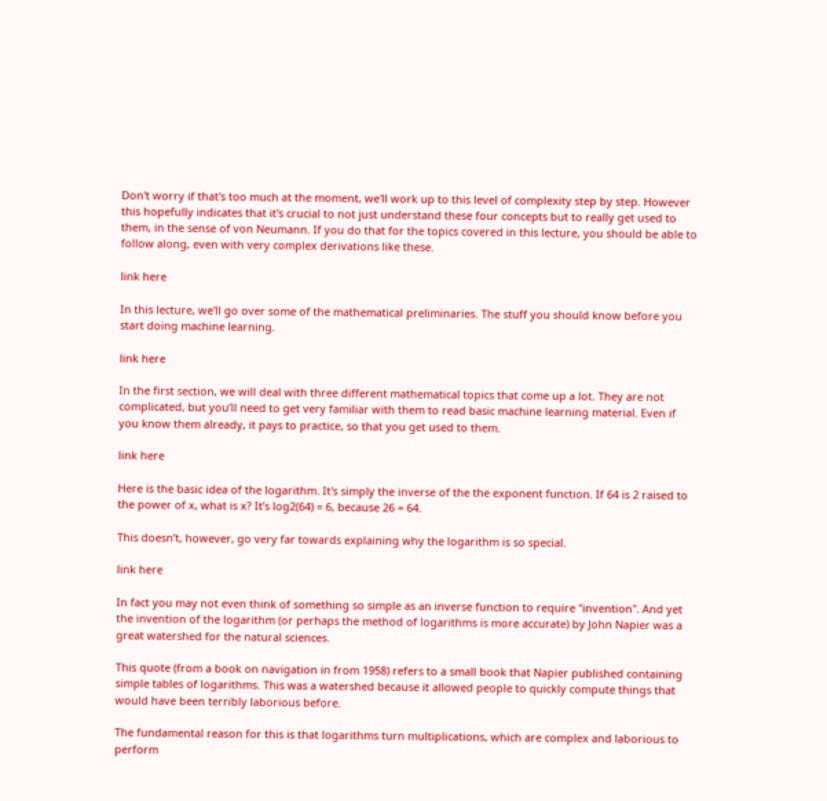Don't worry if that's too much at the moment, we'll work up to this level of complexity step by step. However this hopefully indicates that it's crucial to not just understand these four concepts but to really get used to them, in the sense of von Neumann. If you do that for the topics covered in this lecture, you should be able to follow along, even with very complex derivations like these.

link here

In this lecture, we'll go over some of the mathematical preliminaries. The stuff you should know before you start doing machine learning.

link here

In the first section, we will deal with three different mathematical topics that come up a lot. They are not complicated, but you’ll need to get very familiar with them to read basic machine learning material. Even if you know them already, it pays to practice, so that you get used to them.

link here

Here is the basic idea of the logarithm. It's simply the inverse of the the exponent function. If 64 is 2 raised to the power of x, what is x? It’s log2(64) = 6, because 26 = 64.

This doesn’t, however, go very far towards explaining why the logarithm is so special.

link here

In fact you may not even think of something so simple as an inverse function to require "invention". And yet the invention of the logarithm (or perhaps the method of logarithms is more accurate) by John Napier was a great watershed for the natural sciences.

This quote (from a book on navigation in from 1958) refers to a small book that Napier published containing simple tables of logarithms. This was a watershed because it allowed people to quickly compute things that would have been terribly laborious before.

The fundamental reason for this is that logarithms turn multiplications, which are complex and laborious to perform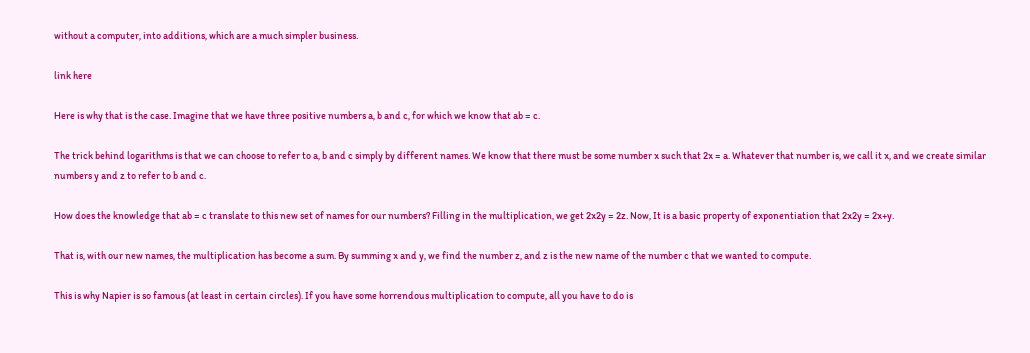without a computer, into additions, which are a much simpler business.

link here

Here is why that is the case. Imagine that we have three positive numbers a, b and c, for which we know that ab = c.

The trick behind logarithms is that we can choose to refer to a, b and c simply by different names. We know that there must be some number x such that 2x = a. Whatever that number is, we call it x, and we create similar numbers y and z to refer to b and c.

How does the knowledge that ab = c translate to this new set of names for our numbers? Filling in the multiplication, we get 2x2y = 2z. Now, It is a basic property of exponentiation that 2x2y = 2x+y.

That is, with our new names, the multiplication has become a sum. By summing x and y, we find the number z, and z is the new name of the number c that we wanted to compute.

This is why Napier is so famous (at least in certain circles). If you have some horrendous multiplication to compute, all you have to do is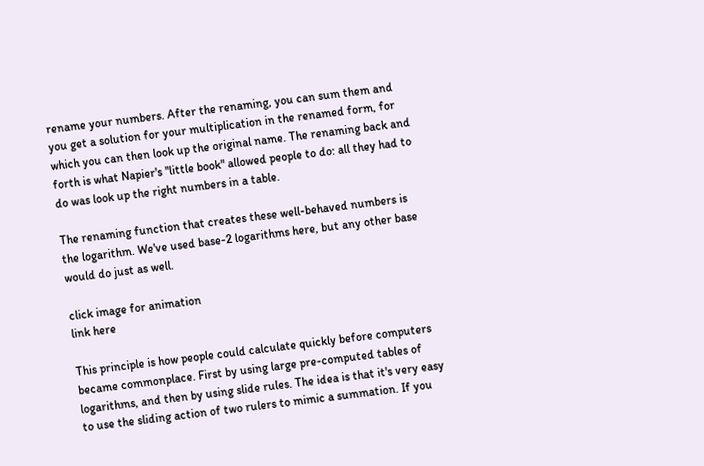rename your numbers. After the renaming, you can sum them and you get a solution for your multiplication in the renamed form, for which you can then look up the original name. The renaming back and forth is what Napier's "little book" allowed people to do: all they had to do was look up the right numbers in a table.

The renaming function that creates these well-behaved numbers is the logarithm. We've used base-2 logarithms here, but any other base would do just as well.

click image for animation
link here

This principle is how people could calculate quickly before computers became commonplace. First by using large pre-computed tables of logarithms, and then by using slide rules. The idea is that it's very easy to use the sliding action of two rulers to mimic a summation. If you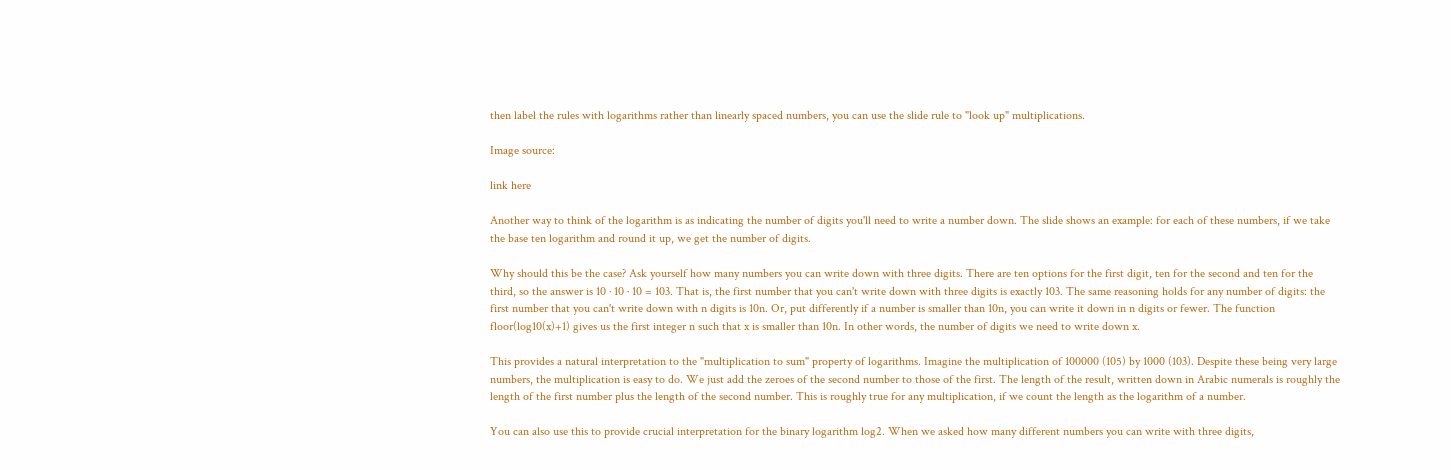then label the rules with logarithms rather than linearly spaced numbers, you can use the slide rule to "look up" multiplications.

Image source:

link here

Another way to think of the logarithm is as indicating the number of digits you'll need to write a number down. The slide shows an example: for each of these numbers, if we take the base ten logarithm and round it up, we get the number of digits.

Why should this be the case? Ask yourself how many numbers you can write down with three digits. There are ten options for the first digit, ten for the second and ten for the third, so the answer is 10 · 10 · 10 = 103. That is, the first number that you can't write down with three digits is exactly 103. The same reasoning holds for any number of digits: the first number that you can't write down with n digits is 10n. Or, put differently if a number is smaller than 10n, you can write it down in n digits or fewer. The function floor(log10(x)+1) gives us the first integer n such that x is smaller than 10n. In other words, the number of digits we need to write down x.

This provides a natural interpretation to the "multiplication to sum" property of logarithms. Imagine the multiplication of 100000 (105) by 1000 (103). Despite these being very large numbers, the multiplication is easy to do. We just add the zeroes of the second number to those of the first. The length of the result, written down in Arabic numerals is roughly the length of the first number plus the length of the second number. This is roughly true for any multiplication, if we count the length as the logarithm of a number.

You can also use this to provide crucial interpretation for the binary logarithm log2. When we asked how many different numbers you can write with three digits,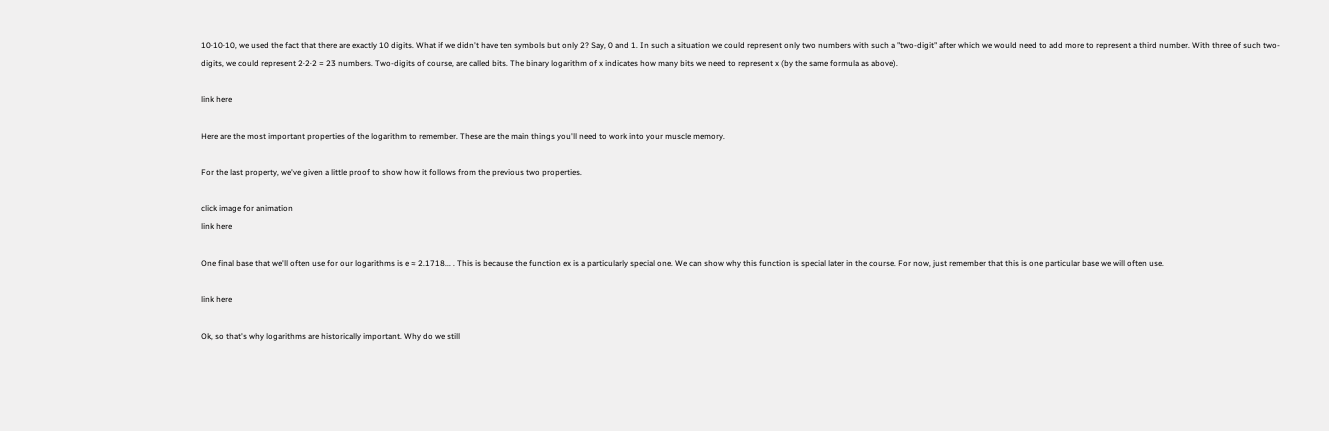10·10·10, we used the fact that there are exactly 10 digits. What if we didn't have ten symbols but only 2? Say, 0 and 1. In such a situation we could represent only two numbers with such a "two-digit" after which we would need to add more to represent a third number. With three of such two-digits, we could represent 2·2·2 = 23 numbers. Two-digits of course, are called bits. The binary logarithm of x indicates how many bits we need to represent x (by the same formula as above).

link here

Here are the most important properties of the logarithm to remember. These are the main things you'll need to work into your muscle memory.

For the last property, we've given a little proof to show how it follows from the previous two properties.

click image for animation
link here

One final base that we'll often use for our logarithms is e ≈ 2.1718... . This is because the function ex is a particularly special one. We can show why this function is special later in the course. For now, just remember that this is one particular base we will often use.

link here

Ok, so that's why logarithms are historically important. Why do we still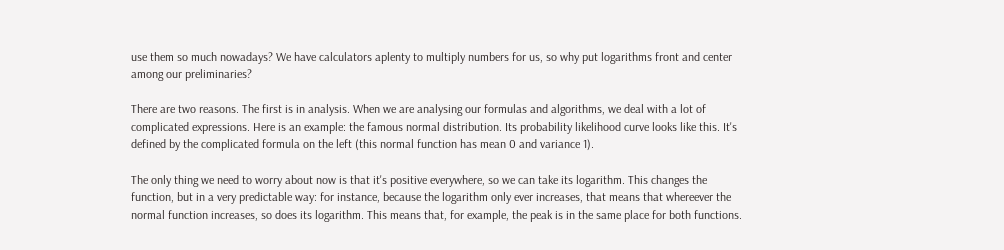use them so much nowadays? We have calculators aplenty to multiply numbers for us, so why put logarithms front and center among our preliminaries?

There are two reasons. The first is in analysis. When we are analysing our formulas and algorithms, we deal with a lot of complicated expressions. Here is an example: the famous normal distribution. Its probability likelihood curve looks like this. It's defined by the complicated formula on the left (this normal function has mean 0 and variance 1).

The only thing we need to worry about now is that it's positive everywhere, so we can take its logarithm. This changes the function, but in a very predictable way: for instance, because the logarithm only ever increases, that means that whereever the normal function increases, so does its logarithm. This means that, for example, the peak is in the same place for both functions.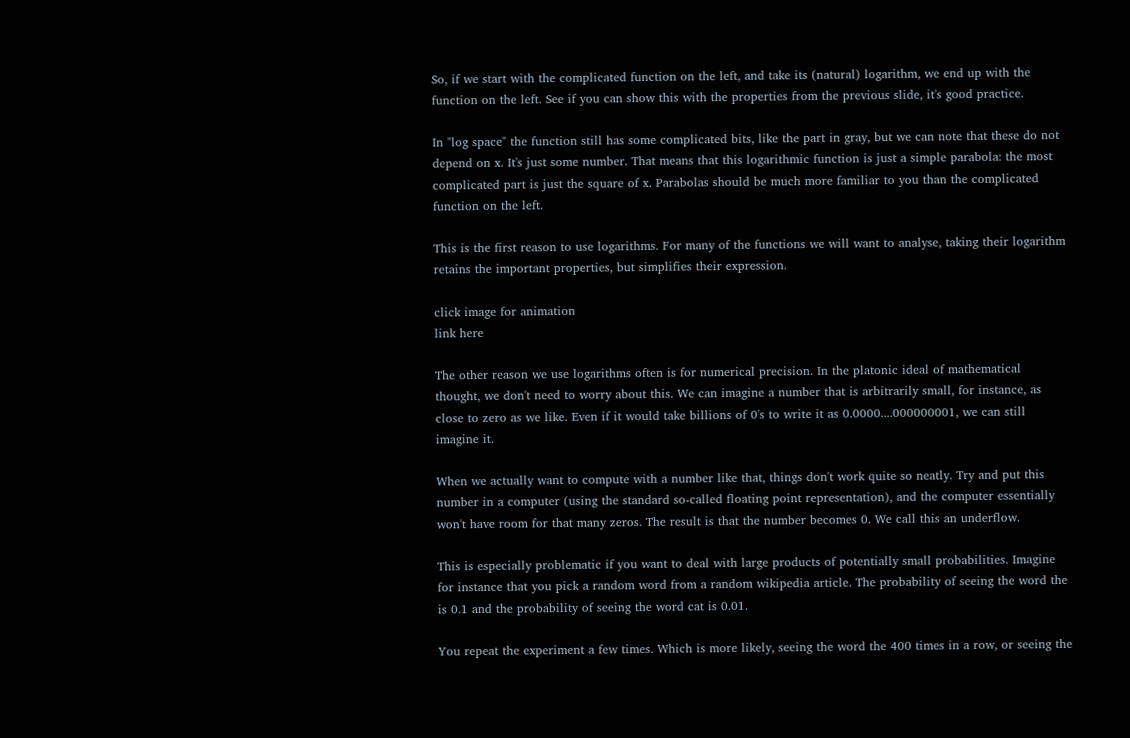So, if we start with the complicated function on the left, and take its (natural) logarithm, we end up with the function on the left. See if you can show this with the properties from the previous slide, it's good practice.

In "log space" the function still has some complicated bits, like the part in gray, but we can note that these do not depend on x. It's just some number. That means that this logarithmic function is just a simple parabola: the most complicated part is just the square of x. Parabolas should be much more familiar to you than the complicated function on the left.

This is the first reason to use logarithms. For many of the functions we will want to analyse, taking their logarithm retains the important properties, but simplifies their expression.

click image for animation
link here

The other reason we use logarithms often is for numerical precision. In the platonic ideal of mathematical thought, we don't need to worry about this. We can imagine a number that is arbitrarily small, for instance, as close to zero as we like. Even if it would take billions of 0's to write it as 0.0000....000000001, we can still imagine it.

When we actually want to compute with a number like that, things don't work quite so neatly. Try and put this number in a computer (using the standard so-called floating point representation), and the computer essentially won't have room for that many zeros. The result is that the number becomes 0. We call this an underflow.

This is especially problematic if you want to deal with large products of potentially small probabilities. Imagine for instance that you pick a random word from a random wikipedia article. The probability of seeing the word the is 0.1 and the probability of seeing the word cat is 0.01.

You repeat the experiment a few times. Which is more likely, seeing the word the 400 times in a row, or seeing the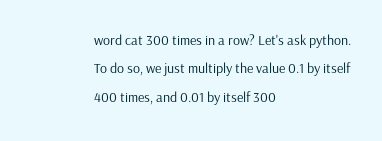word cat 300 times in a row? Let's ask python. To do so, we just multiply the value 0.1 by itself 400 times, and 0.01 by itself 300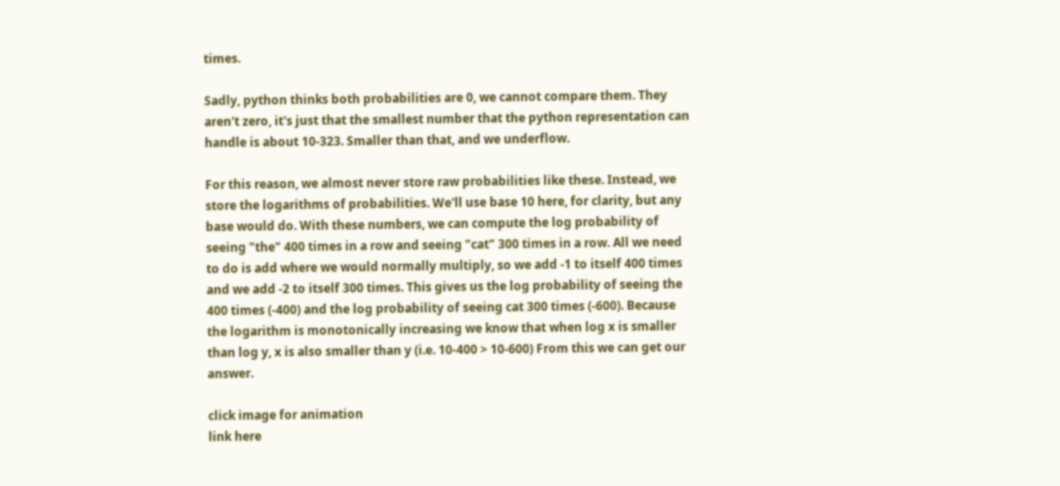times.

Sadly, python thinks both probabilities are 0, we cannot compare them. They aren't zero, it's just that the smallest number that the python representation can handle is about 10-323. Smaller than that, and we underflow.

For this reason, we almost never store raw probabilities like these. Instead, we store the logarithms of probabilities. We'll use base 10 here, for clarity, but any base would do. With these numbers, we can compute the log probability of seeing "the" 400 times in a row and seeing "cat" 300 times in a row. All we need to do is add where we would normally multiply, so we add -1 to itself 400 times and we add -2 to itself 300 times. This gives us the log probability of seeing the 400 times (-400) and the log probability of seeing cat 300 times (-600). Because the logarithm is monotonically increasing we know that when log x is smaller than log y, x is also smaller than y (i.e. 10-400 > 10-600) From this we can get our answer.

click image for animation
link here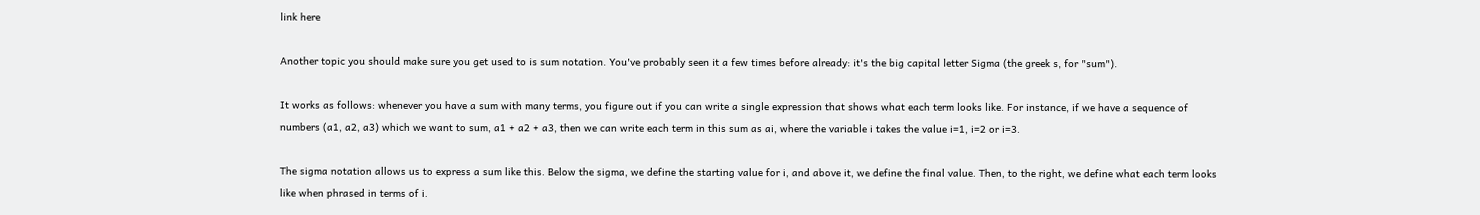link here

Another topic you should make sure you get used to is sum notation. You've probably seen it a few times before already: it's the big capital letter Sigma (the greek s, for "sum").

It works as follows: whenever you have a sum with many terms, you figure out if you can write a single expression that shows what each term looks like. For instance, if we have a sequence of numbers (a1, a2, a3) which we want to sum, a1 + a2 + a3, then we can write each term in this sum as ai, where the variable i takes the value i=1, i=2 or i=3.

The sigma notation allows us to express a sum like this. Below the sigma, we define the starting value for i, and above it, we define the final value. Then, to the right, we define what each term looks like when phrased in terms of i.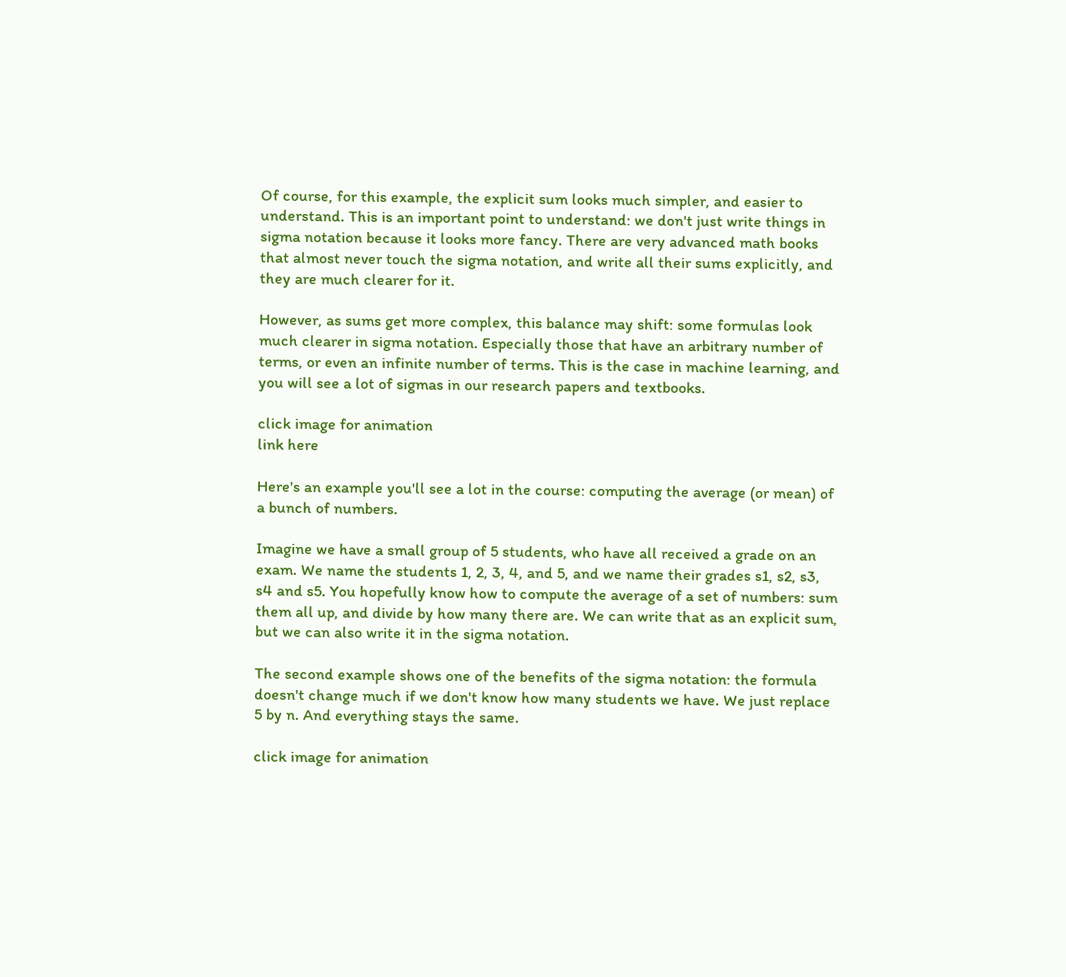Of course, for this example, the explicit sum looks much simpler, and easier to understand. This is an important point to understand: we don't just write things in sigma notation because it looks more fancy. There are very advanced math books that almost never touch the sigma notation, and write all their sums explicitly, and they are much clearer for it.

However, as sums get more complex, this balance may shift: some formulas look much clearer in sigma notation. Especially those that have an arbitrary number of terms, or even an infinite number of terms. This is the case in machine learning, and you will see a lot of sigmas in our research papers and textbooks.

click image for animation
link here

Here's an example you'll see a lot in the course: computing the average (or mean) of a bunch of numbers.

Imagine we have a small group of 5 students, who have all received a grade on an exam. We name the students 1, 2, 3, 4, and 5, and we name their grades s1, s2, s3, s4 and s5. You hopefully know how to compute the average of a set of numbers: sum them all up, and divide by how many there are. We can write that as an explicit sum, but we can also write it in the sigma notation.

The second example shows one of the benefits of the sigma notation: the formula doesn't change much if we don't know how many students we have. We just replace 5 by n. And everything stays the same.

click image for animation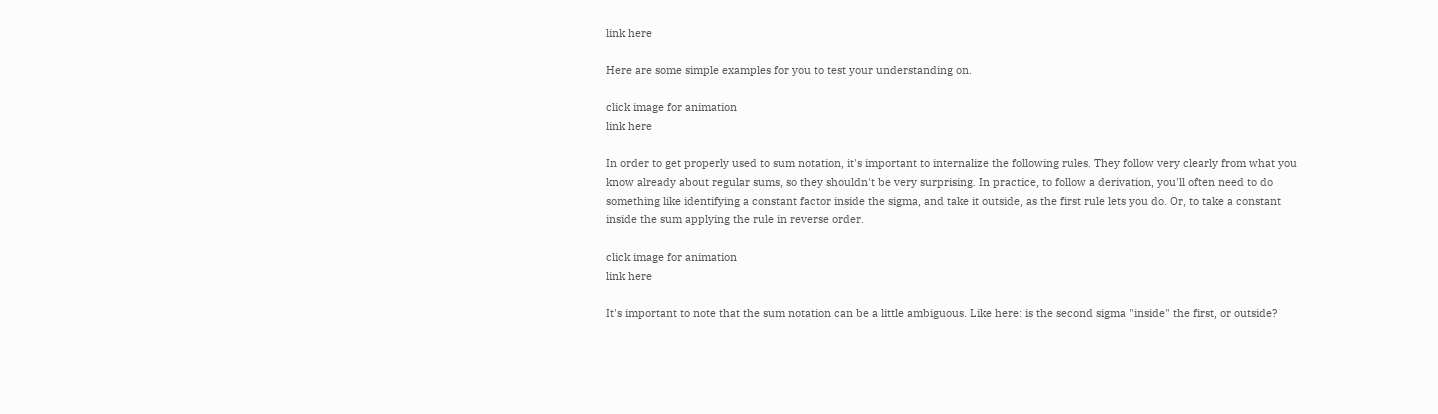link here

Here are some simple examples for you to test your understanding on.

click image for animation
link here

In order to get properly used to sum notation, it's important to internalize the following rules. They follow very clearly from what you know already about regular sums, so they shouldn't be very surprising. In practice, to follow a derivation, you'll often need to do something like identifying a constant factor inside the sigma, and take it outside, as the first rule lets you do. Or, to take a constant inside the sum applying the rule in reverse order.

click image for animation
link here

It's important to note that the sum notation can be a little ambiguous. Like here: is the second sigma "inside" the first, or outside?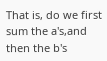That is, do we first sum the a's,and then the b's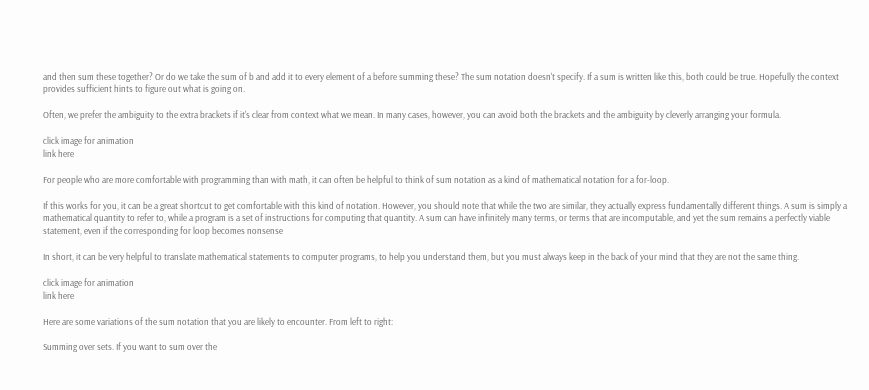and then sum these together? Or do we take the sum of b and add it to every element of a before summing these? The sum notation doesn't specify. If a sum is written like this, both could be true. Hopefully the context provides sufficient hints to figure out what is going on.

Often, we prefer the ambiguity to the extra brackets if it's clear from context what we mean. In many cases, however, you can avoid both the brackets and the ambiguity by cleverly arranging your formula.

click image for animation
link here

For people who are more comfortable with programming than with math, it can often be helpful to think of sum notation as a kind of mathematical notation for a for-loop.

If this works for you, it can be a great shortcut to get comfortable with this kind of notation. However, you should note that while the two are similar, they actually express fundamentally different things. A sum is simply a mathematical quantity to refer to, while a program is a set of instructions for computing that quantity. A sum can have infinitely many terms, or terms that are incomputable, and yet the sum remains a perfectly viable statement, even if the corresponding for loop becomes nonsense

In short, it can be very helpful to translate mathematical statements to computer programs, to help you understand them, but you must always keep in the back of your mind that they are not the same thing.

click image for animation
link here

Here are some variations of the sum notation that you are likely to encounter. From left to right:

Summing over sets. If you want to sum over the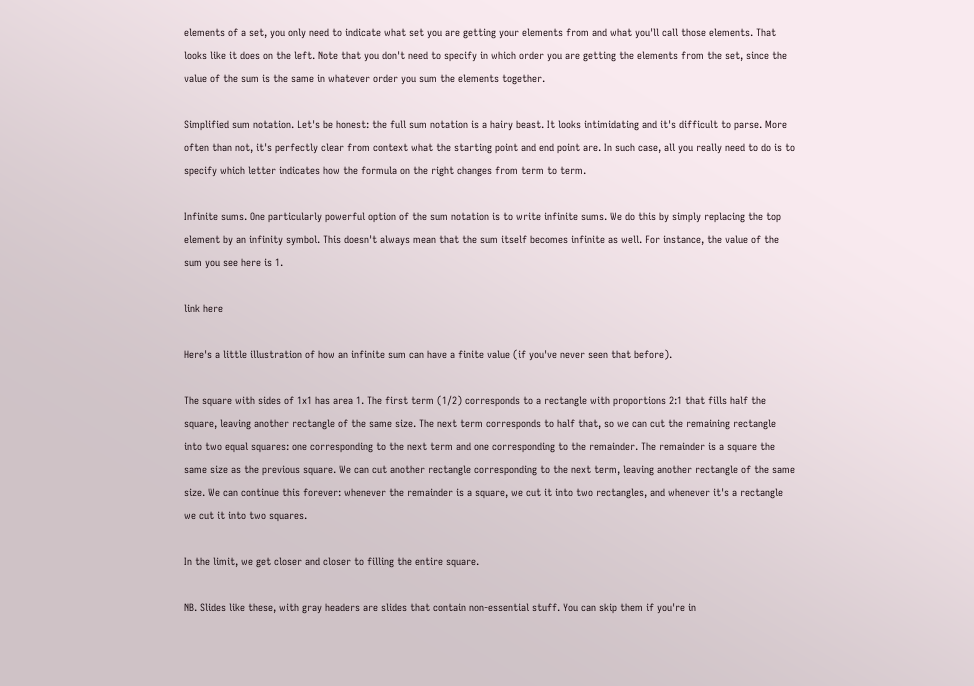elements of a set, you only need to indicate what set you are getting your elements from and what you'll call those elements. That looks like it does on the left. Note that you don't need to specify in which order you are getting the elements from the set, since the value of the sum is the same in whatever order you sum the elements together.

Simplified sum notation. Let's be honest: the full sum notation is a hairy beast. It looks intimidating and it's difficult to parse. More often than not, it's perfectly clear from context what the starting point and end point are. In such case, all you really need to do is to specify which letter indicates how the formula on the right changes from term to term.

Infinite sums. One particularly powerful option of the sum notation is to write infinite sums. We do this by simply replacing the top element by an infinity symbol. This doesn't always mean that the sum itself becomes infinite as well. For instance, the value of the sum you see here is 1.

link here

Here's a little illustration of how an infinite sum can have a finite value (if you've never seen that before).

The square with sides of 1x1 has area 1. The first term (1/2) corresponds to a rectangle with proportions 2:1 that fills half the square, leaving another rectangle of the same size. The next term corresponds to half that, so we can cut the remaining rectangle into two equal squares: one corresponding to the next term and one corresponding to the remainder. The remainder is a square the same size as the previous square. We can cut another rectangle corresponding to the next term, leaving another rectangle of the same size. We can continue this forever: whenever the remainder is a square, we cut it into two rectangles, and whenever it's a rectangle we cut it into two squares.

In the limit, we get closer and closer to filling the entire square.

NB. Slides like these, with gray headers are slides that contain non-essential stuff. You can skip them if you're in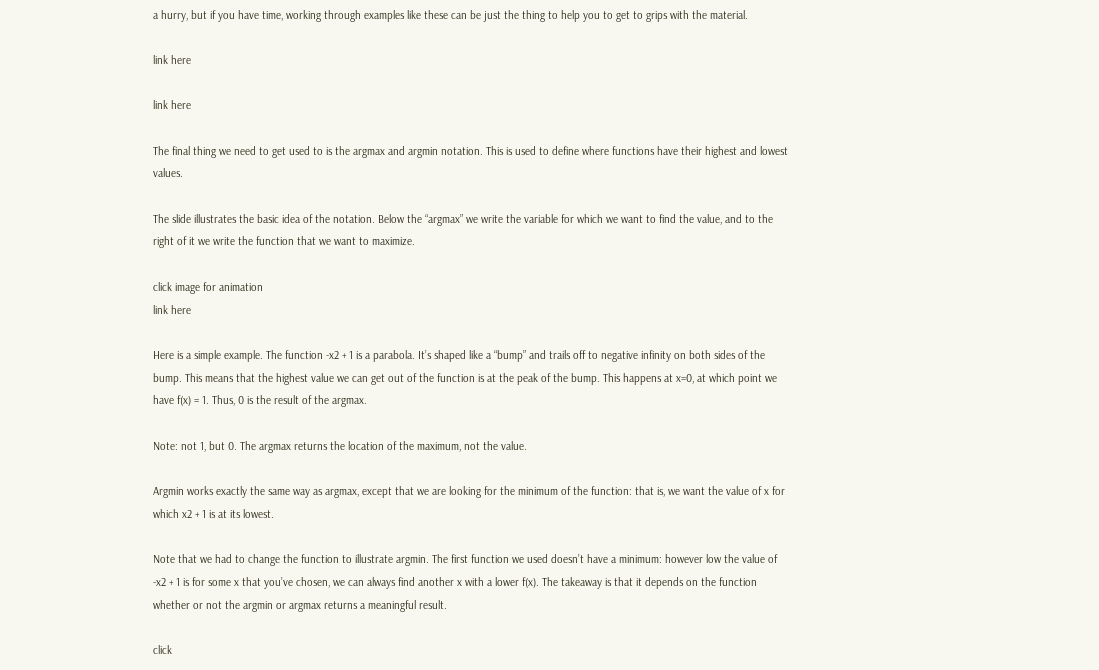a hurry, but if you have time, working through examples like these can be just the thing to help you to get to grips with the material.

link here

link here

The final thing we need to get used to is the argmax and argmin notation. This is used to define where functions have their highest and lowest values.

The slide illustrates the basic idea of the notation. Below the “argmax” we write the variable for which we want to find the value, and to the right of it we write the function that we want to maximize.

click image for animation
link here

Here is a simple example. The function -x2 + 1 is a parabola. It’s shaped like a “bump” and trails off to negative infinity on both sides of the bump. This means that the highest value we can get out of the function is at the peak of the bump. This happens at x=0, at which point we have f(x) = 1. Thus, 0 is the result of the argmax.

Note: not 1, but 0. The argmax returns the location of the maximum, not the value.

Argmin works exactly the same way as argmax, except that we are looking for the minimum of the function: that is, we want the value of x for which x2 + 1 is at its lowest.

Note that we had to change the function to illustrate argmin. The first function we used doesn’t have a minimum: however low the value of -x2 + 1 is for some x that you’ve chosen, we can always find another x with a lower f(x). The takeaway is that it depends on the function whether or not the argmin or argmax returns a meaningful result.

click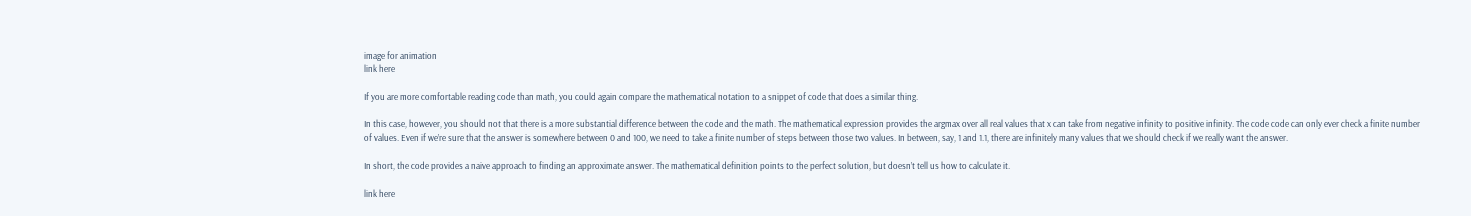image for animation
link here

If you are more comfortable reading code than math, you could again compare the mathematical notation to a snippet of code that does a similar thing.

In this case, however, you should not that there is a more substantial difference between the code and the math. The mathematical expression provides the argmax over all real values that x can take from negative infinity to positive infinity. The code code can only ever check a finite number of values. Even if we’re sure that the answer is somewhere between 0 and 100, we need to take a finite number of steps between those two values. In between, say, 1 and 1.1, there are infinitely many values that we should check if we really want the answer.

In short, the code provides a naive approach to finding an approximate answer. The mathematical definition points to the perfect solution, but doesn’t tell us how to calculate it.

link here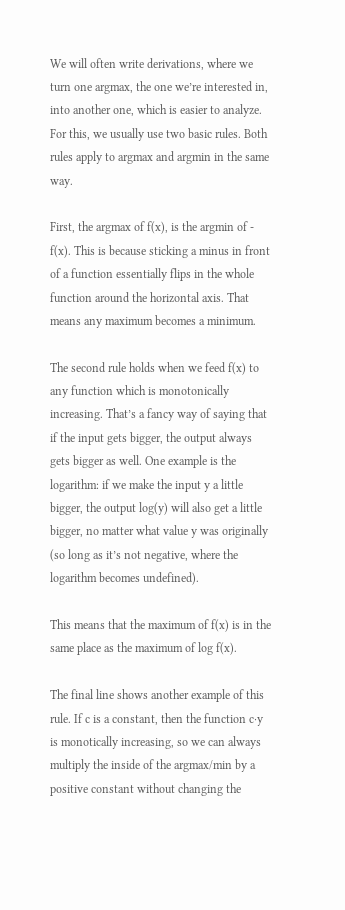We will often write derivations, where we turn one argmax, the one we’re interested in, into another one, which is easier to analyze. For this, we usually use two basic rules. Both rules apply to argmax and argmin in the same way.

First, the argmax of f(x), is the argmin of - f(x). This is because sticking a minus in front of a function essentially flips in the whole function around the horizontal axis. That means any maximum becomes a minimum.

The second rule holds when we feed f(x) to any function which is monotonically increasing. That’s a fancy way of saying that if the input gets bigger, the output always gets bigger as well. One example is the logarithm: if we make the input y a little bigger, the output log(y) will also get a little bigger, no matter what value y was originally (so long as it’s not negative, where the logarithm becomes undefined).

This means that the maximum of f(x) is in the same place as the maximum of log f(x).

The final line shows another example of this rule. If c is a constant, then the function c·y is monotically increasing, so we can always multiply the inside of the argmax/min by a positive constant without changing the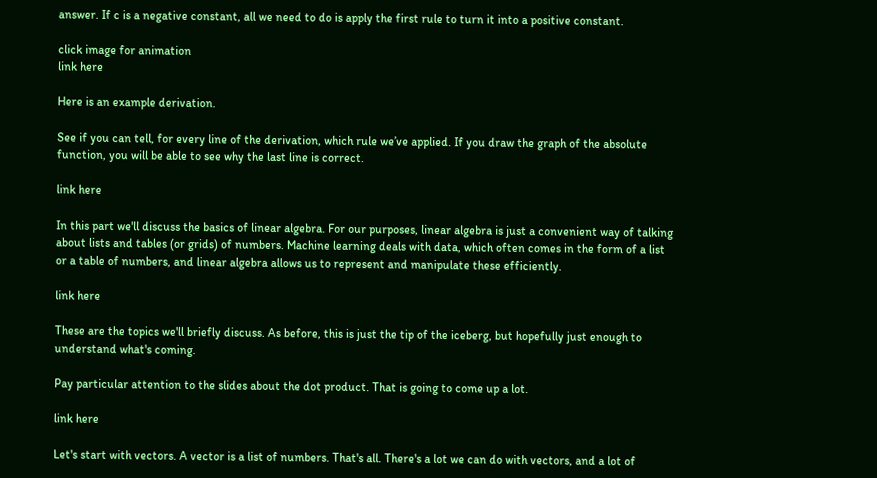answer. If c is a negative constant, all we need to do is apply the first rule to turn it into a positive constant.

click image for animation
link here

Here is an example derivation.

See if you can tell, for every line of the derivation, which rule we’ve applied. If you draw the graph of the absolute function, you will be able to see why the last line is correct.

link here

In this part we'll discuss the basics of linear algebra. For our purposes, linear algebra is just a convenient way of talking about lists and tables (or grids) of numbers. Machine learning deals with data, which often comes in the form of a list or a table of numbers, and linear algebra allows us to represent and manipulate these efficiently.

link here

These are the topics we'll briefly discuss. As before, this is just the tip of the iceberg, but hopefully just enough to understand what's coming.

Pay particular attention to the slides about the dot product. That is going to come up a lot.

link here

Let's start with vectors. A vector is a list of numbers. That's all. There's a lot we can do with vectors, and a lot of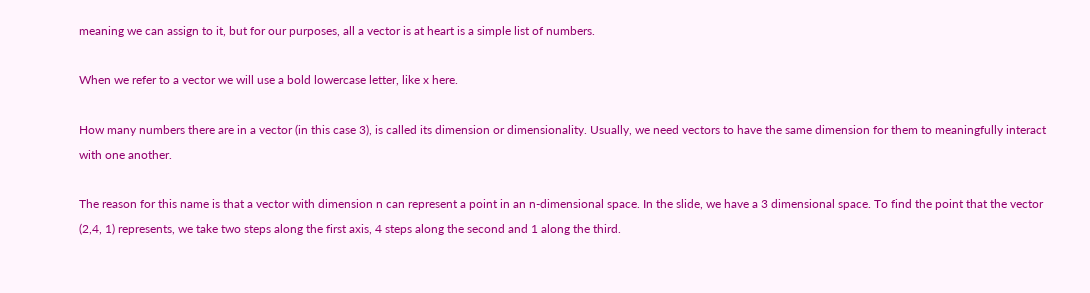meaning we can assign to it, but for our purposes, all a vector is at heart is a simple list of numbers.

When we refer to a vector we will use a bold lowercase letter, like x here.

How many numbers there are in a vector (in this case 3), is called its dimension or dimensionality. Usually, we need vectors to have the same dimension for them to meaningfully interact with one another.

The reason for this name is that a vector with dimension n can represent a point in an n-dimensional space. In the slide, we have a 3 dimensional space. To find the point that the vector (2,4, 1) represents, we take two steps along the first axis, 4 steps along the second and 1 along the third.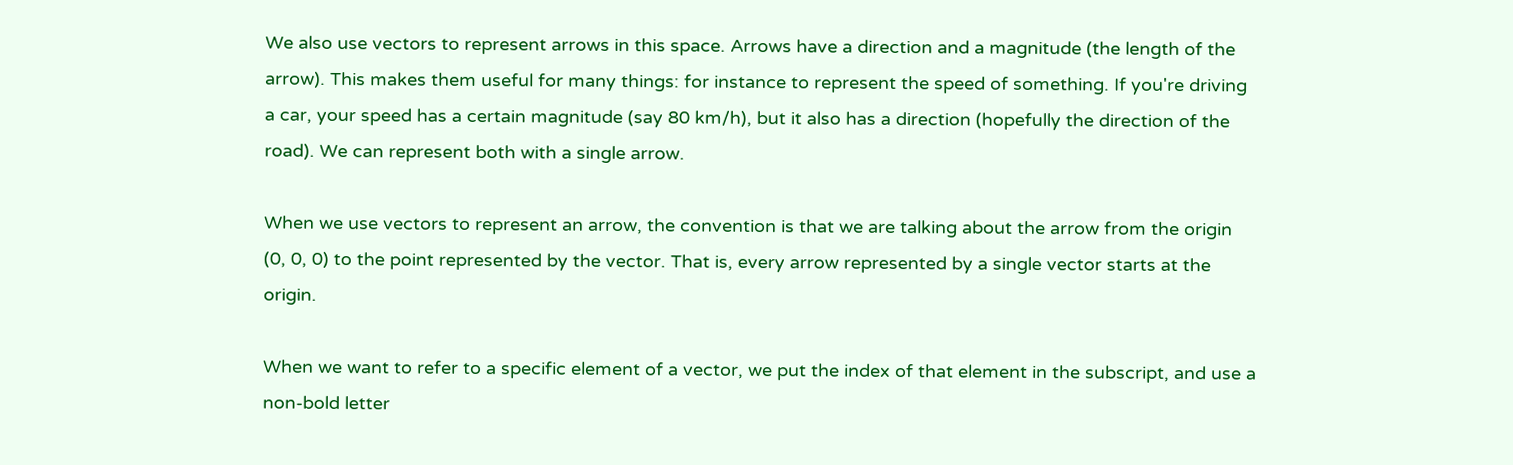We also use vectors to represent arrows in this space. Arrows have a direction and a magnitude (the length of the arrow). This makes them useful for many things: for instance to represent the speed of something. If you're driving a car, your speed has a certain magnitude (say 80 km/h), but it also has a direction (hopefully the direction of the road). We can represent both with a single arrow.

When we use vectors to represent an arrow, the convention is that we are talking about the arrow from the origin (0, 0, 0) to the point represented by the vector. That is, every arrow represented by a single vector starts at the origin.

When we want to refer to a specific element of a vector, we put the index of that element in the subscript, and use a non-bold letter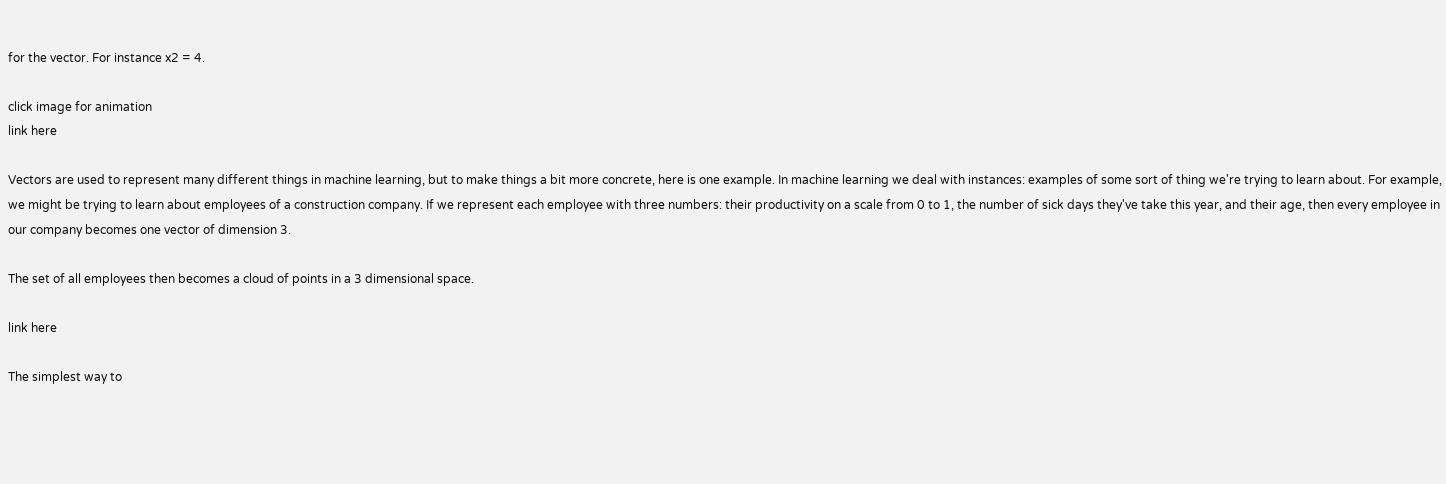for the vector. For instance x2 = 4.

click image for animation
link here

Vectors are used to represent many different things in machine learning, but to make things a bit more concrete, here is one example. In machine learning we deal with instances: examples of some sort of thing we're trying to learn about. For example, we might be trying to learn about employees of a construction company. If we represent each employee with three numbers: their productivity on a scale from 0 to 1, the number of sick days they've take this year, and their age, then every employee in our company becomes one vector of dimension 3.

The set of all employees then becomes a cloud of points in a 3 dimensional space.

link here

The simplest way to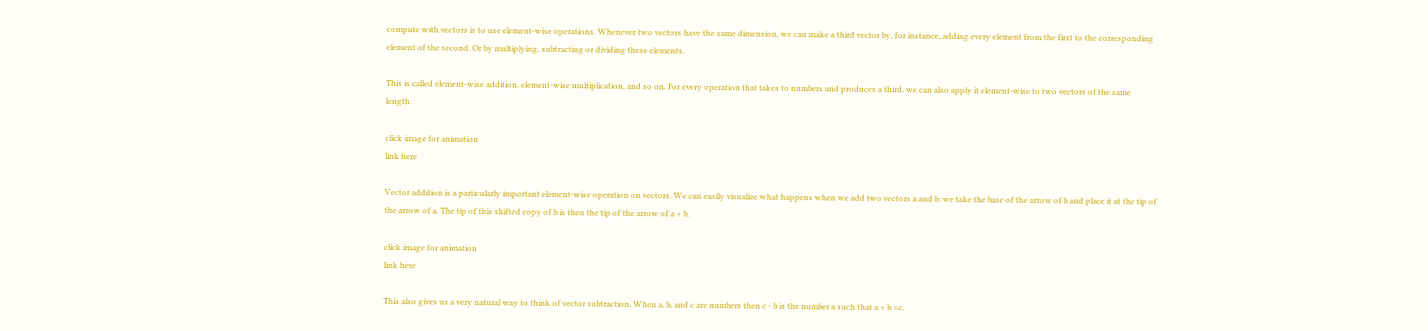compute with vectors is to use element-wise operations. Whenever two vectors have the same dimension, we can make a third vector by, for instance, adding every element from the first to the corresponding element of the second. Or by multiplying, subtracting or dividing these elements.

This is called element-wise addition, element-wise multiplication, and so on. For every operation that takes to numbers and produces a third, we can also apply it element-wise to two vectors of the same length.

click image for animation
link here

Vector addition is a particularly important element-wise operation on vectors. We can easily visualize what happens when we add two vectors a and b: we take the base of the arrow of b and place it at the tip of the arrow of a. The tip of this shifted copy of b is then the tip of the arrow of a + b.

click image for animation
link here

This also gives us a very natural way to think of vector subtraction. When a, b, and c are numbers then c - b is the number a such that a + b =c.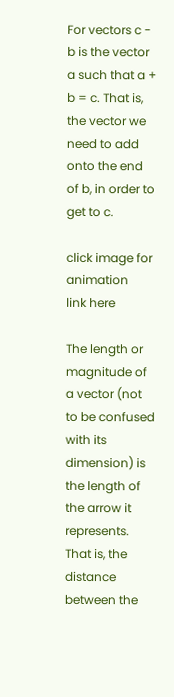For vectors c - b is the vector a such that a + b = c. That is, the vector we need to add onto the end of b, in order to get to c.

click image for animation
link here

The length or magnitude of a vector (not to be confused with its dimension) is the length of the arrow it represents. That is, the distance between the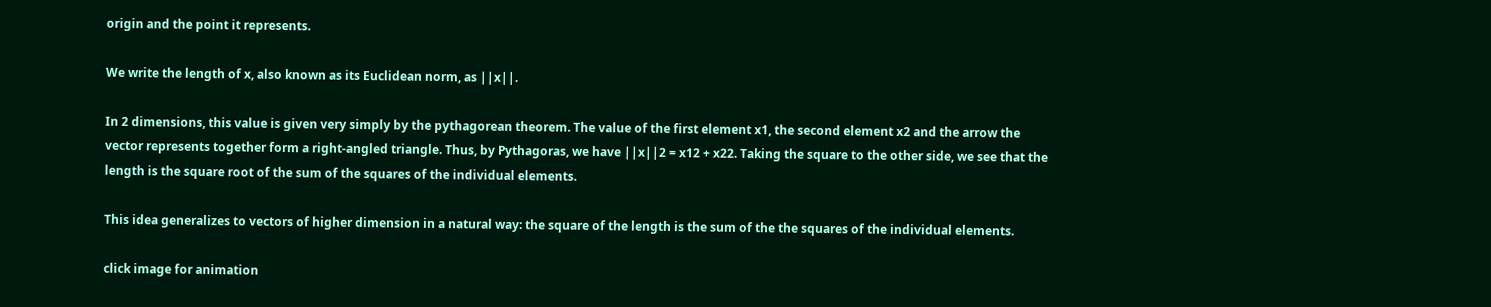origin and the point it represents.

We write the length of x, also known as its Euclidean norm, as ||x||.

In 2 dimensions, this value is given very simply by the pythagorean theorem. The value of the first element x1, the second element x2 and the arrow the vector represents together form a right-angled triangle. Thus, by Pythagoras, we have ||x||2 = x12 + x22. Taking the square to the other side, we see that the length is the square root of the sum of the squares of the individual elements.

This idea generalizes to vectors of higher dimension in a natural way: the square of the length is the sum of the the squares of the individual elements.

click image for animation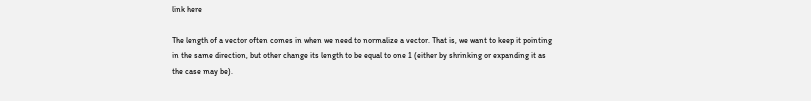link here

The length of a vector often comes in when we need to normalize a vector. That is, we want to keep it pointing in the same direction, but other change its length to be equal to one 1 (either by shrinking or expanding it as the case may be).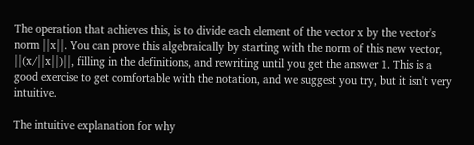The operation that achieves this, is to divide each element of the vector x by the vector's norm ||x||. You can prove this algebraically by starting with the norm of this new vector, ||(x/||x||)||, filling in the definitions, and rewriting until you get the answer 1. This is a good exercise to get comfortable with the notation, and we suggest you try, but it isn't very intuitive.

The intuitive explanation for why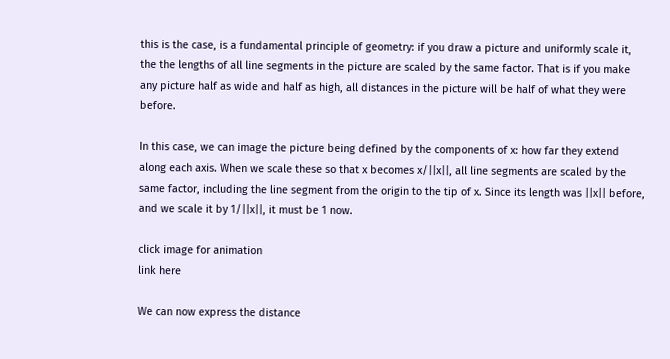this is the case, is a fundamental principle of geometry: if you draw a picture and uniformly scale it, the the lengths of all line segments in the picture are scaled by the same factor. That is if you make any picture half as wide and half as high, all distances in the picture will be half of what they were before.

In this case, we can image the picture being defined by the components of x: how far they extend along each axis. When we scale these so that x becomes x/||x||, all line segments are scaled by the same factor, including the line segment from the origin to the tip of x. Since its length was ||x|| before, and we scale it by 1/||x||, it must be 1 now.

click image for animation
link here

We can now express the distance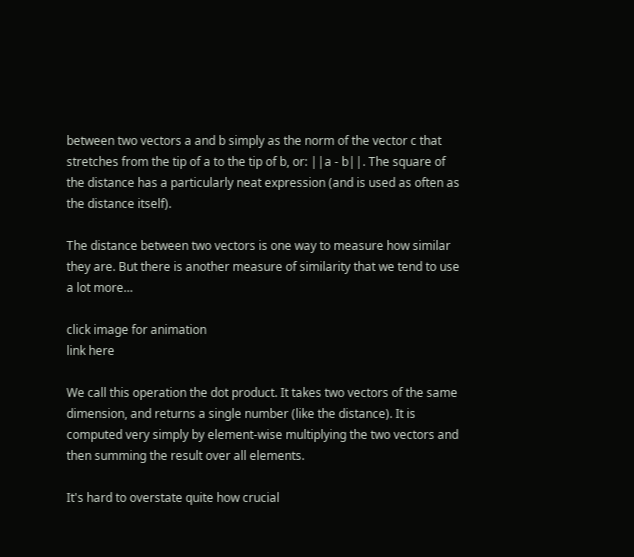between two vectors a and b simply as the norm of the vector c that stretches from the tip of a to the tip of b, or: ||a - b||. The square of the distance has a particularly neat expression (and is used as often as the distance itself).

The distance between two vectors is one way to measure how similar they are. But there is another measure of similarity that we tend to use a lot more…

click image for animation
link here

We call this operation the dot product. It takes two vectors of the same dimension, and returns a single number (like the distance). It is computed very simply by element-wise multiplying the two vectors and then summing the result over all elements.

It's hard to overstate quite how crucial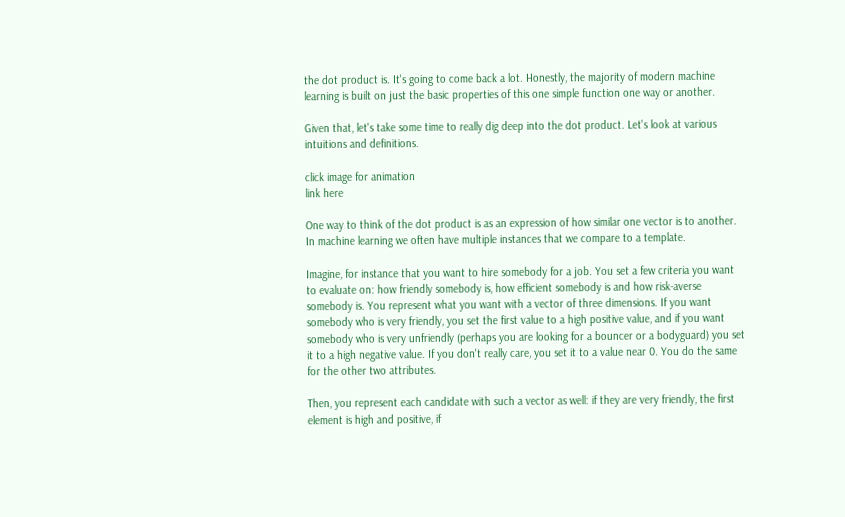the dot product is. It's going to come back a lot. Honestly, the majority of modern machine learning is built on just the basic properties of this one simple function one way or another.

Given that, let's take some time to really dig deep into the dot product. Let's look at various intuitions and definitions.

click image for animation
link here

One way to think of the dot product is as an expression of how similar one vector is to another. In machine learning we often have multiple instances that we compare to a template.

Imagine, for instance that you want to hire somebody for a job. You set a few criteria you want to evaluate on: how friendly somebody is, how efficient somebody is and how risk-averse somebody is. You represent what you want with a vector of three dimensions. If you want somebody who is very friendly, you set the first value to a high positive value, and if you want somebody who is very unfriendly (perhaps you are looking for a bouncer or a bodyguard) you set it to a high negative value. If you don't really care, you set it to a value near 0. You do the same for the other two attributes.

Then, you represent each candidate with such a vector as well: if they are very friendly, the first element is high and positive, if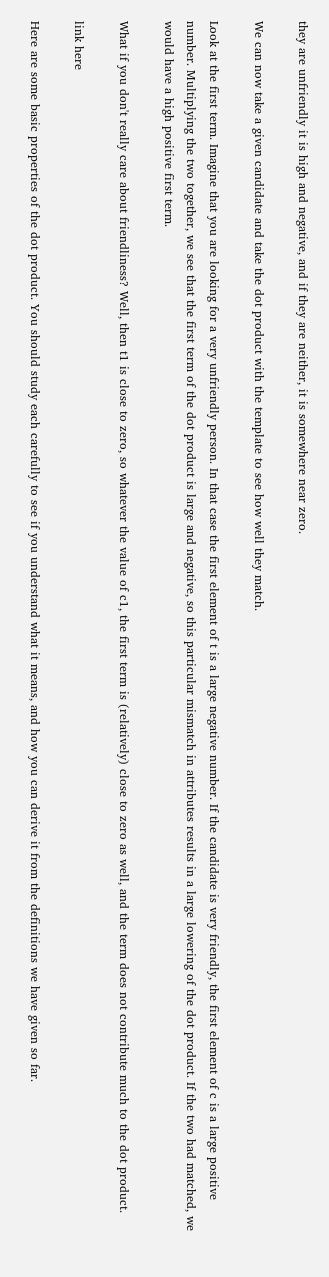they are unfriendly it is high and negative, and if they are neither, it is somewhere near zero.

We can now take a given candidate and take the dot product with the template to see how well they match.

Look at the first term. Imagine that you are looking for a very unfriendly person. In that case the first element of t is a large negative number. If the candidate is very friendly, the first element of c is a large positive number. Multiplying the two together, we see that the first term of the dot product is large and negative, so this particular mismatch in attributes results in a large lowering of the dot product. If the two had matched, we would have a high positive first term.

What if you don't really care about friendliness? Well, then t1 is close to zero, so whatever the value of c1, the first term is (relatively) close to zero as well, and the term does not contribute much to the dot product.

link here

Here are some basic properties of the dot product. You should study each carefully to see if you understand what it means, and how you can derive it from the definitions we have given so far.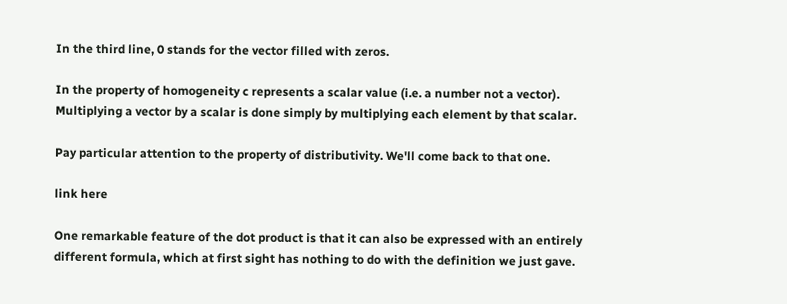In the third line, 0 stands for the vector filled with zeros.

In the property of homogeneity c represents a scalar value (i.e. a number not a vector). Multiplying a vector by a scalar is done simply by multiplying each element by that scalar.

Pay particular attention to the property of distributivity. We'll come back to that one.

link here

One remarkable feature of the dot product is that it can also be expressed with an entirely different formula, which at first sight has nothing to do with the definition we just gave.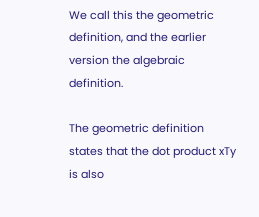We call this the geometric definition, and the earlier version the algebraic definition.

The geometric definition states that the dot product xTy is also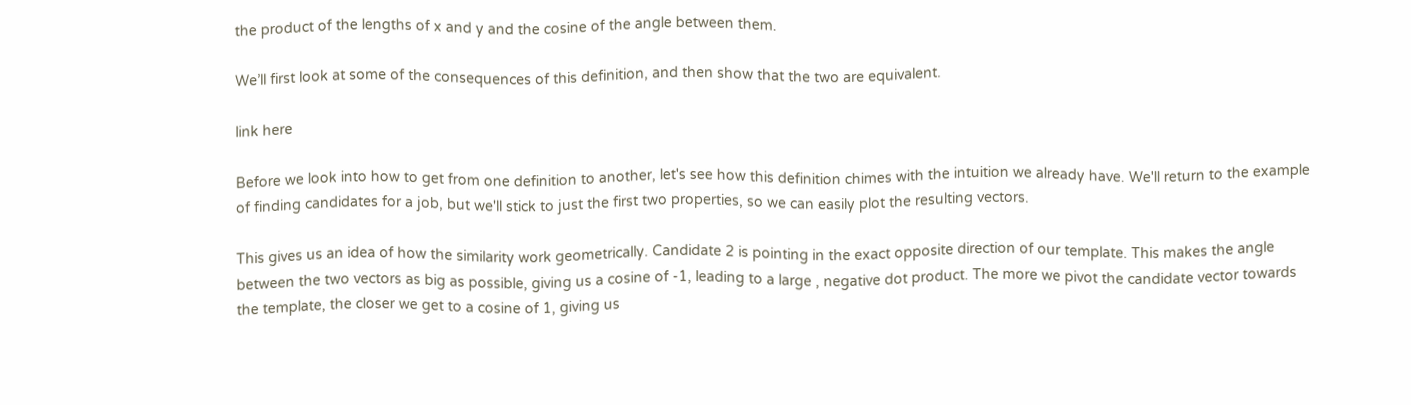the product of the lengths of x and y and the cosine of the angle between them.

We’ll first look at some of the consequences of this definition, and then show that the two are equivalent.

link here

Before we look into how to get from one definition to another, let's see how this definition chimes with the intuition we already have. We'll return to the example of finding candidates for a job, but we'll stick to just the first two properties, so we can easily plot the resulting vectors.

This gives us an idea of how the similarity work geometrically. Candidate 2 is pointing in the exact opposite direction of our template. This makes the angle between the two vectors as big as possible, giving us a cosine of -1, leading to a large , negative dot product. The more we pivot the candidate vector towards the template, the closer we get to a cosine of 1, giving us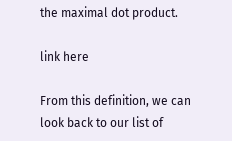the maximal dot product.

link here

From this definition, we can look back to our list of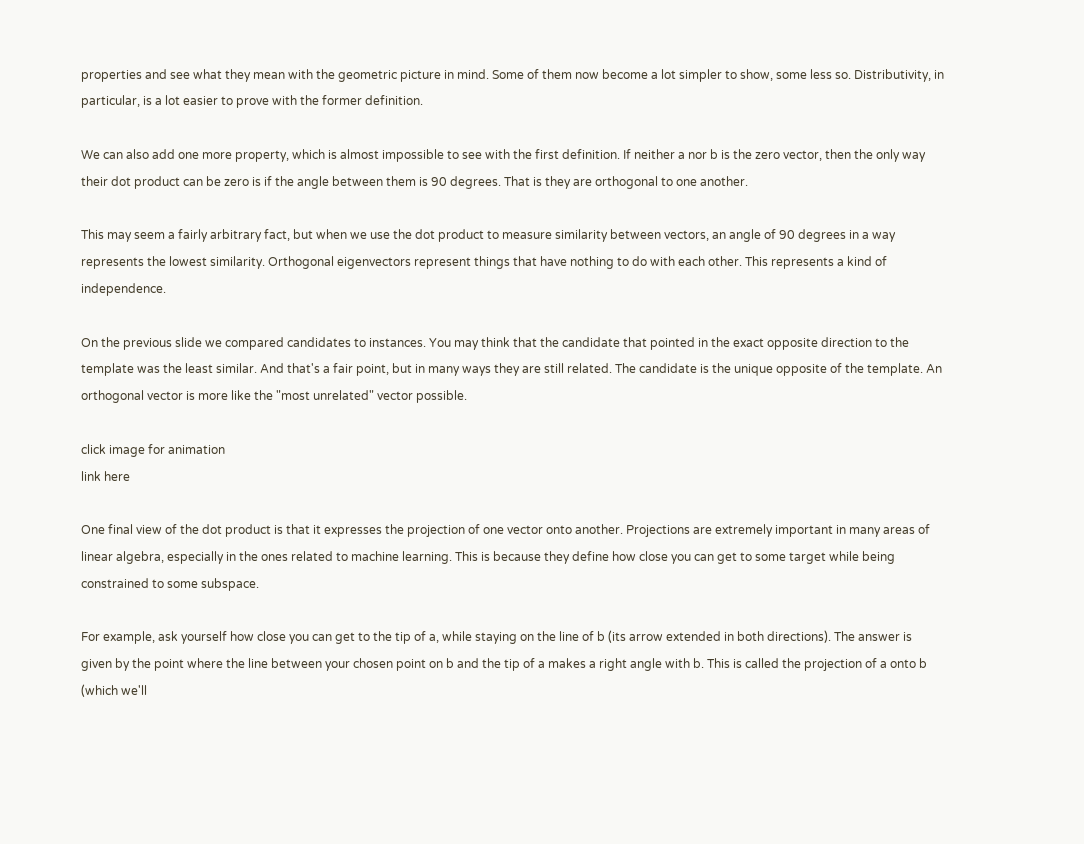properties and see what they mean with the geometric picture in mind. Some of them now become a lot simpler to show, some less so. Distributivity, in particular, is a lot easier to prove with the former definition.

We can also add one more property, which is almost impossible to see with the first definition. If neither a nor b is the zero vector, then the only way their dot product can be zero is if the angle between them is 90 degrees. That is they are orthogonal to one another.

This may seem a fairly arbitrary fact, but when we use the dot product to measure similarity between vectors, an angle of 90 degrees in a way represents the lowest similarity. Orthogonal eigenvectors represent things that have nothing to do with each other. This represents a kind of independence.

On the previous slide we compared candidates to instances. You may think that the candidate that pointed in the exact opposite direction to the template was the least similar. And that's a fair point, but in many ways they are still related. The candidate is the unique opposite of the template. An orthogonal vector is more like the "most unrelated" vector possible.

click image for animation
link here

One final view of the dot product is that it expresses the projection of one vector onto another. Projections are extremely important in many areas of linear algebra, especially in the ones related to machine learning. This is because they define how close you can get to some target while being constrained to some subspace.

For example, ask yourself how close you can get to the tip of a, while staying on the line of b (its arrow extended in both directions). The answer is given by the point where the line between your chosen point on b and the tip of a makes a right angle with b. This is called the projection of a onto b (which we'll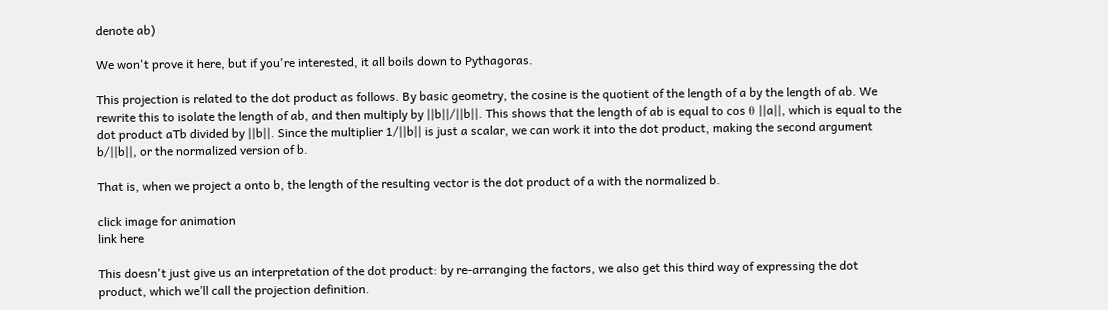denote ab)

We won't prove it here, but if you're interested, it all boils down to Pythagoras.

This projection is related to the dot product as follows. By basic geometry, the cosine is the quotient of the length of a by the length of ab. We rewrite this to isolate the length of ab, and then multiply by ||b||/||b||. This shows that the length of ab is equal to cos θ ||a||, which is equal to the dot product aTb divided by ||b||. Since the multiplier 1/||b|| is just a scalar, we can work it into the dot product, making the second argument b/||b||, or the normalized version of b.

That is, when we project a onto b, the length of the resulting vector is the dot product of a with the normalized b.

click image for animation
link here

This doesn't just give us an interpretation of the dot product: by re-arranging the factors, we also get this third way of expressing the dot product, which we’ll call the projection definition.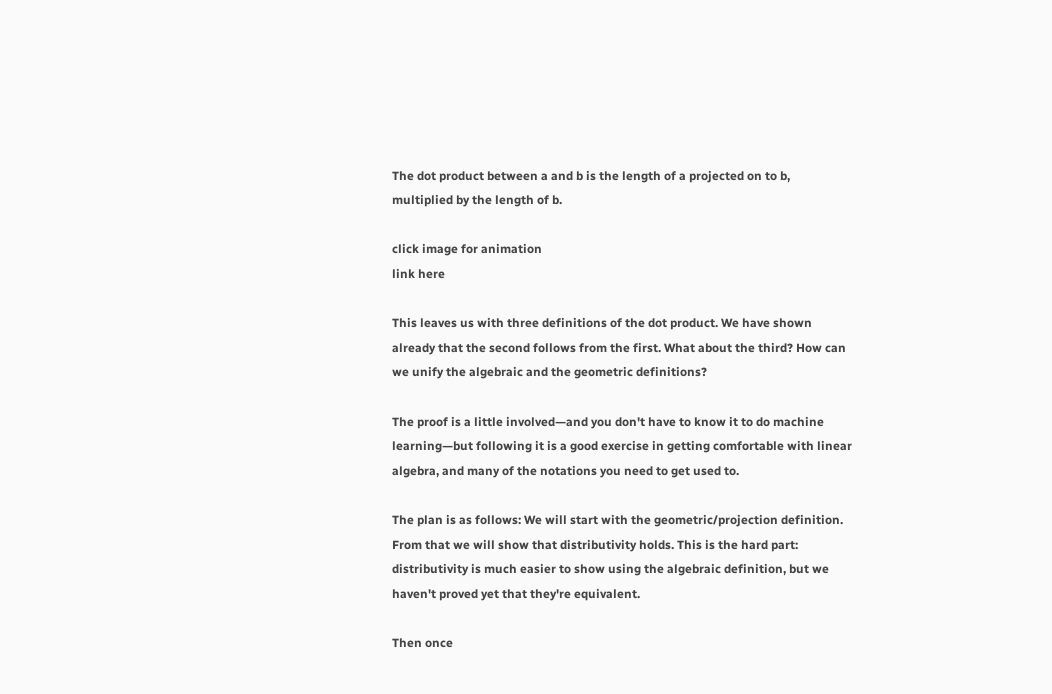The dot product between a and b is the length of a projected on to b, multiplied by the length of b.

click image for animation
link here

This leaves us with three definitions of the dot product. We have shown already that the second follows from the first. What about the third? How can we unify the algebraic and the geometric definitions?

The proof is a little involved—and you don't have to know it to do machine learning—but following it is a good exercise in getting comfortable with linear algebra, and many of the notations you need to get used to.

The plan is as follows: We will start with the geometric/projection definition. From that we will show that distributivity holds. This is the hard part: distributivity is much easier to show using the algebraic definition, but we haven't proved yet that they're equivalent.

Then once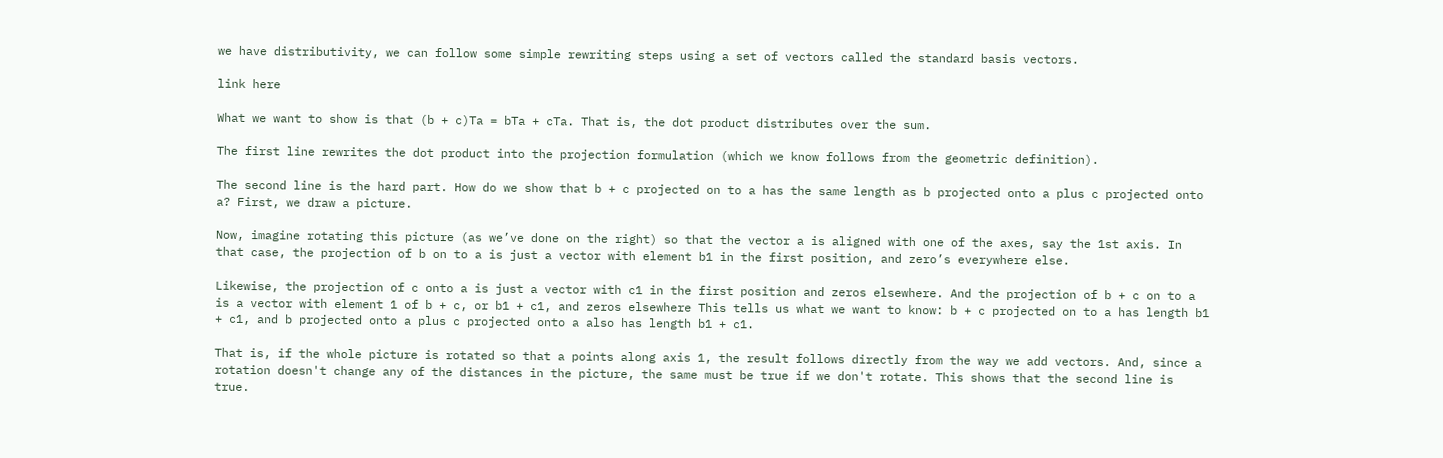we have distributivity, we can follow some simple rewriting steps using a set of vectors called the standard basis vectors.

link here

What we want to show is that (b + c)Ta = bTa + cTa. That is, the dot product distributes over the sum.

The first line rewrites the dot product into the projection formulation (which we know follows from the geometric definition).

The second line is the hard part. How do we show that b + c projected on to a has the same length as b projected onto a plus c projected onto a? First, we draw a picture.

Now, imagine rotating this picture (as we’ve done on the right) so that the vector a is aligned with one of the axes, say the 1st axis. In that case, the projection of b on to a is just a vector with element b1 in the first position, and zero’s everywhere else.

Likewise, the projection of c onto a is just a vector with c1 in the first position and zeros elsewhere. And the projection of b + c on to a is a vector with element 1 of b + c, or b1 + c1, and zeros elsewhere This tells us what we want to know: b + c projected on to a has length b1 + c1, and b projected onto a plus c projected onto a also has length b1 + c1.

That is, if the whole picture is rotated so that a points along axis 1, the result follows directly from the way we add vectors. And, since a rotation doesn't change any of the distances in the picture, the same must be true if we don't rotate. This shows that the second line is true.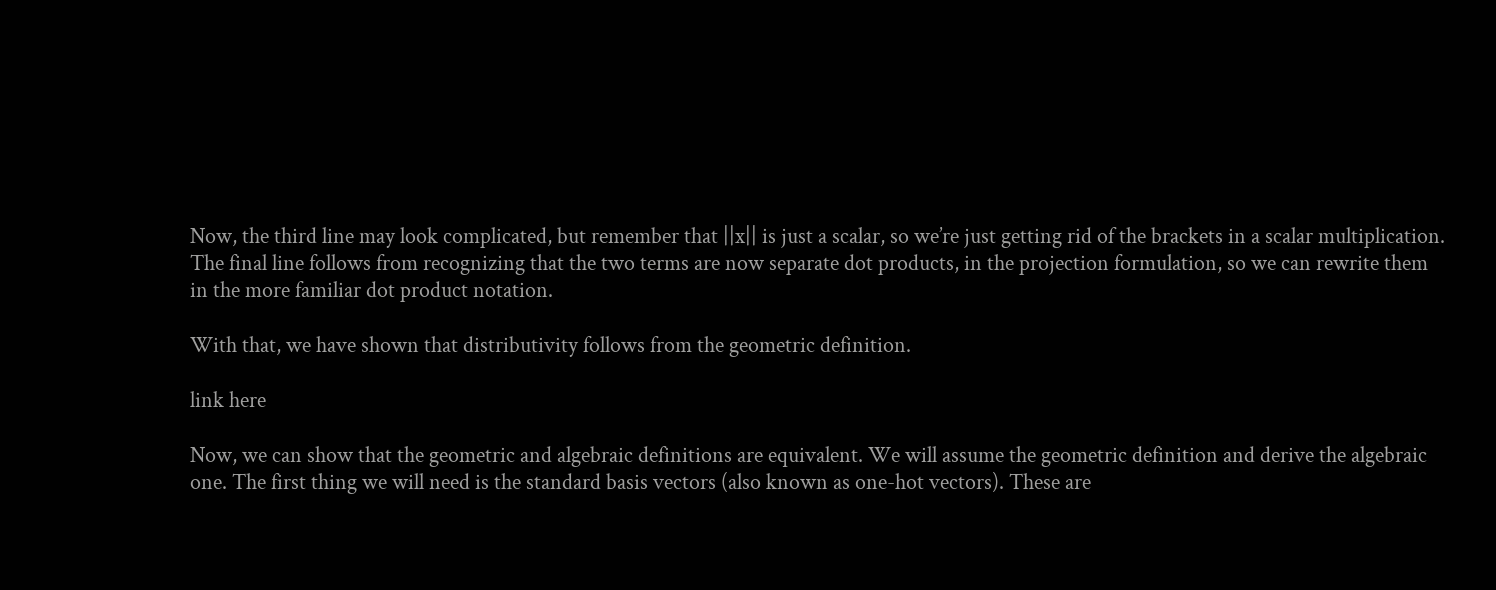Now, the third line may look complicated, but remember that ||x|| is just a scalar, so we’re just getting rid of the brackets in a scalar multiplication. The final line follows from recognizing that the two terms are now separate dot products, in the projection formulation, so we can rewrite them in the more familiar dot product notation.

With that, we have shown that distributivity follows from the geometric definition.

link here

Now, we can show that the geometric and algebraic definitions are equivalent. We will assume the geometric definition and derive the algebraic one. The first thing we will need is the standard basis vectors (also known as one-hot vectors). These are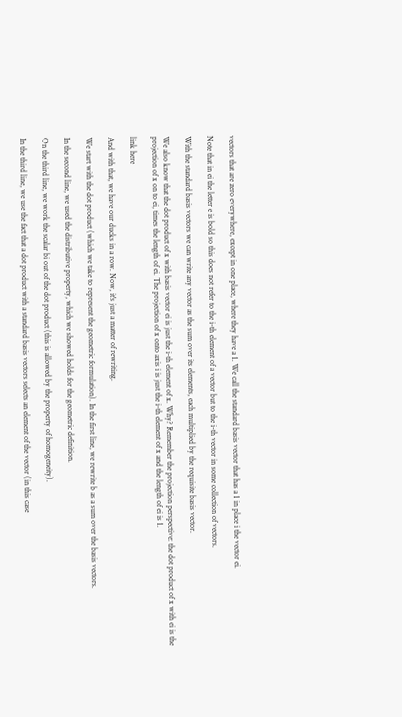vectors that are zero everywhere, except in one place, where they have a 1. We call the standard basis vector that has a 1 in place i the vector ei.

Note that in ei the letter e is bold so this does not refer to the i-th element of a vector but to the i-th vector in some collection of vectors.

With the standard basis vectors we can write any vector as the sum over its elements, each multiplied by the requisite basis vector.

We also know that the dot product of x with basis vector ei is just the i-th element of x. Why? Remember the projection perspective: the dot product of x with ei is the projection of x on to ei, times the length of ei. The projection of x onto axis i is just the i-th element of x and the length of ei is 1.

link here

And with that, we have our ducks in a row. Now, it's just a matter of rewriting.

We start with the dot product (which we take to represent the geometric formulation). In the first line, we rewrite b as a sum over the basis vectors.

In the second line, we used the distributive property, which we showed holds for the geometric definition.

On the third line, we work the scalar bi out of the dot product (this is allowed by the property of homogeneity).

In the third line, we use the fact that a dot product with a standard basis vectors selects an element of the vector (in this case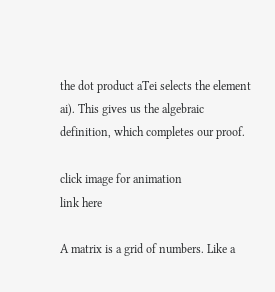the dot product aTei selects the element ai). This gives us the algebraic definition, which completes our proof.

click image for animation
link here

A matrix is a grid of numbers. Like a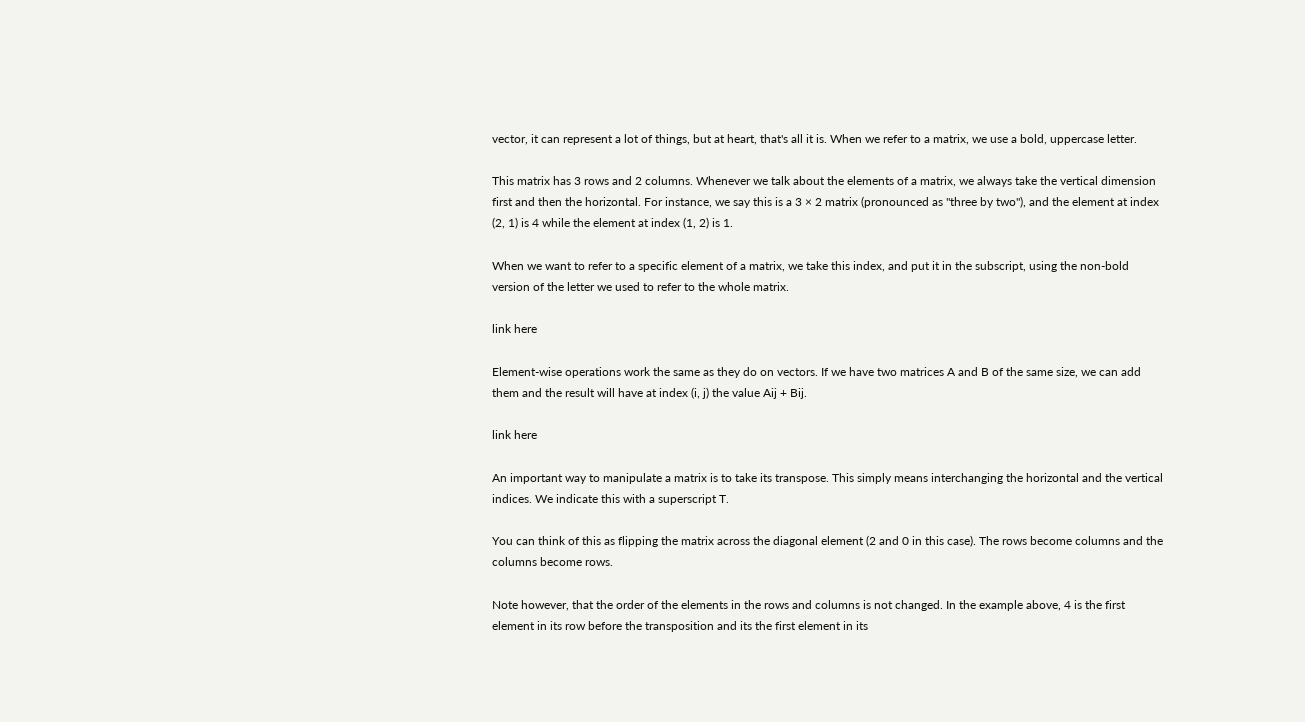vector, it can represent a lot of things, but at heart, that's all it is. When we refer to a matrix, we use a bold, uppercase letter.

This matrix has 3 rows and 2 columns. Whenever we talk about the elements of a matrix, we always take the vertical dimension first and then the horizontal. For instance, we say this is a 3 × 2 matrix (pronounced as "three by two"), and the element at index (2, 1) is 4 while the element at index (1, 2) is 1.

When we want to refer to a specific element of a matrix, we take this index, and put it in the subscript, using the non-bold version of the letter we used to refer to the whole matrix.

link here

Element-wise operations work the same as they do on vectors. If we have two matrices A and B of the same size, we can add them and the result will have at index (i, j) the value Aij + Bij.

link here

An important way to manipulate a matrix is to take its transpose. This simply means interchanging the horizontal and the vertical indices. We indicate this with a superscript T.

You can think of this as flipping the matrix across the diagonal element (2 and 0 in this case). The rows become columns and the columns become rows.

Note however, that the order of the elements in the rows and columns is not changed. In the example above, 4 is the first element in its row before the transposition and its the first element in its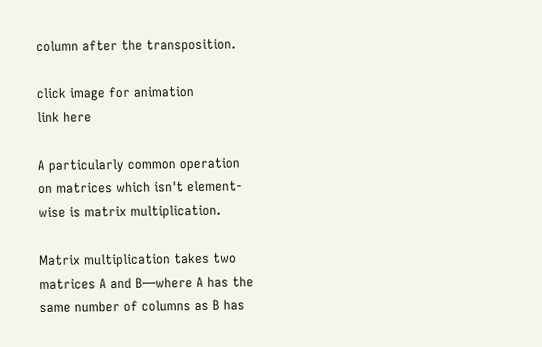column after the transposition.

click image for animation
link here

A particularly common operation on matrices which isn't element-wise is matrix multiplication.

Matrix multiplication takes two matrices A and B—where A has the same number of columns as B has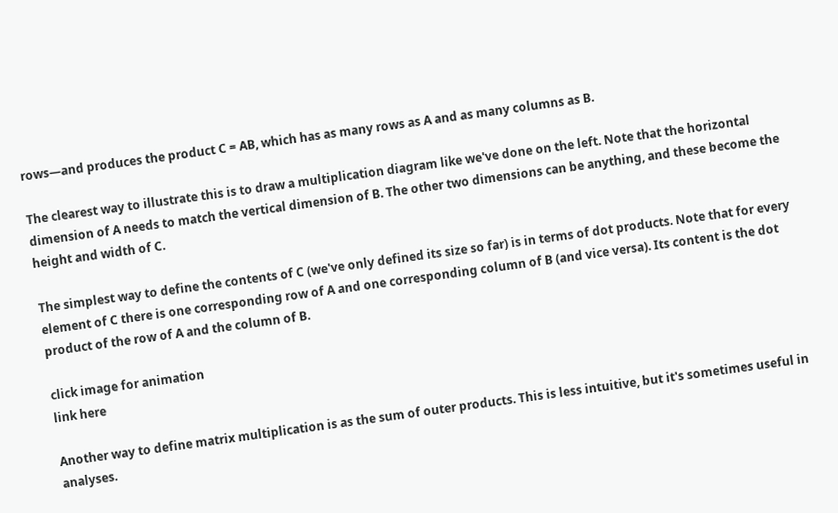rows—and produces the product C = AB, which has as many rows as A and as many columns as B.

The clearest way to illustrate this is to draw a multiplication diagram like we've done on the left. Note that the horizontal dimension of A needs to match the vertical dimension of B. The other two dimensions can be anything, and these become the height and width of C.

The simplest way to define the contents of C (we've only defined its size so far) is in terms of dot products. Note that for every element of C there is one corresponding row of A and one corresponding column of B (and vice versa). Its content is the dot product of the row of A and the column of B.

click image for animation
link here

Another way to define matrix multiplication is as the sum of outer products. This is less intuitive, but it's sometimes useful in analyses.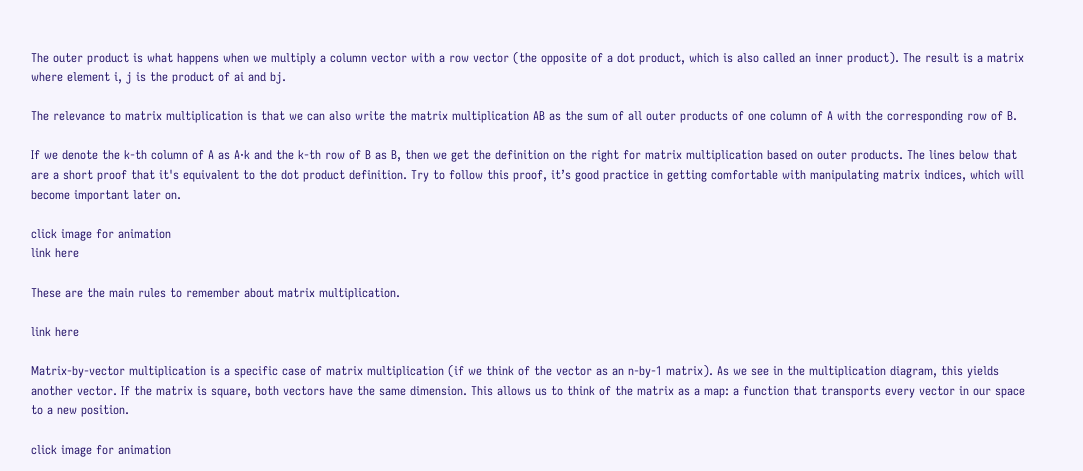The outer product is what happens when we multiply a column vector with a row vector (the opposite of a dot product, which is also called an inner product). The result is a matrix where element i, j is the product of ai and bj.

The relevance to matrix multiplication is that we can also write the matrix multiplication AB as the sum of all outer products of one column of A with the corresponding row of B.

If we denote the k-th column of A as A·k and the k-th row of B as B, then we get the definition on the right for matrix multiplication based on outer products. The lines below that are a short proof that it's equivalent to the dot product definition. Try to follow this proof, it’s good practice in getting comfortable with manipulating matrix indices, which will become important later on.

click image for animation
link here

These are the main rules to remember about matrix multiplication.

link here

Matrix-by-vector multiplication is a specific case of matrix multiplication (if we think of the vector as an n-by-1 matrix). As we see in the multiplication diagram, this yields another vector. If the matrix is square, both vectors have the same dimension. This allows us to think of the matrix as a map: a function that transports every vector in our space to a new position.

click image for animation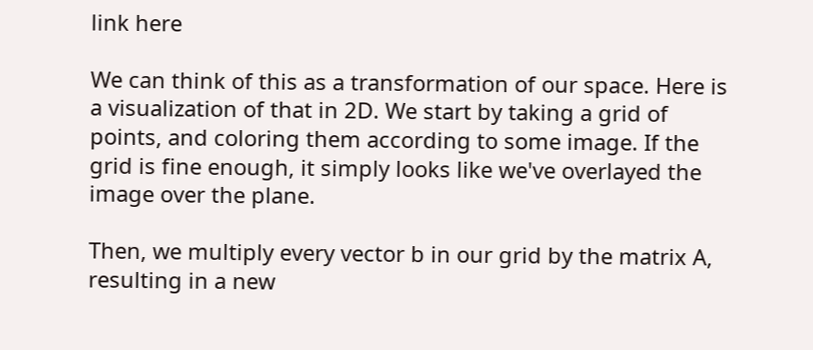link here

We can think of this as a transformation of our space. Here is a visualization of that in 2D. We start by taking a grid of points, and coloring them according to some image. If the grid is fine enough, it simply looks like we've overlayed the image over the plane.

Then, we multiply every vector b in our grid by the matrix A, resulting in a new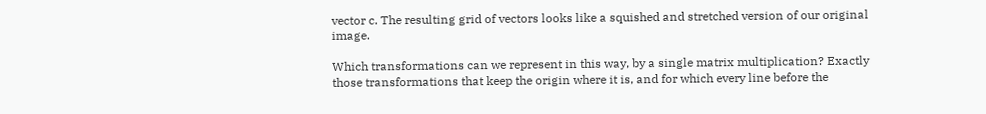vector c. The resulting grid of vectors looks like a squished and stretched version of our original image.

Which transformations can we represent in this way, by a single matrix multiplication? Exactly those transformations that keep the origin where it is, and for which every line before the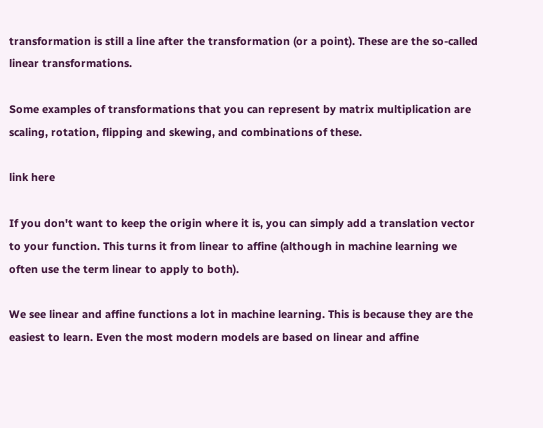transformation is still a line after the transformation (or a point). These are the so-called linear transformations.

Some examples of transformations that you can represent by matrix multiplication are scaling, rotation, flipping and skewing, and combinations of these.

link here

If you don't want to keep the origin where it is, you can simply add a translation vector to your function. This turns it from linear to affine (although in machine learning we often use the term linear to apply to both).

We see linear and affine functions a lot in machine learning. This is because they are the easiest to learn. Even the most modern models are based on linear and affine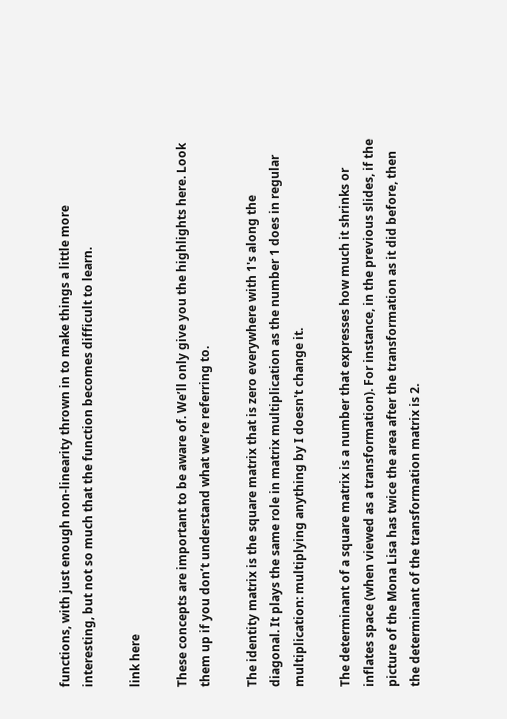functions, with just enough non-linearity thrown in to make things a little more interesting, but not so much that the function becomes difficult to learn.

link here

These concepts are important to be aware of. We’ll only give you the highlights here. Look them up if you don’t understand what we’re referring to.

The identity matrix is the square matrix that is zero everywhere with 1's along the diagonal. It plays the same role in matrix multiplication as the number 1 does in regular multiplication: multiplying anything by I doesn't change it.

The determinant of a square matrix is a number that expresses how much it shrinks or inflates space (when viewed as a transformation). For instance, in the previous slides, if the picture of the Mona Lisa has twice the area after the transformation as it did before, then the determinant of the transformation matrix is 2.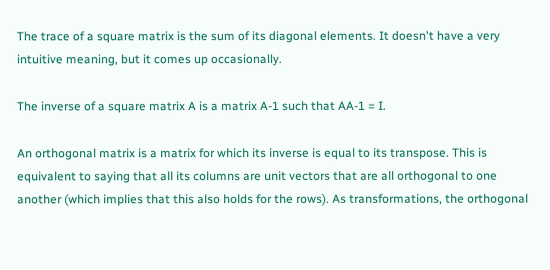The trace of a square matrix is the sum of its diagonal elements. It doesn't have a very intuitive meaning, but it comes up occasionally.

The inverse of a square matrix A is a matrix A-1 such that AA-1 = I.

An orthogonal matrix is a matrix for which its inverse is equal to its transpose. This is equivalent to saying that all its columns are unit vectors that are all orthogonal to one another (which implies that this also holds for the rows). As transformations, the orthogonal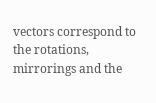vectors correspond to the rotations, mirrorings and the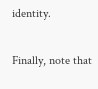identity.

Finally, note that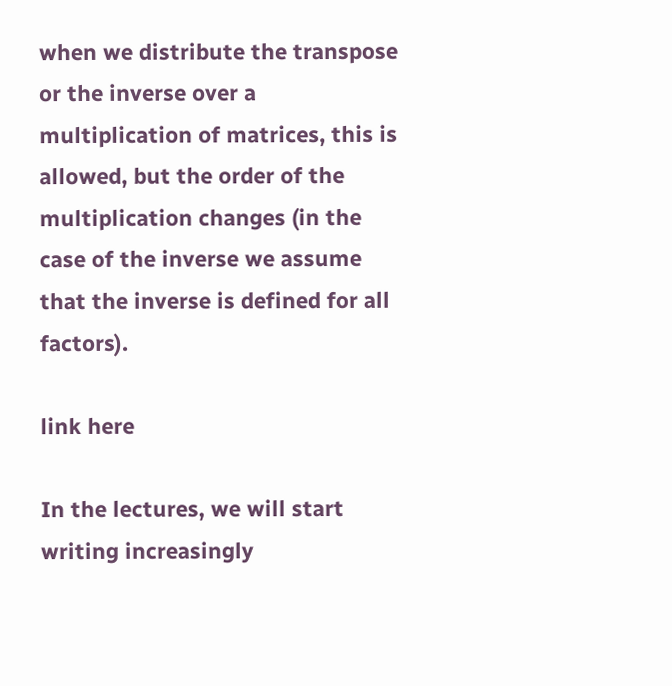when we distribute the transpose or the inverse over a multiplication of matrices, this is allowed, but the order of the multiplication changes (in the case of the inverse we assume that the inverse is defined for all factors).

link here

In the lectures, we will start writing increasingly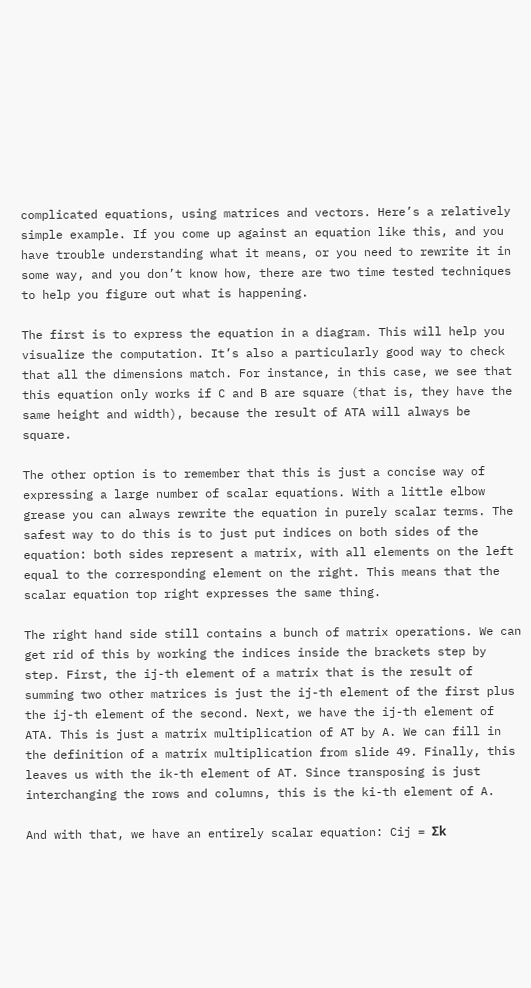complicated equations, using matrices and vectors. Here’s a relatively simple example. If you come up against an equation like this, and you have trouble understanding what it means, or you need to rewrite it in some way, and you don’t know how, there are two time tested techniques to help you figure out what is happening.

The first is to express the equation in a diagram. This will help you visualize the computation. It’s also a particularly good way to check that all the dimensions match. For instance, in this case, we see that this equation only works if C and B are square (that is, they have the same height and width), because the result of ATA will always be square.

The other option is to remember that this is just a concise way of expressing a large number of scalar equations. With a little elbow grease you can always rewrite the equation in purely scalar terms. The safest way to do this is to just put indices on both sides of the equation: both sides represent a matrix, with all elements on the left equal to the corresponding element on the right. This means that the scalar equation top right expresses the same thing.

The right hand side still contains a bunch of matrix operations. We can get rid of this by working the indices inside the brackets step by step. First, the ij-th element of a matrix that is the result of summing two other matrices is just the ij-th element of the first plus the ij-th element of the second. Next, we have the ij-th element of ATA. This is just a matrix multiplication of AT by A. We can fill in the definition of a matrix multiplication from slide 49. Finally, this leaves us with the ik-th element of AT. Since transposing is just interchanging the rows and columns, this is the ki-th element of A.

And with that, we have an entirely scalar equation: Cij = Σk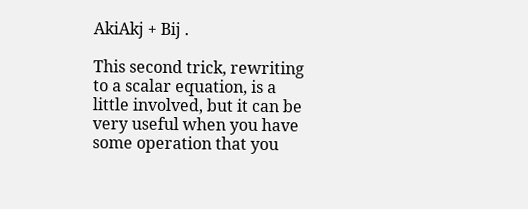AkiAkj + Bij .

This second trick, rewriting to a scalar equation, is a little involved, but it can be very useful when you have some operation that you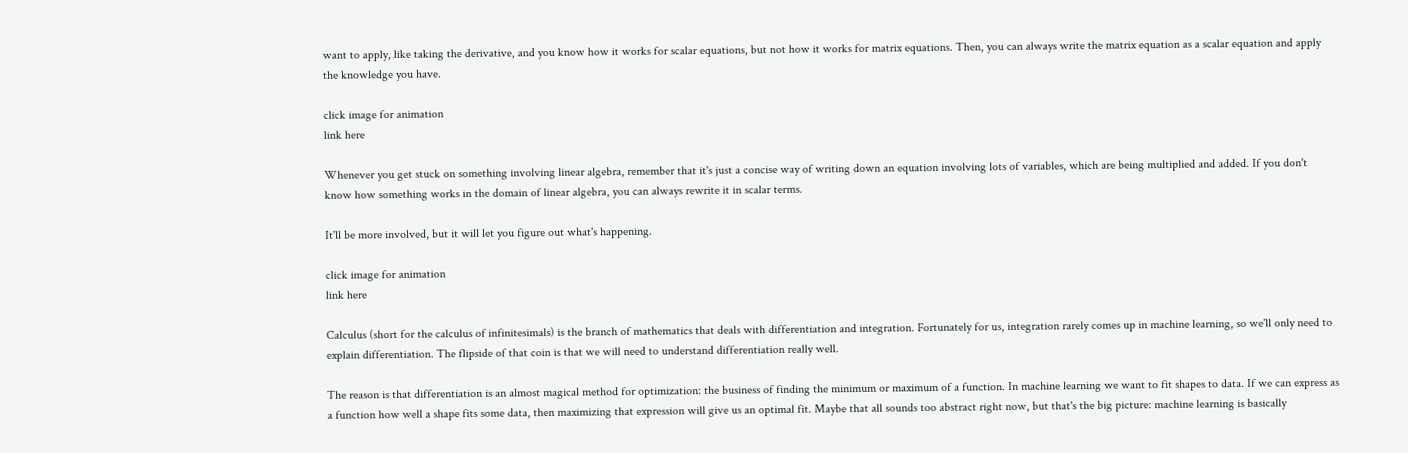want to apply, like taking the derivative, and you know how it works for scalar equations, but not how it works for matrix equations. Then, you can always write the matrix equation as a scalar equation and apply the knowledge you have.

click image for animation
link here

Whenever you get stuck on something involving linear algebra, remember that it's just a concise way of writing down an equation involving lots of variables, which are being multiplied and added. If you don't know how something works in the domain of linear algebra, you can always rewrite it in scalar terms.

It'll be more involved, but it will let you figure out what's happening.

click image for animation
link here

Calculus (short for the calculus of infinitesimals) is the branch of mathematics that deals with differentiation and integration. Fortunately for us, integration rarely comes up in machine learning, so we'll only need to explain differentiation. The flipside of that coin is that we will need to understand differentiation really well.

The reason is that differentiation is an almost magical method for optimization: the business of finding the minimum or maximum of a function. In machine learning we want to fit shapes to data. If we can express as a function how well a shape fits some data, then maximizing that expression will give us an optimal fit. Maybe that all sounds too abstract right now, but that's the big picture: machine learning is basically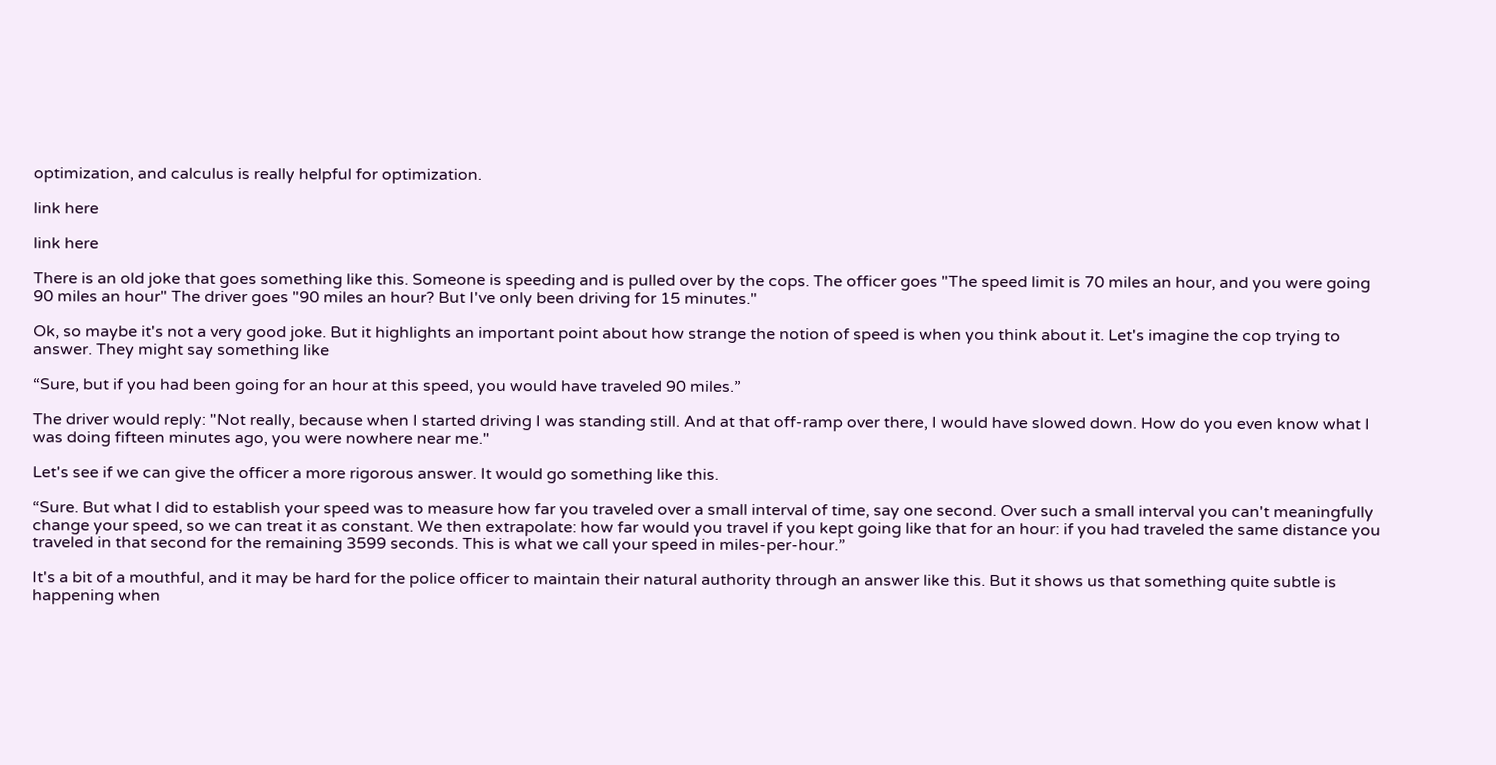optimization, and calculus is really helpful for optimization.

link here

link here

There is an old joke that goes something like this. Someone is speeding and is pulled over by the cops. The officer goes "The speed limit is 70 miles an hour, and you were going 90 miles an hour" The driver goes "90 miles an hour? But I've only been driving for 15 minutes."

Ok, so maybe it's not a very good joke. But it highlights an important point about how strange the notion of speed is when you think about it. Let's imagine the cop trying to answer. They might say something like

“Sure, but if you had been going for an hour at this speed, you would have traveled 90 miles.”

The driver would reply: "Not really, because when I started driving I was standing still. And at that off-ramp over there, I would have slowed down. How do you even know what I was doing fifteen minutes ago, you were nowhere near me."

Let's see if we can give the officer a more rigorous answer. It would go something like this.

“Sure. But what I did to establish your speed was to measure how far you traveled over a small interval of time, say one second. Over such a small interval you can't meaningfully change your speed, so we can treat it as constant. We then extrapolate: how far would you travel if you kept going like that for an hour: if you had traveled the same distance you traveled in that second for the remaining 3599 seconds. This is what we call your speed in miles-per-hour.”

It's a bit of a mouthful, and it may be hard for the police officer to maintain their natural authority through an answer like this. But it shows us that something quite subtle is happening when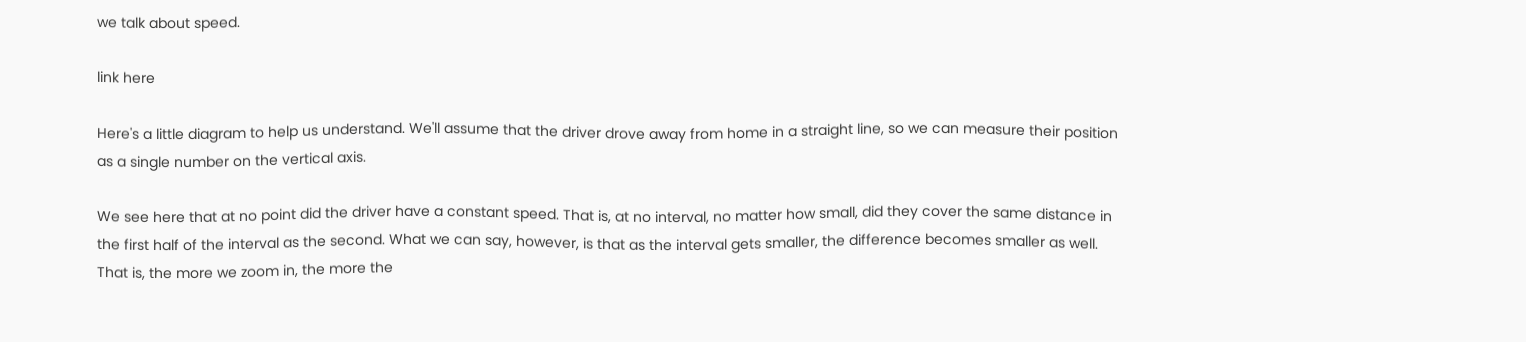we talk about speed.

link here

Here's a little diagram to help us understand. We'll assume that the driver drove away from home in a straight line, so we can measure their position as a single number on the vertical axis.

We see here that at no point did the driver have a constant speed. That is, at no interval, no matter how small, did they cover the same distance in the first half of the interval as the second. What we can say, however, is that as the interval gets smaller, the difference becomes smaller as well. That is, the more we zoom in, the more the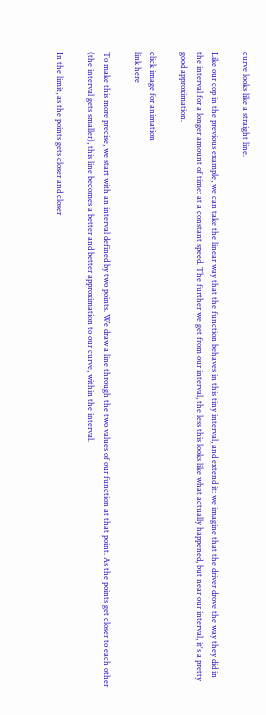curve looks like a straight line.

Like our cop in the previous example, we can take the linear way that the function behaves in this tiny interval, and extend it: we imagine that the driver drove the way they did in the interval for a longer amount of time: at a constant speed. The further we get from our interval, the less this looks like what actually happened, but near our interval, it's a pretty good approximation.

click image for animation
link here

To make this more precise, we start with an interval defined by two points. We draw a line through the two values of our function at that point. As the points get closer to each other (the interval gets smaller), this line becomes a better and better approximation to our curve, within the interval.

In the limit, as the points gets closer and closer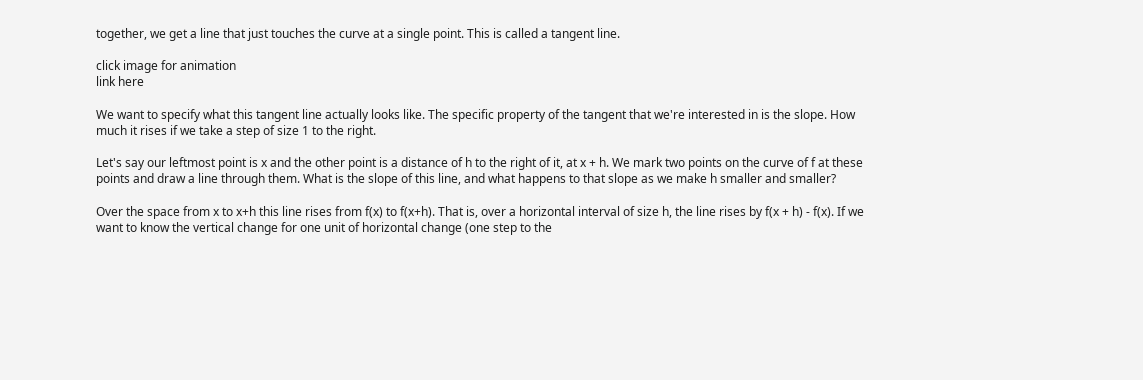together, we get a line that just touches the curve at a single point. This is called a tangent line.

click image for animation
link here

We want to specify what this tangent line actually looks like. The specific property of the tangent that we're interested in is the slope. How much it rises if we take a step of size 1 to the right.

Let's say our leftmost point is x and the other point is a distance of h to the right of it, at x + h. We mark two points on the curve of f at these points and draw a line through them. What is the slope of this line, and what happens to that slope as we make h smaller and smaller?

Over the space from x to x+h this line rises from f(x) to f(x+h). That is, over a horizontal interval of size h, the line rises by f(x + h) - f(x). If we want to know the vertical change for one unit of horizontal change (one step to the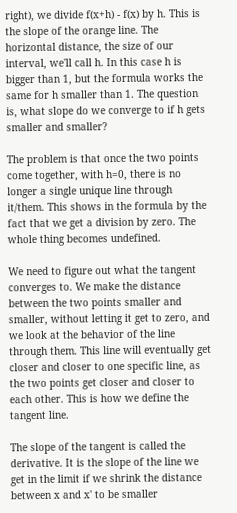right), we divide f(x+h) - f(x) by h. This is the slope of the orange line. The horizontal distance, the size of our interval, we'll call h. In this case h is bigger than 1, but the formula works the same for h smaller than 1. The question is, what slope do we converge to if h gets smaller and smaller?

The problem is that once the two points come together, with h=0, there is no longer a single unique line through it/them. This shows in the formula by the fact that we get a division by zero. The whole thing becomes undefined.

We need to figure out what the tangent converges to. We make the distance between the two points smaller and smaller, without letting it get to zero, and we look at the behavior of the line through them. This line will eventually get closer and closer to one specific line, as the two points get closer and closer to each other. This is how we define the tangent line.

The slope of the tangent is called the derivative. It is the slope of the line we get in the limit if we shrink the distance between x and x' to be smaller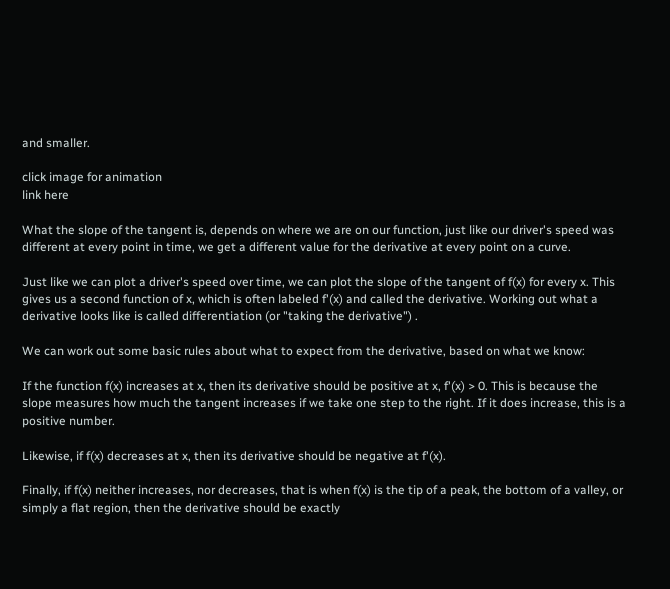and smaller.

click image for animation
link here

What the slope of the tangent is, depends on where we are on our function, just like our driver's speed was different at every point in time, we get a different value for the derivative at every point on a curve.

Just like we can plot a driver's speed over time, we can plot the slope of the tangent of f(x) for every x. This gives us a second function of x, which is often labeled f'(x) and called the derivative. Working out what a derivative looks like is called differentiation (or "taking the derivative") .

We can work out some basic rules about what to expect from the derivative, based on what we know:

If the function f(x) increases at x, then its derivative should be positive at x, f'(x) > 0. This is because the slope measures how much the tangent increases if we take one step to the right. If it does increase, this is a positive number.

Likewise, if f(x) decreases at x, then its derivative should be negative at f'(x).

Finally, if f(x) neither increases, nor decreases, that is when f(x) is the tip of a peak, the bottom of a valley, or simply a flat region, then the derivative should be exactly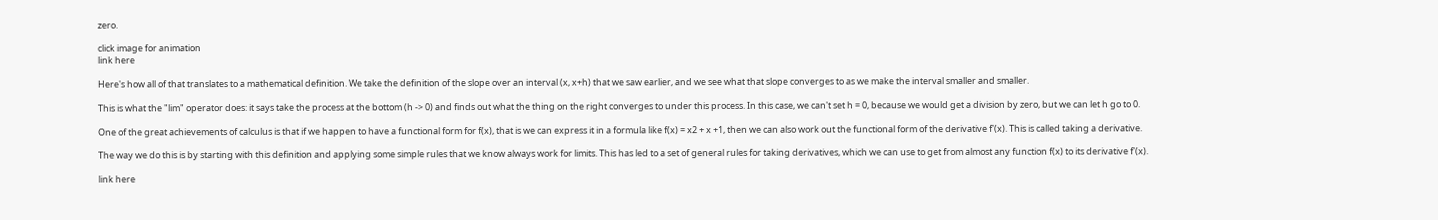zero.

click image for animation
link here

Here's how all of that translates to a mathematical definition. We take the definition of the slope over an interval (x, x+h) that we saw earlier, and we see what that slope converges to as we make the interval smaller and smaller.

This is what the "lim" operator does: it says take the process at the bottom (h -> 0) and finds out what the thing on the right converges to under this process. In this case, we can't set h = 0, because we would get a division by zero, but we can let h go to 0.

One of the great achievements of calculus is that if we happen to have a functional form for f(x), that is we can express it in a formula like f(x) = x2 + x +1, then we can also work out the functional form of the derivative f'(x). This is called taking a derivative.

The way we do this is by starting with this definition and applying some simple rules that we know always work for limits. This has led to a set of general rules for taking derivatives, which we can use to get from almost any function f(x) to its derivative f'(x).

link here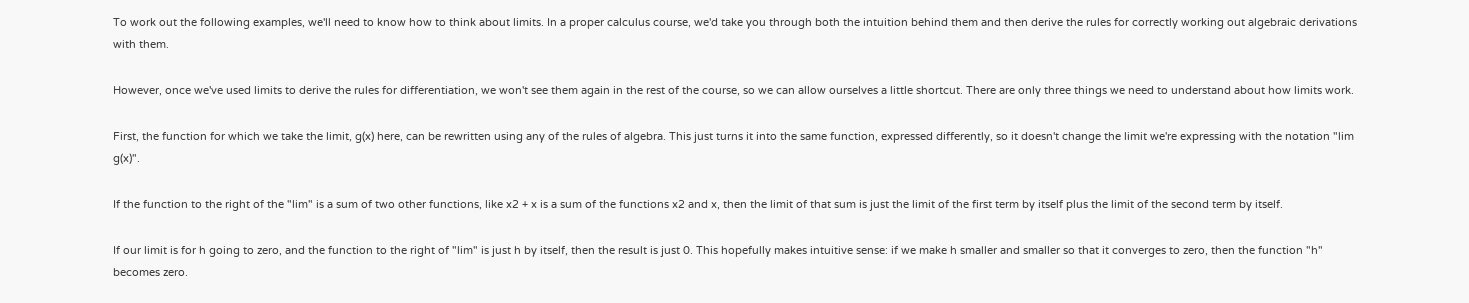To work out the following examples, we'll need to know how to think about limits. In a proper calculus course, we'd take you through both the intuition behind them and then derive the rules for correctly working out algebraic derivations with them.

However, once we've used limits to derive the rules for differentiation, we won't see them again in the rest of the course, so we can allow ourselves a little shortcut. There are only three things we need to understand about how limits work.

First, the function for which we take the limit, g(x) here, can be rewritten using any of the rules of algebra. This just turns it into the same function, expressed differently, so it doesn't change the limit we're expressing with the notation "lim g(x)".

If the function to the right of the "lim" is a sum of two other functions, like x2 + x is a sum of the functions x2 and x, then the limit of that sum is just the limit of the first term by itself plus the limit of the second term by itself.

If our limit is for h going to zero, and the function to the right of "lim" is just h by itself, then the result is just 0. This hopefully makes intuitive sense: if we make h smaller and smaller so that it converges to zero, then the function "h" becomes zero.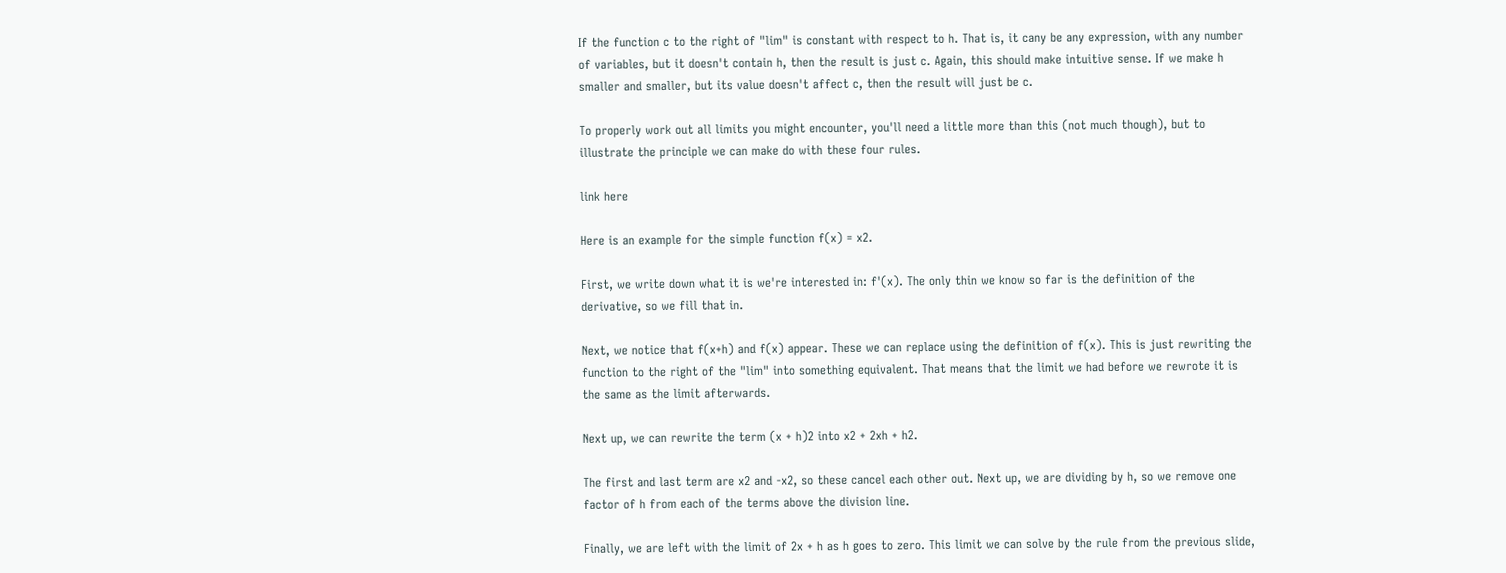If the function c to the right of "lim" is constant with respect to h. That is, it cany be any expression, with any number of variables, but it doesn't contain h, then the result is just c. Again, this should make intuitive sense. If we make h smaller and smaller, but its value doesn't affect c, then the result will just be c.

To properly work out all limits you might encounter, you'll need a little more than this (not much though), but to illustrate the principle we can make do with these four rules.

link here

Here is an example for the simple function f(x) = x2.

First, we write down what it is we're interested in: f'(x). The only thin we know so far is the definition of the derivative, so we fill that in.

Next, we notice that f(x+h) and f(x) appear. These we can replace using the definition of f(x). This is just rewriting the function to the right of the "lim" into something equivalent. That means that the limit we had before we rewrote it is the same as the limit afterwards.

Next up, we can rewrite the term (x + h)2 into x2 + 2xh + h2.

The first and last term are x2 and -x2, so these cancel each other out. Next up, we are dividing by h, so we remove one factor of h from each of the terms above the division line.

Finally, we are left with the limit of 2x + h as h goes to zero. This limit we can solve by the rule from the previous slide,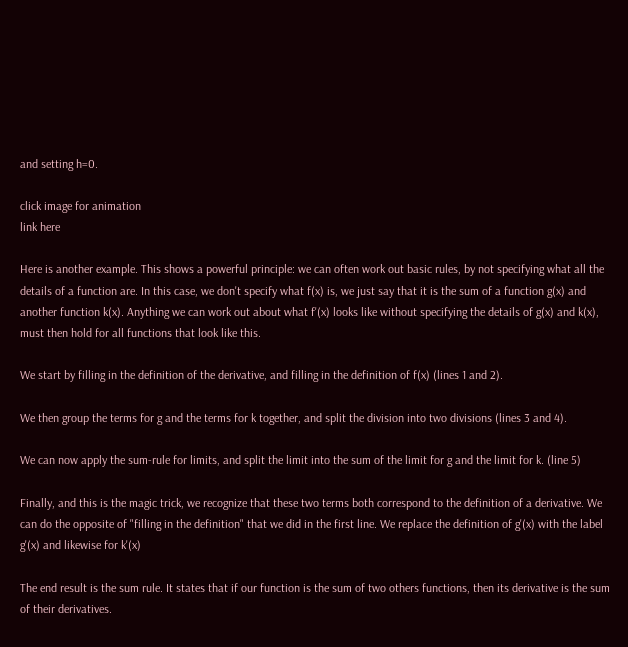and setting h=0.

click image for animation
link here

Here is another example. This shows a powerful principle: we can often work out basic rules, by not specifying what all the details of a function are. In this case, we don't specify what f(x) is, we just say that it is the sum of a function g(x) and another function k(x). Anything we can work out about what f'(x) looks like without specifying the details of g(x) and k(x), must then hold for all functions that look like this.

We start by filling in the definition of the derivative, and filling in the definition of f(x) (lines 1 and 2).

We then group the terms for g and the terms for k together, and split the division into two divisions (lines 3 and 4).

We can now apply the sum-rule for limits, and split the limit into the sum of the limit for g and the limit for k. (line 5)

Finally, and this is the magic trick, we recognize that these two terms both correspond to the definition of a derivative. We can do the opposite of "filling in the definition" that we did in the first line. We replace the definition of g'(x) with the label g'(x) and likewise for k'(x)

The end result is the sum rule. It states that if our function is the sum of two others functions, then its derivative is the sum of their derivatives.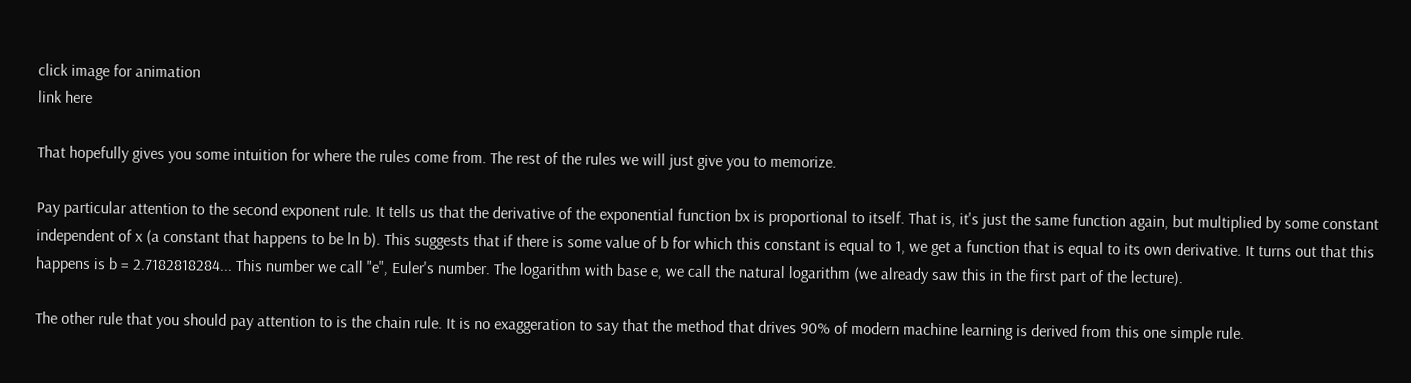click image for animation
link here

That hopefully gives you some intuition for where the rules come from. The rest of the rules we will just give you to memorize.

Pay particular attention to the second exponent rule. It tells us that the derivative of the exponential function bx is proportional to itself. That is, it's just the same function again, but multiplied by some constant independent of x (a constant that happens to be ln b). This suggests that if there is some value of b for which this constant is equal to 1, we get a function that is equal to its own derivative. It turns out that this happens is b = 2.7182818284... This number we call "e", Euler's number. The logarithm with base e, we call the natural logarithm (we already saw this in the first part of the lecture).

The other rule that you should pay attention to is the chain rule. It is no exaggeration to say that the method that drives 90% of modern machine learning is derived from this one simple rule.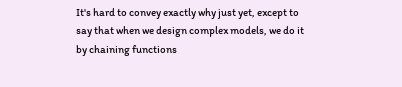It's hard to convey exactly why just yet, except to say that when we design complex models, we do it by chaining functions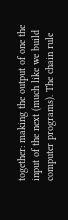together: making the output of one the input of the next (much like we build computer programs). The chain rule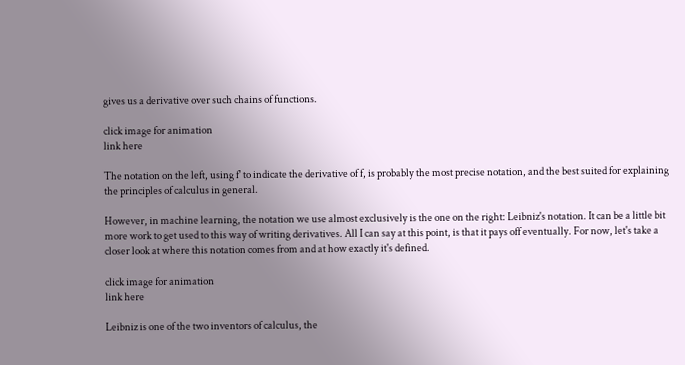gives us a derivative over such chains of functions.

click image for animation
link here

The notation on the left, using f' to indicate the derivative of f, is probably the most precise notation, and the best suited for explaining the principles of calculus in general.

However, in machine learning, the notation we use almost exclusively is the one on the right: Leibniz's notation. It can be a little bit more work to get used to this way of writing derivatives. All I can say at this point, is that it pays off eventually. For now, let's take a closer look at where this notation comes from and at how exactly it's defined.

click image for animation
link here

Leibniz is one of the two inventors of calculus, the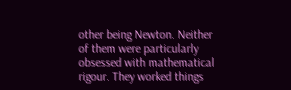other being Newton. Neither of them were particularly obsessed with mathematical rigour. They worked things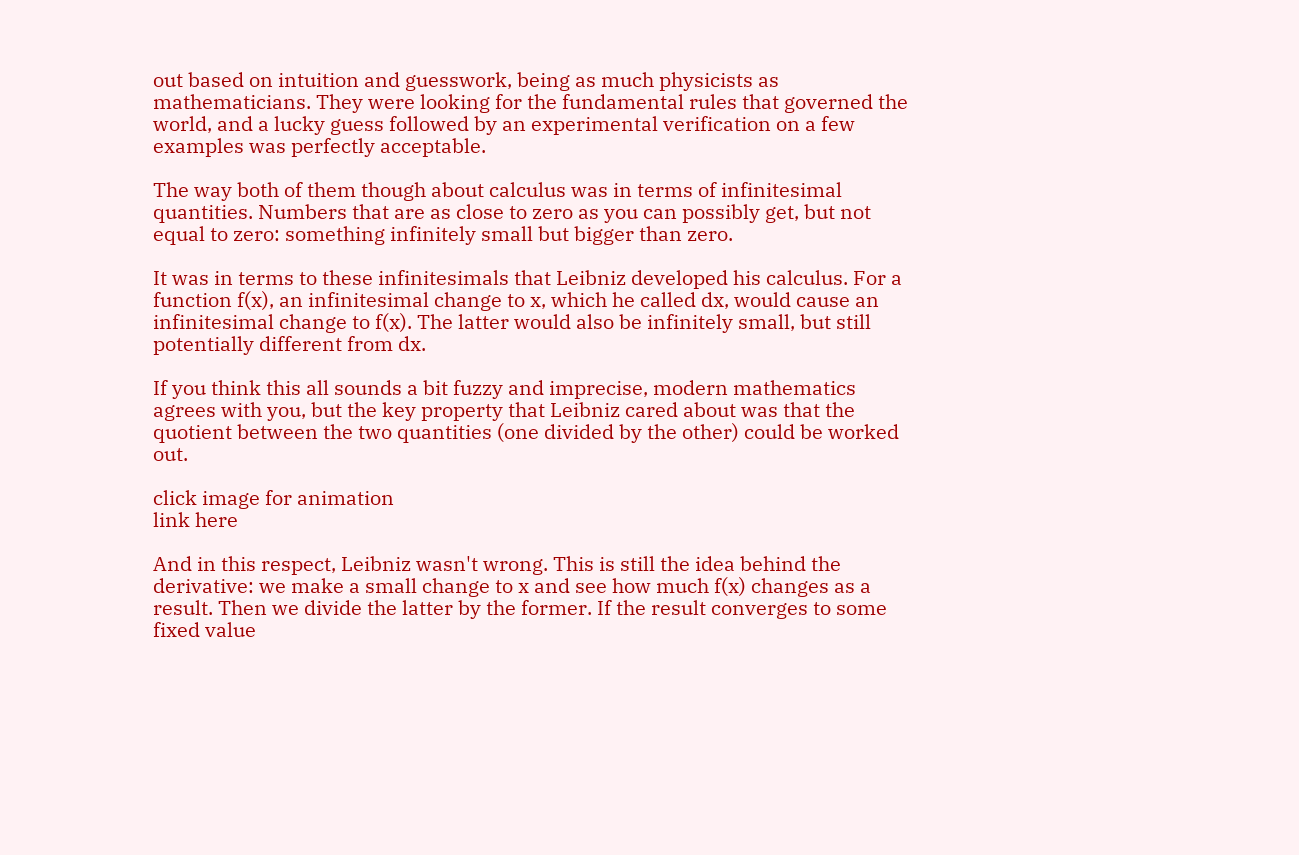out based on intuition and guesswork, being as much physicists as mathematicians. They were looking for the fundamental rules that governed the world, and a lucky guess followed by an experimental verification on a few examples was perfectly acceptable.

The way both of them though about calculus was in terms of infinitesimal quantities. Numbers that are as close to zero as you can possibly get, but not equal to zero: something infinitely small but bigger than zero.

It was in terms to these infinitesimals that Leibniz developed his calculus. For a function f(x), an infinitesimal change to x, which he called dx, would cause an infinitesimal change to f(x). The latter would also be infinitely small, but still potentially different from dx.

If you think this all sounds a bit fuzzy and imprecise, modern mathematics agrees with you, but the key property that Leibniz cared about was that the quotient between the two quantities (one divided by the other) could be worked out.

click image for animation
link here

And in this respect, Leibniz wasn't wrong. This is still the idea behind the derivative: we make a small change to x and see how much f(x) changes as a result. Then we divide the latter by the former. If the result converges to some fixed value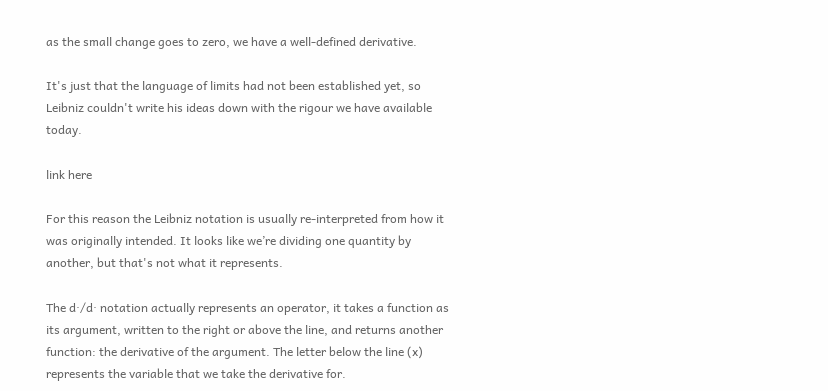as the small change goes to zero, we have a well-defined derivative.

It's just that the language of limits had not been established yet, so Leibniz couldn't write his ideas down with the rigour we have available today.

link here

For this reason the Leibniz notation is usually re-interpreted from how it was originally intended. It looks like we’re dividing one quantity by another, but that's not what it represents.

The d·/d· notation actually represents an operator, it takes a function as its argument, written to the right or above the line, and returns another function: the derivative of the argument. The letter below the line (x) represents the variable that we take the derivative for.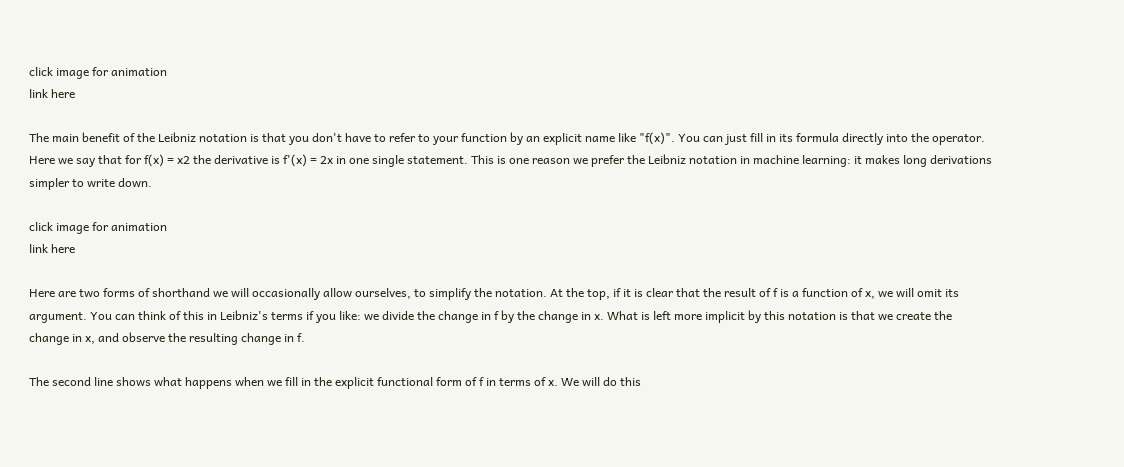click image for animation
link here

The main benefit of the Leibniz notation is that you don't have to refer to your function by an explicit name like "f(x)". You can just fill in its formula directly into the operator. Here we say that for f(x) = x2 the derivative is f'(x) = 2x in one single statement. This is one reason we prefer the Leibniz notation in machine learning: it makes long derivations simpler to write down.

click image for animation
link here

Here are two forms of shorthand we will occasionally allow ourselves, to simplify the notation. At the top, if it is clear that the result of f is a function of x, we will omit its argument. You can think of this in Leibniz's terms if you like: we divide the change in f by the change in x. What is left more implicit by this notation is that we create the change in x, and observe the resulting change in f.

The second line shows what happens when we fill in the explicit functional form of f in terms of x. We will do this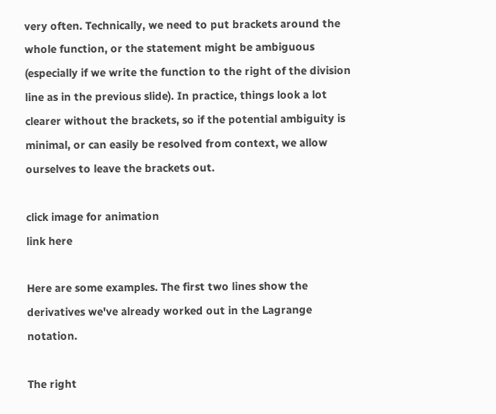very often. Technically, we need to put brackets around the whole function, or the statement might be ambiguous (especially if we write the function to the right of the division line as in the previous slide). In practice, things look a lot clearer without the brackets, so if the potential ambiguity is minimal, or can easily be resolved from context, we allow ourselves to leave the brackets out.

click image for animation
link here

Here are some examples. The first two lines show the derivatives we've already worked out in the Lagrange notation.

The right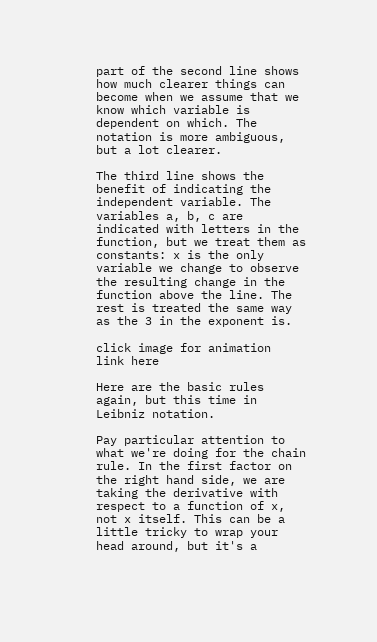part of the second line shows how much clearer things can become when we assume that we know which variable is dependent on which. The notation is more ambiguous, but a lot clearer.

The third line shows the benefit of indicating the independent variable. The variables a, b, c are indicated with letters in the function, but we treat them as constants: x is the only variable we change to observe the resulting change in the function above the line. The rest is treated the same way as the 3 in the exponent is.

click image for animation
link here

Here are the basic rules again, but this time in Leibniz notation.

Pay particular attention to what we're doing for the chain rule. In the first factor on the right hand side, we are taking the derivative with respect to a function of x, not x itself. This can be a little tricky to wrap your head around, but it's a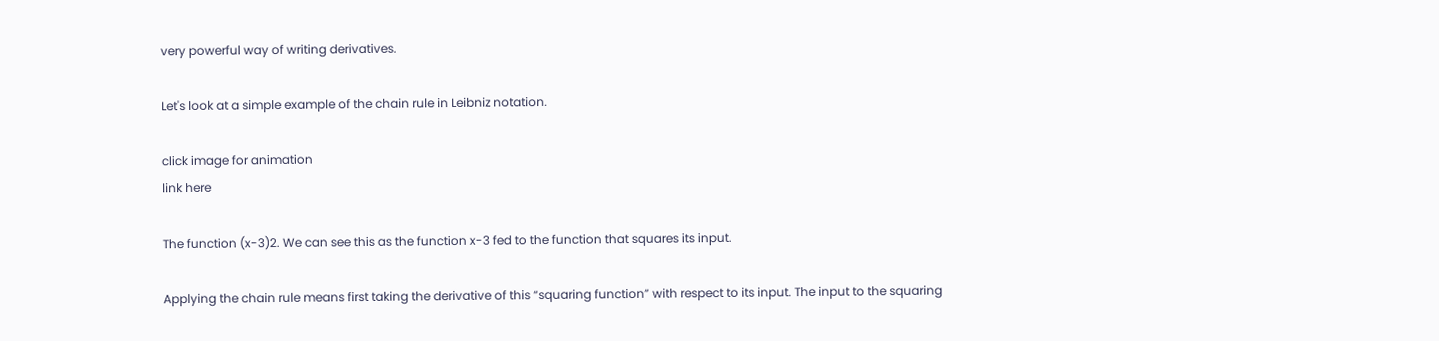very powerful way of writing derivatives.

Let's look at a simple example of the chain rule in Leibniz notation.

click image for animation
link here

The function (x-3)2. We can see this as the function x-3 fed to the function that squares its input.

Applying the chain rule means first taking the derivative of this “squaring function” with respect to its input. The input to the squaring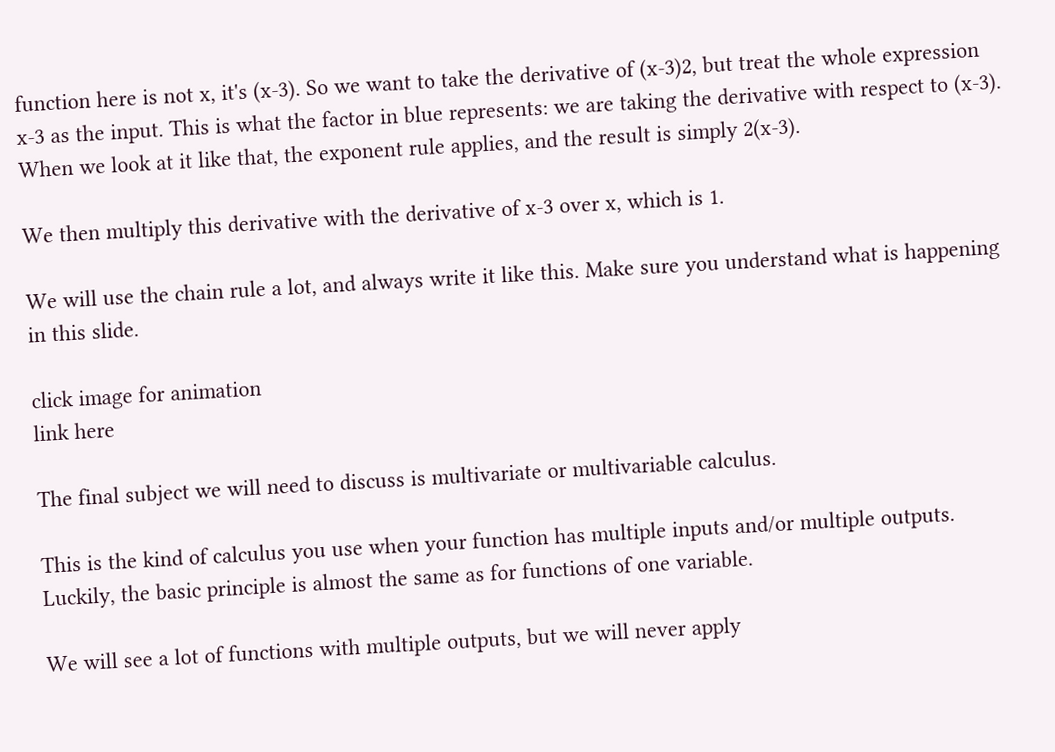function here is not x, it's (x-3). So we want to take the derivative of (x-3)2, but treat the whole expression x-3 as the input. This is what the factor in blue represents: we are taking the derivative with respect to (x-3). When we look at it like that, the exponent rule applies, and the result is simply 2(x-3).

We then multiply this derivative with the derivative of x-3 over x, which is 1.

We will use the chain rule a lot, and always write it like this. Make sure you understand what is happening in this slide.

click image for animation
link here

The final subject we will need to discuss is multivariate or multivariable calculus.

This is the kind of calculus you use when your function has multiple inputs and/or multiple outputs. Luckily, the basic principle is almost the same as for functions of one variable.

We will see a lot of functions with multiple outputs, but we will never apply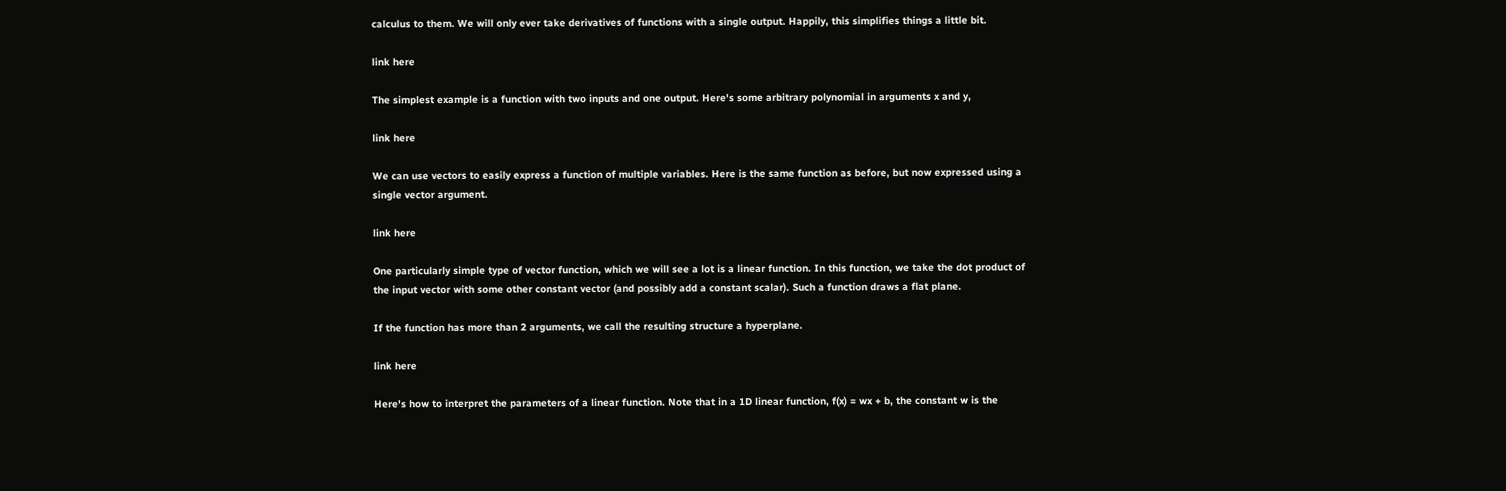calculus to them. We will only ever take derivatives of functions with a single output. Happily, this simplifies things a little bit.

link here

The simplest example is a function with two inputs and one output. Here's some arbitrary polynomial in arguments x and y,

link here

We can use vectors to easily express a function of multiple variables. Here is the same function as before, but now expressed using a single vector argument.

link here

One particularly simple type of vector function, which we will see a lot is a linear function. In this function, we take the dot product of the input vector with some other constant vector (and possibly add a constant scalar). Such a function draws a flat plane.

If the function has more than 2 arguments, we call the resulting structure a hyperplane.

link here

Here's how to interpret the parameters of a linear function. Note that in a 1D linear function, f(x) = wx + b, the constant w is the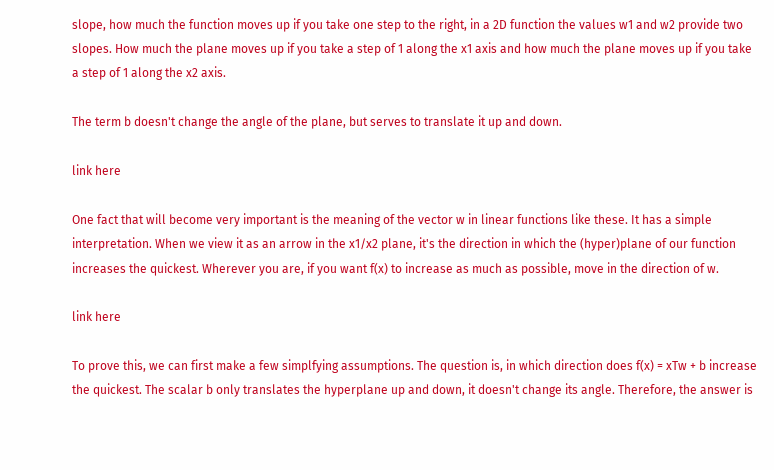slope, how much the function moves up if you take one step to the right, in a 2D function the values w1 and w2 provide two slopes. How much the plane moves up if you take a step of 1 along the x1 axis and how much the plane moves up if you take a step of 1 along the x2 axis.

The term b doesn't change the angle of the plane, but serves to translate it up and down.

link here

One fact that will become very important is the meaning of the vector w in linear functions like these. It has a simple interpretation. When we view it as an arrow in the x1/x2 plane, it's the direction in which the (hyper)plane of our function increases the quickest. Wherever you are, if you want f(x) to increase as much as possible, move in the direction of w.

link here

To prove this, we can first make a few simplfying assumptions. The question is, in which direction does f(x) = xTw + b increase the quickest. The scalar b only translates the hyperplane up and down, it doesn't change its angle. Therefore, the answer is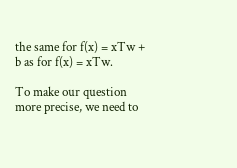the same for f(x) = xTw + b as for f(x) = xTw.

To make our question more precise, we need to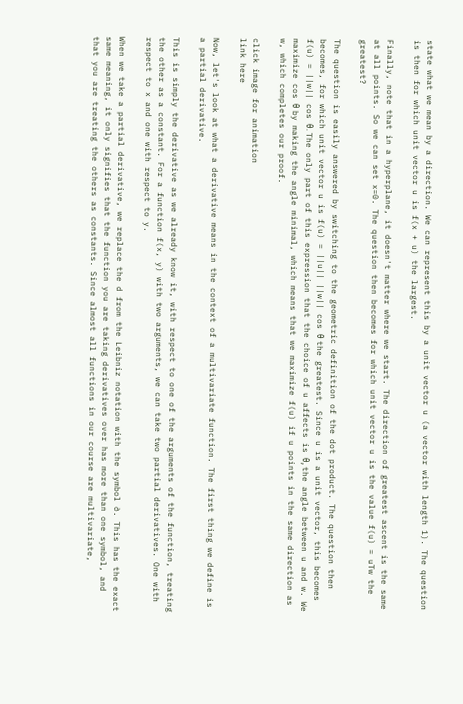state what we mean by a direction. We can represent this by a unit vector u (a vector with length 1). The question is then for which unit vector u is f(x + u) the largest.

Finally, note that in a hyperplane, it doesn't matter where we start. The direction of greatest ascent is the same at all points. So we can set x=0. The question then becomes for which unit vector u is the value f(u) = uTw the greatest?

The question is easily answered by switching to the geometric definition of the dot product. The question then becomes, for which unit vector u is f(u) = ||u|| ||w|| cos θ the greatest. Since u is a unit vector, this becomes f(u) = ||w|| cos θ. The only part of this expression that the choice of u affects is θ, the angle between u and w. We maximize cos θ by making the angle minimal, which means that we maximize f(u) if u points in the same direction as w, which completes our proof.

click image for animation
link here

Now, let's look at what a derivative means in the context of a multivariate function. The first thing we define is a partial derivative.

This is simply the derivative as we already know it, with respect to one of the arguments of the function, treating the other as a constant. For a function f(x, y) with two arguments, we can take two partial derivatives. One with respect to x and one with respect to y.

When we take a partial derivative, we replace the d from the Leibniz notation with the symbol ∂. This has the exact same meaning, it only signifies that the function you are taking derivatives over has more than one symbol, and that you are treating the others as constants. Since almost all functions in our course are multivariate,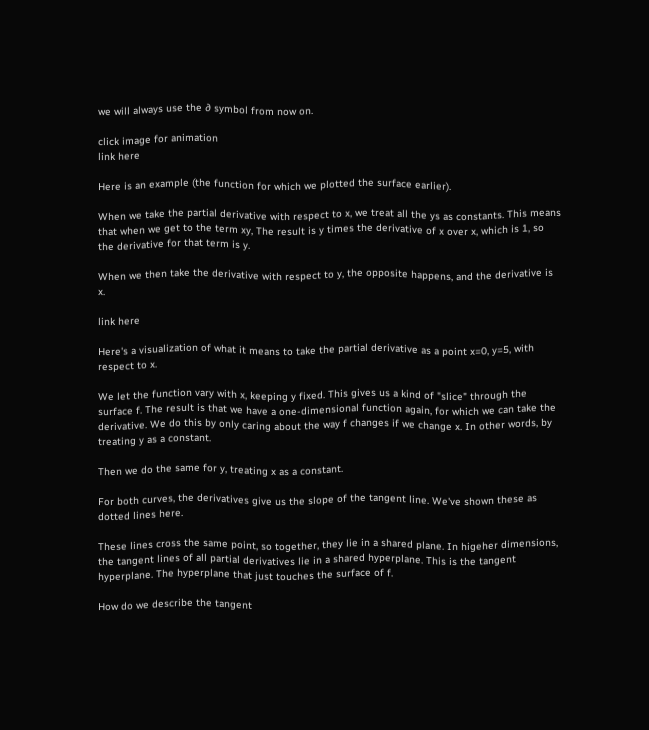we will always use the ∂ symbol from now on.

click image for animation
link here

Here is an example (the function for which we plotted the surface earlier).

When we take the partial derivative with respect to x, we treat all the ys as constants. This means that when we get to the term xy, The result is y times the derivative of x over x, which is 1, so the derivative for that term is y.

When we then take the derivative with respect to y, the opposite happens, and the derivative is x.

link here

Here's a visualization of what it means to take the partial derivative as a point x=0, y=5, with respect to x.

We let the function vary with x, keeping y fixed. This gives us a kind of "slice" through the surface f. The result is that we have a one-dimensional function again, for which we can take the derivative. We do this by only caring about the way f changes if we change x. In other words, by treating y as a constant.

Then we do the same for y, treating x as a constant.

For both curves, the derivatives give us the slope of the tangent line. We've shown these as dotted lines here.

These lines cross the same point, so together, they lie in a shared plane. In higeher dimensions, the tangent lines of all partial derivatives lie in a shared hyperplane. This is the tangent hyperplane. The hyperplane that just touches the surface of f.

How do we describe the tangent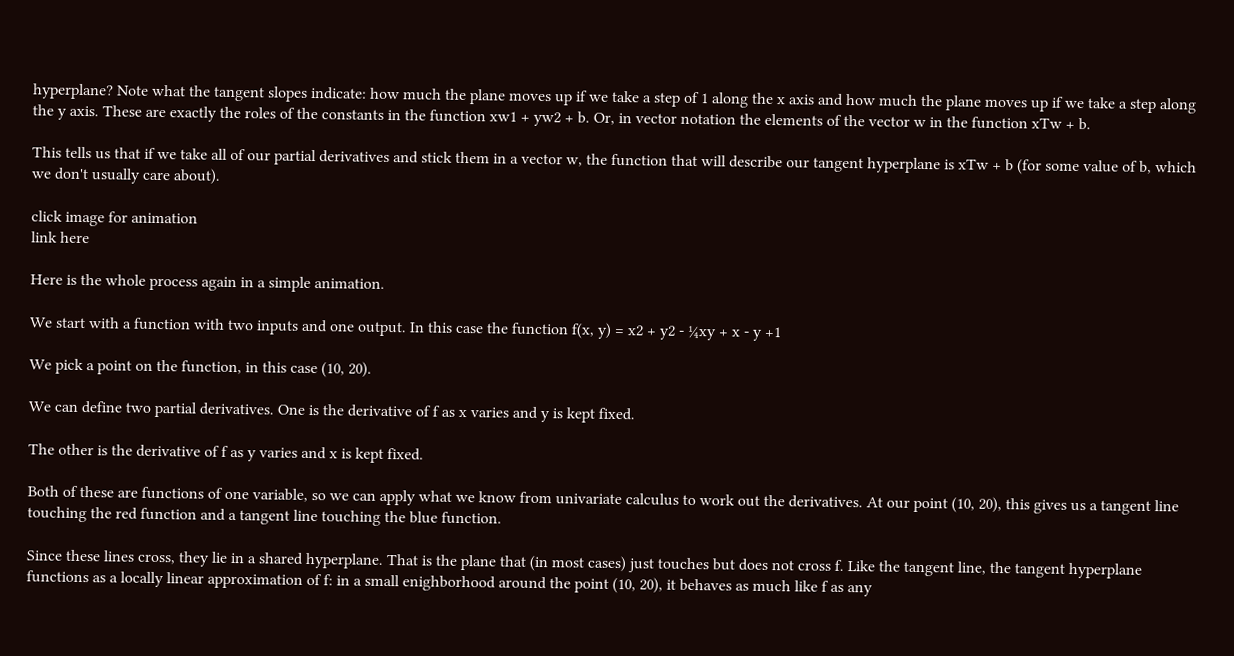hyperplane? Note what the tangent slopes indicate: how much the plane moves up if we take a step of 1 along the x axis and how much the plane moves up if we take a step along the y axis. These are exactly the roles of the constants in the function xw1 + yw2 + b. Or, in vector notation the elements of the vector w in the function xTw + b.

This tells us that if we take all of our partial derivatives and stick them in a vector w, the function that will describe our tangent hyperplane is xTw + b (for some value of b, which we don't usually care about).

click image for animation
link here

Here is the whole process again in a simple animation.

We start with a function with two inputs and one output. In this case the function f(x, y) = x2 + y2 - ¼xy + x - y +1

We pick a point on the function, in this case (10, 20).

We can define two partial derivatives. One is the derivative of f as x varies and y is kept fixed.

The other is the derivative of f as y varies and x is kept fixed.

Both of these are functions of one variable, so we can apply what we know from univariate calculus to work out the derivatives. At our point (10, 20), this gives us a tangent line touching the red function and a tangent line touching the blue function.

Since these lines cross, they lie in a shared hyperplane. That is the plane that (in most cases) just touches but does not cross f. Like the tangent line, the tangent hyperplane functions as a locally linear approximation of f: in a small enighborhood around the point (10, 20), it behaves as much like f as any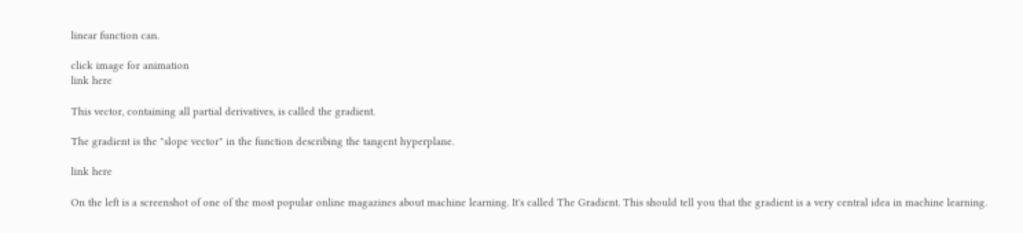linear function can.

click image for animation
link here

This vector, containing all partial derivatives, is called the gradient.

The gradient is the "slope vector" in the function describing the tangent hyperplane.

link here

On the left is a screenshot of one of the most popular online magazines about machine learning. It's called The Gradient. This should tell you that the gradient is a very central idea in machine learning.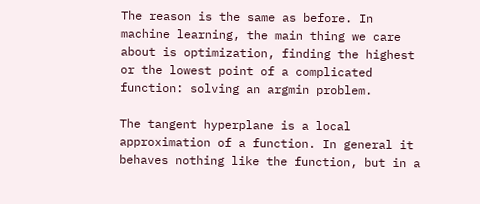The reason is the same as before. In machine learning, the main thing we care about is optimization, finding the highest or the lowest point of a complicated function: solving an argmin problem.

The tangent hyperplane is a local approximation of a function. In general it behaves nothing like the function, but in a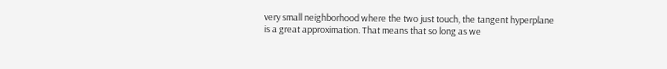very small neighborhood where the two just touch, the tangent hyperplane is a great approximation. That means that so long as we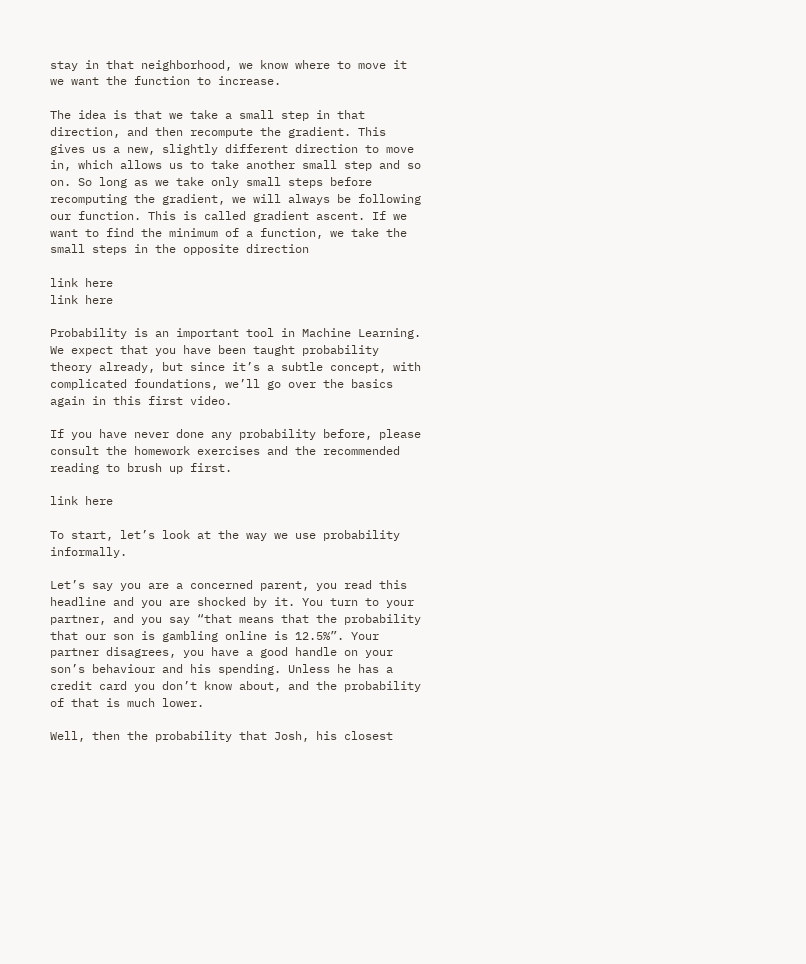stay in that neighborhood, we know where to move it we want the function to increase.

The idea is that we take a small step in that direction, and then recompute the gradient. This gives us a new, slightly different direction to move in, which allows us to take another small step and so on. So long as we take only small steps before recomputing the gradient, we will always be following our function. This is called gradient ascent. If we want to find the minimum of a function, we take the small steps in the opposite direction

link here
link here

Probability is an important tool in Machine Learning. We expect that you have been taught probability theory already, but since it’s a subtle concept, with complicated foundations, we’ll go over the basics again in this first video.

If you have never done any probability before, please consult the homework exercises and the recommended reading to brush up first.

link here

To start, let’s look at the way we use probability informally.

Let’s say you are a concerned parent, you read this headline and you are shocked by it. You turn to your partner, and you say “that means that the probability that our son is gambling online is 12.5%”. Your partner disagrees, you have a good handle on your son’s behaviour and his spending. Unless he has a credit card you don’t know about, and the probability of that is much lower.

Well, then the probability that Josh, his closest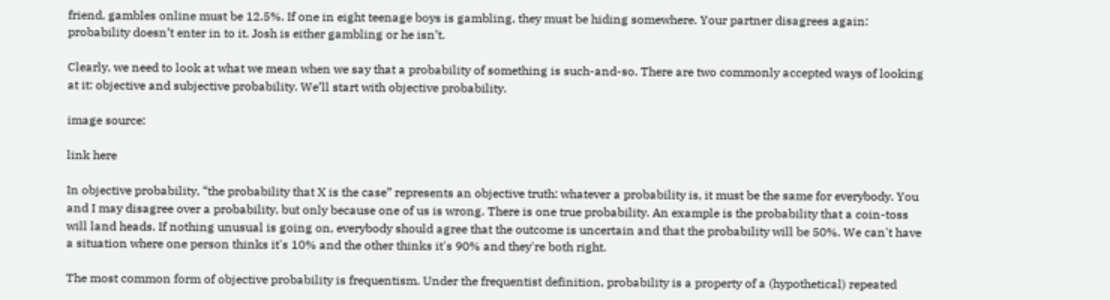friend, gambles online must be 12.5%. If one in eight teenage boys is gambling, they must be hiding somewhere. Your partner disagrees again: probability doesn’t enter in to it. Josh is either gambling or he isn’t.

Clearly, we need to look at what we mean when we say that a probability of something is such-and-so. There are two commonly accepted ways of looking at it: objective and subjective probability. We’ll start with objective probability.

image source:

link here

In objective probability, “the probability that X is the case” represents an objective truth: whatever a probability is, it must be the same for everybody. You and I may disagree over a probability, but only because one of us is wrong. There is one true probability. An example is the probability that a coin-toss will land heads. If nothing unusual is going on, everybody should agree that the outcome is uncertain and that the probability will be 50%. We can't have a situation where one person thinks it's 10% and the other thinks it's 90% and they're both right.

The most common form of objective probability is frequentism. Under the frequentist definition, probability is a property of a (hypothetical) repeated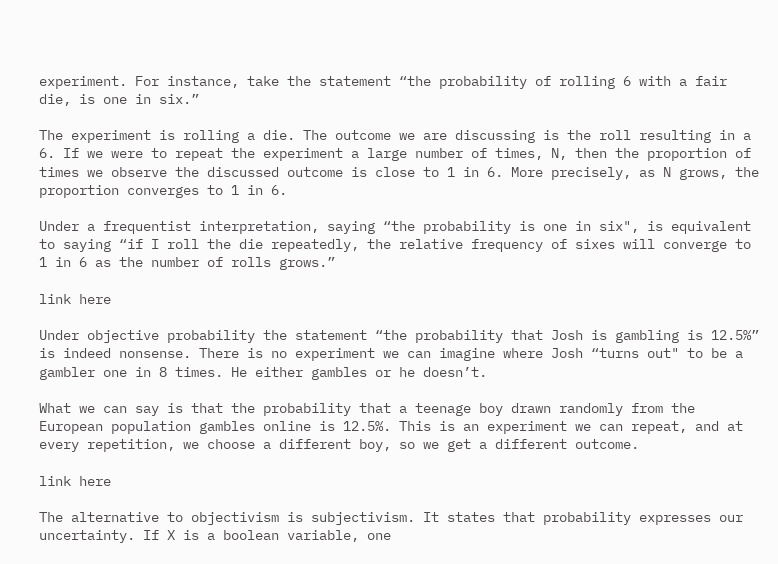experiment. For instance, take the statement “the probability of rolling 6 with a fair die, is one in six.”

The experiment is rolling a die. The outcome we are discussing is the roll resulting in a 6. If we were to repeat the experiment a large number of times, N, then the proportion of times we observe the discussed outcome is close to 1 in 6. More precisely, as N grows, the proportion converges to 1 in 6.

Under a frequentist interpretation, saying “the probability is one in six", is equivalent to saying “if I roll the die repeatedly, the relative frequency of sixes will converge to 1 in 6 as the number of rolls grows.”

link here

Under objective probability the statement “the probability that Josh is gambling is 12.5%” is indeed nonsense. There is no experiment we can imagine where Josh “turns out" to be a gambler one in 8 times. He either gambles or he doesn’t.

What we can say is that the probability that a teenage boy drawn randomly from the European population gambles online is 12.5%. This is an experiment we can repeat, and at every repetition, we choose a different boy, so we get a different outcome.

link here

The alternative to objectivism is subjectivism. It states that probability expresses our uncertainty. If X is a boolean variable, one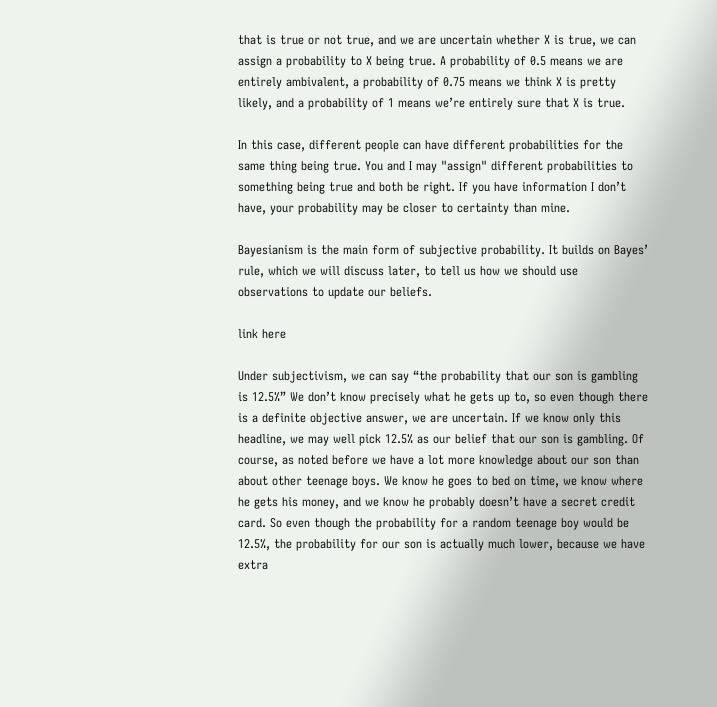that is true or not true, and we are uncertain whether X is true, we can assign a probability to X being true. A probability of 0.5 means we are entirely ambivalent, a probability of 0.75 means we think X is pretty likely, and a probability of 1 means we’re entirely sure that X is true.

In this case, different people can have different probabilities for the same thing being true. You and I may "assign" different probabilities to something being true and both be right. If you have information I don’t have, your probability may be closer to certainty than mine.

Bayesianism is the main form of subjective probability. It builds on Bayes’ rule, which we will discuss later, to tell us how we should use observations to update our beliefs.

link here

Under subjectivism, we can say “the probability that our son is gambling is 12.5%” We don’t know precisely what he gets up to, so even though there is a definite objective answer, we are uncertain. If we know only this headline, we may well pick 12.5% as our belief that our son is gambling. Of course, as noted before we have a lot more knowledge about our son than about other teenage boys. We know he goes to bed on time, we know where he gets his money, and we know he probably doesn’t have a secret credit card. So even though the probability for a random teenage boy would be 12.5%, the probability for our son is actually much lower, because we have extra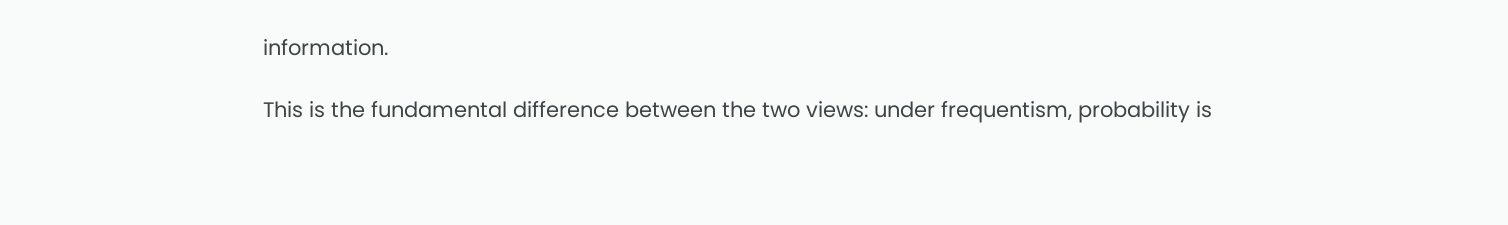information.

This is the fundamental difference between the two views: under frequentism, probability is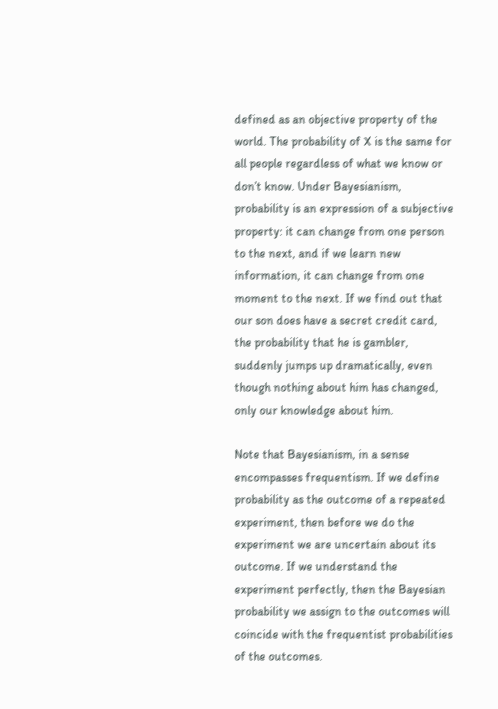defined as an objective property of the world. The probability of X is the same for all people regardless of what we know or don’t know. Under Bayesianism, probability is an expression of a subjective property: it can change from one person to the next, and if we learn new information, it can change from one moment to the next. If we find out that our son does have a secret credit card, the probability that he is gambler, suddenly jumps up dramatically, even though nothing about him has changed, only our knowledge about him.

Note that Bayesianism, in a sense encompasses frequentism. If we define probability as the outcome of a repeated experiment, then before we do the experiment we are uncertain about its outcome. If we understand the experiment perfectly, then the Bayesian probability we assign to the outcomes will coincide with the frequentist probabilities of the outcomes.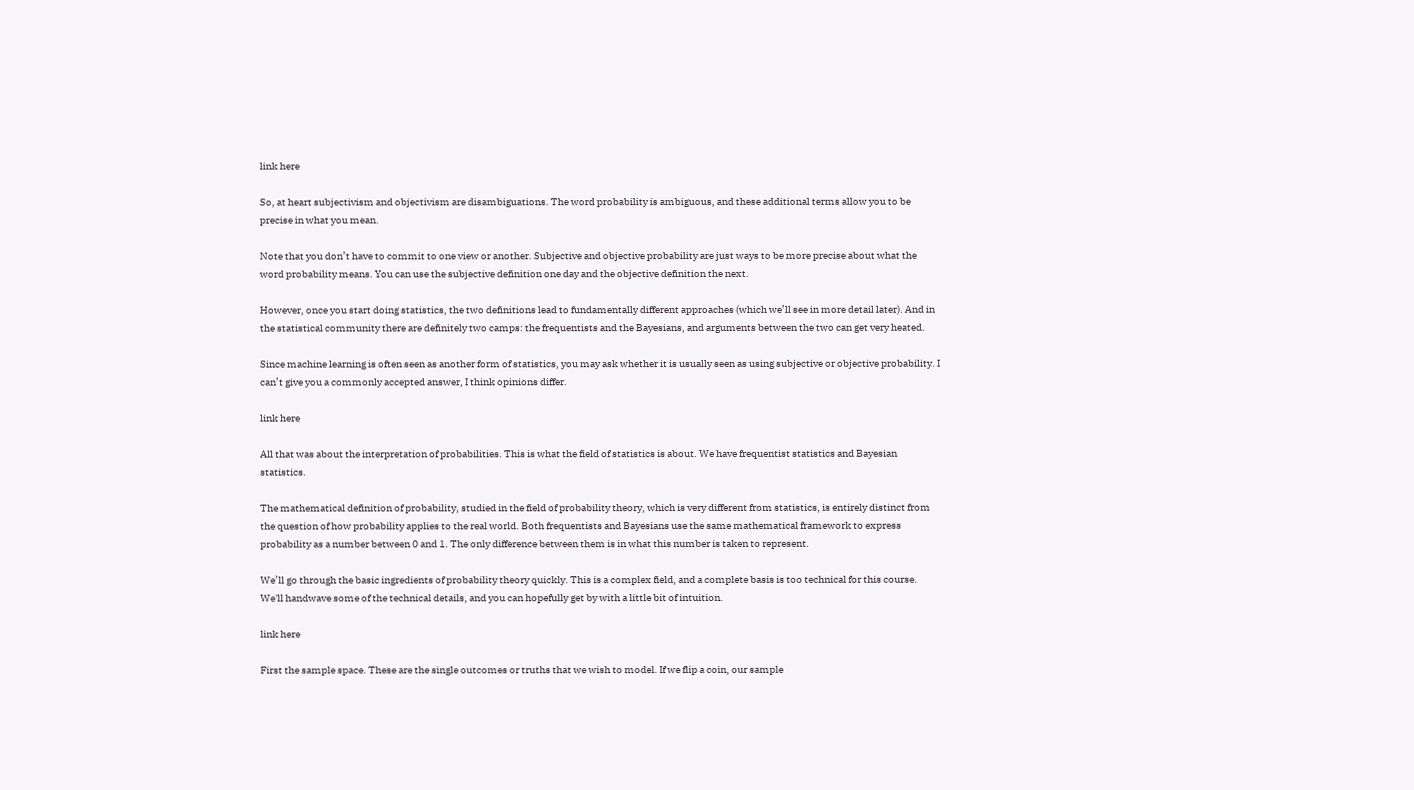link here

So, at heart subjectivism and objectivism are disambiguations. The word probability is ambiguous, and these additional terms allow you to be precise in what you mean.

Note that you don’t have to commit to one view or another. Subjective and objective probability are just ways to be more precise about what the word probability means. You can use the subjective definition one day and the objective definition the next.

However, once you start doing statistics, the two definitions lead to fundamentally different approaches (which we’ll see in more detail later). And in the statistical community there are definitely two camps: the frequentists and the Bayesians, and arguments between the two can get very heated.

Since machine learning is often seen as another form of statistics, you may ask whether it is usually seen as using subjective or objective probability. I can’t give you a commonly accepted answer, I think opinions differ.

link here

All that was about the interpretation of probabilities. This is what the field of statistics is about. We have frequentist statistics and Bayesian statistics.

The mathematical definition of probability, studied in the field of probability theory, which is very different from statistics, is entirely distinct from the question of how probability applies to the real world. Both frequentists and Bayesians use the same mathematical framework to express probability as a number between 0 and 1. The only difference between them is in what this number is taken to represent.

We’ll go through the basic ingredients of probability theory quickly. This is a complex field, and a complete basis is too technical for this course. We'll handwave some of the technical details, and you can hopefully get by with a little bit of intuition.

link here

First the sample space. These are the single outcomes or truths that we wish to model. If we flip a coin, our sample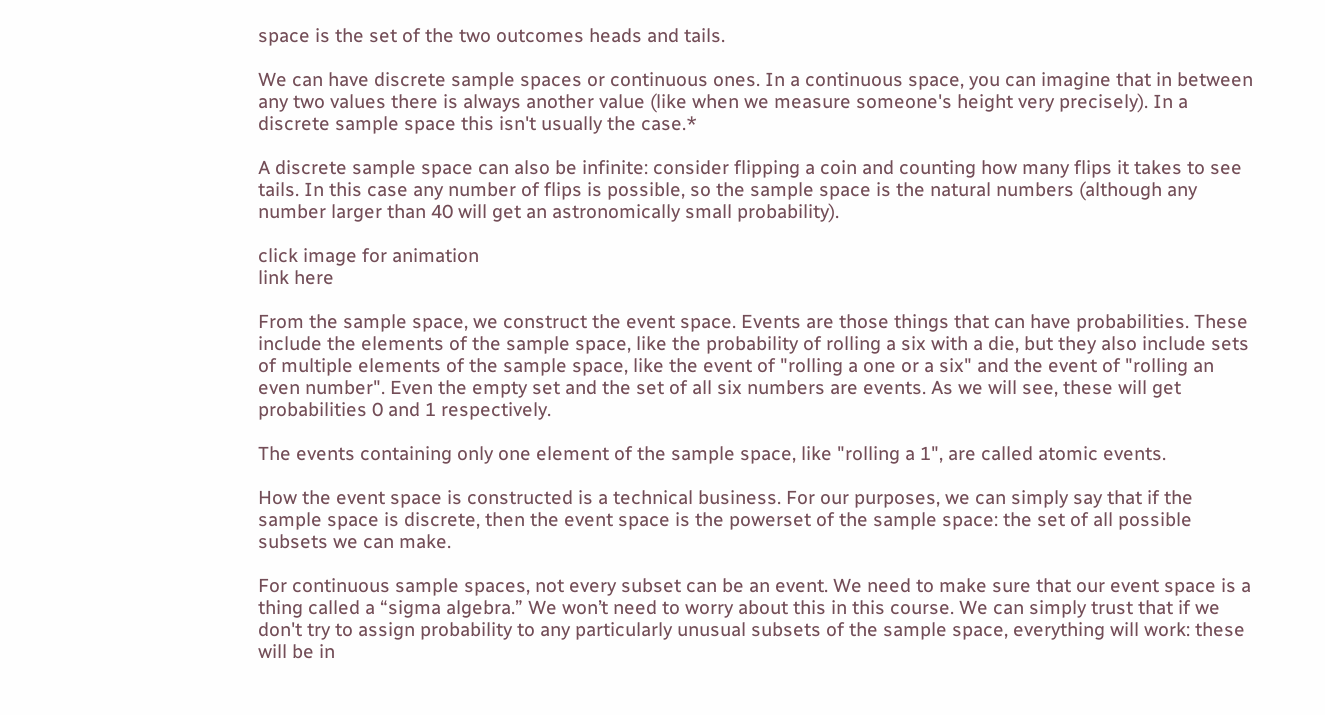space is the set of the two outcomes heads and tails.

We can have discrete sample spaces or continuous ones. In a continuous space, you can imagine that in between any two values there is always another value (like when we measure someone's height very precisely). In a discrete sample space this isn't usually the case.*

A discrete sample space can also be infinite: consider flipping a coin and counting how many flips it takes to see tails. In this case any number of flips is possible, so the sample space is the natural numbers (although any number larger than 40 will get an astronomically small probability).

click image for animation
link here

From the sample space, we construct the event space. Events are those things that can have probabilities. These include the elements of the sample space, like the probability of rolling a six with a die, but they also include sets of multiple elements of the sample space, like the event of "rolling a one or a six" and the event of "rolling an even number". Even the empty set and the set of all six numbers are events. As we will see, these will get probabilities 0 and 1 respectively.

The events containing only one element of the sample space, like "rolling a 1", are called atomic events.

How the event space is constructed is a technical business. For our purposes, we can simply say that if the sample space is discrete, then the event space is the powerset of the sample space: the set of all possible subsets we can make.

For continuous sample spaces, not every subset can be an event. We need to make sure that our event space is a thing called a “sigma algebra.” We won’t need to worry about this in this course. We can simply trust that if we don't try to assign probability to any particularly unusual subsets of the sample space, everything will work: these will be in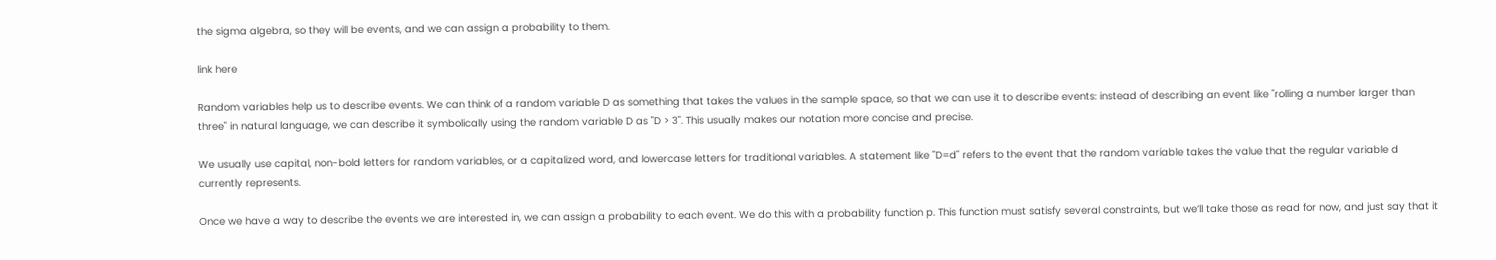the sigma algebra, so they will be events, and we can assign a probability to them.

link here

Random variables help us to describe events. We can think of a random variable D as something that takes the values in the sample space, so that we can use it to describe events: instead of describing an event like "rolling a number larger than three" in natural language, we can describe it symbolically using the random variable D as "D > 3". This usually makes our notation more concise and precise.

We usually use capital, non-bold letters for random variables, or a capitalized word, and lowercase letters for traditional variables. A statement like "D=d" refers to the event that the random variable takes the value that the regular variable d currently represents.

Once we have a way to describe the events we are interested in, we can assign a probability to each event. We do this with a probability function p. This function must satisfy several constraints, but we’ll take those as read for now, and just say that it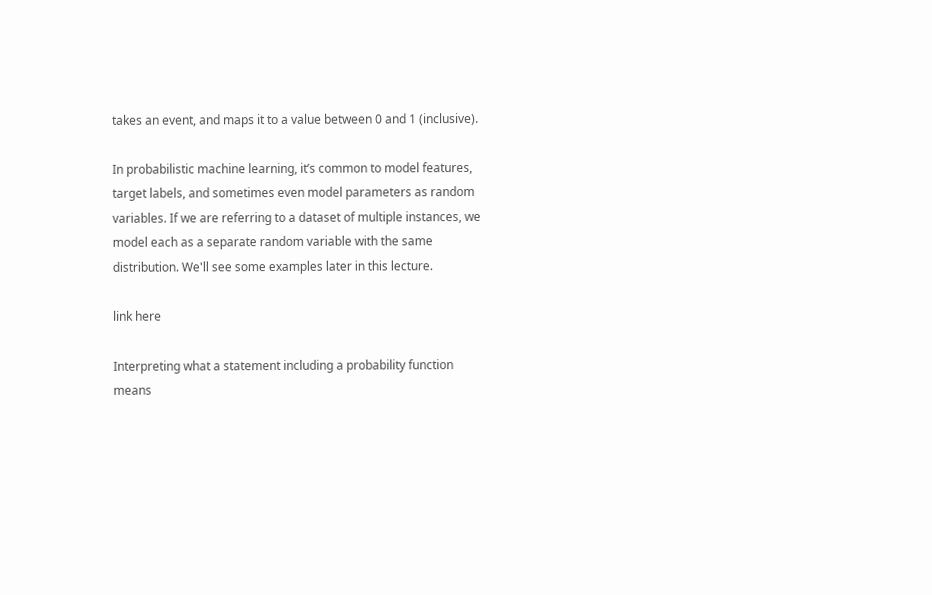takes an event, and maps it to a value between 0 and 1 (inclusive).

In probabilistic machine learning, it’s common to model features, target labels, and sometimes even model parameters as random variables. If we are referring to a dataset of multiple instances, we model each as a separate random variable with the same distribution. We'll see some examples later in this lecture.

link here

Interpreting what a statement including a probability function means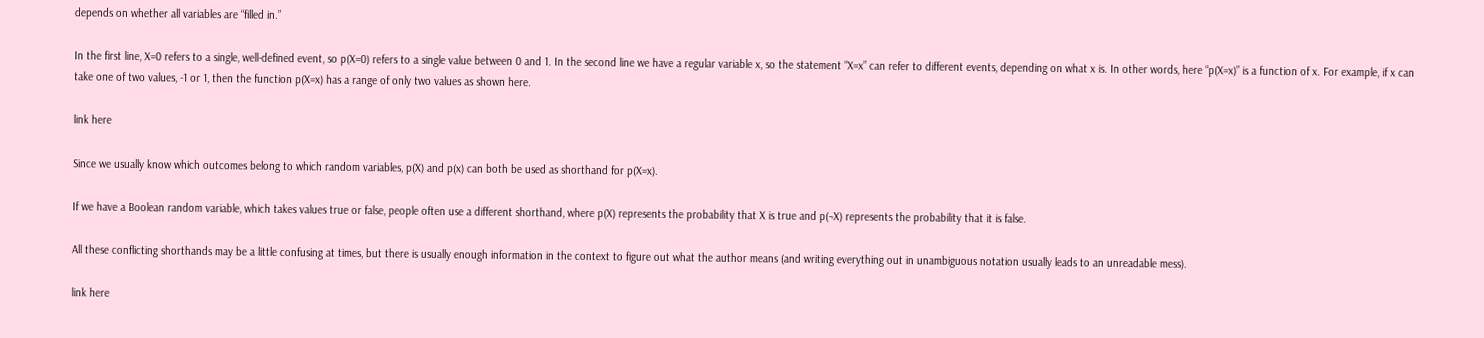depends on whether all variables are “filled in.”

In the first line, X=0 refers to a single, well-defined event, so p(X=0) refers to a single value between 0 and 1. In the second line we have a regular variable x, so the statement “X=x” can refer to different events, depending on what x is. In other words, here “p(X=x)” is a function of x. For example, if x can take one of two values, -1 or 1, then the function p(X=x) has a range of only two values as shown here.

link here

Since we usually know which outcomes belong to which random variables, p(X) and p(x) can both be used as shorthand for p(X=x).

If we have a Boolean random variable, which takes values true or false, people often use a different shorthand, where p(X) represents the probability that X is true and p(¬X) represents the probability that it is false.

All these conflicting shorthands may be a little confusing at times, but there is usually enough information in the context to figure out what the author means (and writing everything out in unambiguous notation usually leads to an unreadable mess).

link here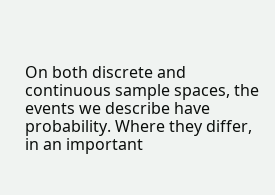On both discrete and continuous sample spaces, the events we describe have probability. Where they differ, in an important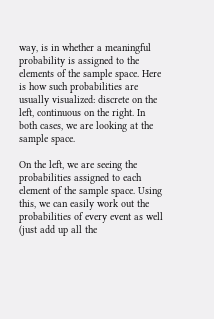way, is in whether a meaningful probability is assigned to the elements of the sample space. Here is how such probabilities are usually visualized: discrete on the left, continuous on the right. In both cases, we are looking at the sample space.

On the left, we are seeing the probabilities assigned to each element of the sample space. Using this, we can easily work out the probabilities of every event as well (just add up all the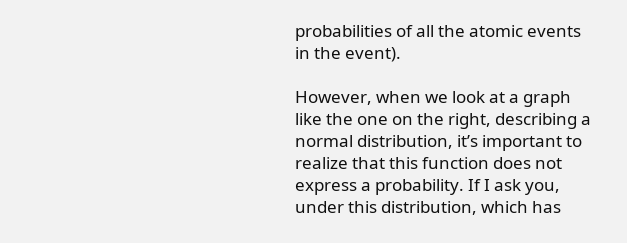probabilities of all the atomic events in the event).

However, when we look at a graph like the one on the right, describing a normal distribution, it’s important to realize that this function does not express a probability. If I ask you, under this distribution, which has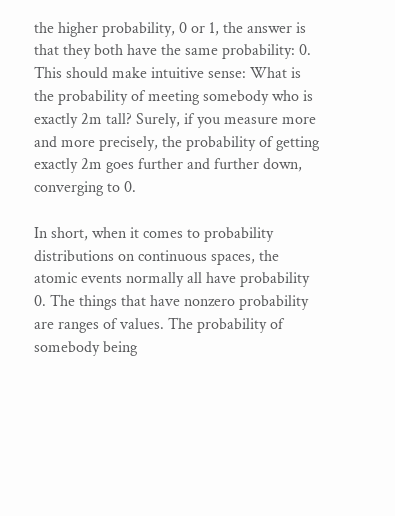the higher probability, 0 or 1, the answer is that they both have the same probability: 0. This should make intuitive sense: What is the probability of meeting somebody who is exactly 2m tall? Surely, if you measure more and more precisely, the probability of getting exactly 2m goes further and further down, converging to 0.

In short, when it comes to probability distributions on continuous spaces, the atomic events normally all have probability 0. The things that have nonzero probability are ranges of values. The probability of somebody being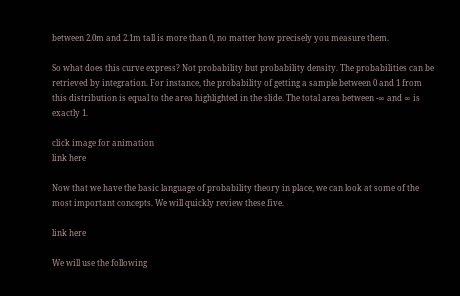between 2.0m and 2.1m tall is more than 0, no matter how precisely you measure them.

So what does this curve express? Not probability but probability density. The probabilities can be retrieved by integration. For instance, the probability of getting a sample between 0 and 1 from this distribution is equal to the area highlighted in the slide. The total area between -∞ and ∞ is exactly 1.

click image for animation
link here

Now that we have the basic language of probability theory in place, we can look at some of the most important concepts. We will quickly review these five.

link here

We will use the following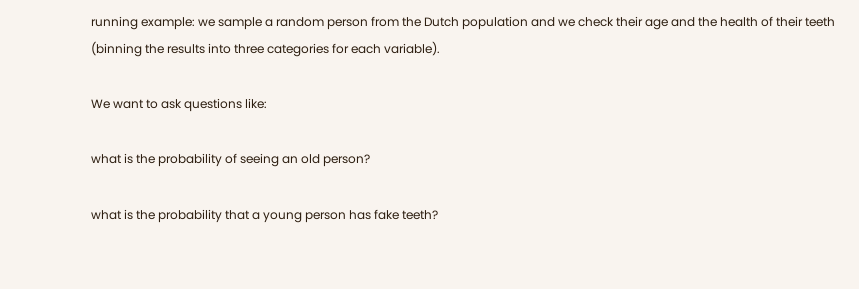running example: we sample a random person from the Dutch population and we check their age and the health of their teeth (binning the results into three categories for each variable).

We want to ask questions like:

what is the probability of seeing an old person?

what is the probability that a young person has fake teeth?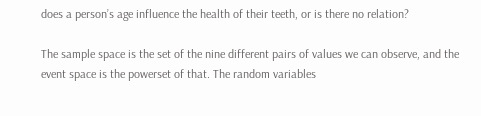does a person’s age influence the health of their teeth, or is there no relation?

The sample space is the set of the nine different pairs of values we can observe, and the event space is the powerset of that. The random variables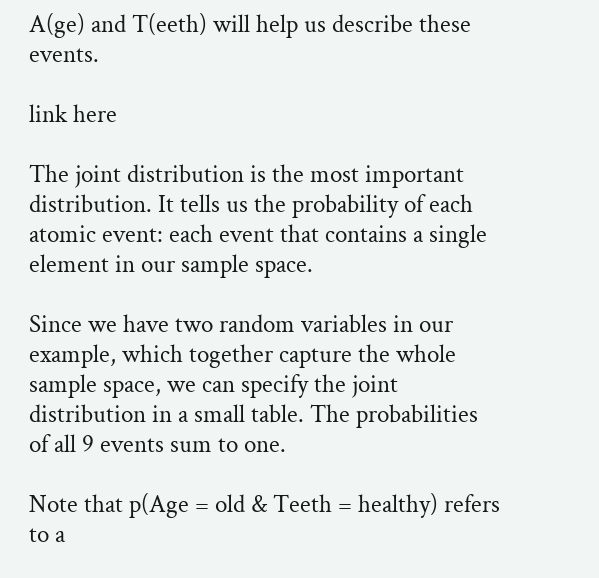A(ge) and T(eeth) will help us describe these events.

link here

The joint distribution is the most important distribution. It tells us the probability of each atomic event: each event that contains a single element in our sample space.

Since we have two random variables in our example, which together capture the whole sample space, we can specify the joint distribution in a small table. The probabilities of all 9 events sum to one.

Note that p(Age = old & Teeth = healthy) refers to a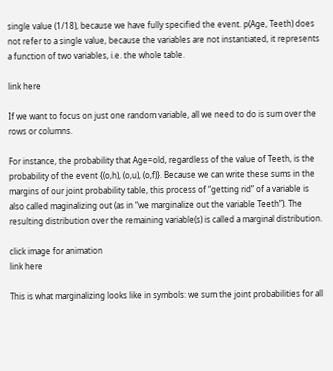single value (1/18), because we have fully specified the event. p(Age, Teeth) does not refer to a single value, because the variables are not instantiated, it represents a function of two variables, i.e. the whole table.

link here

If we want to focus on just one random variable, all we need to do is sum over the rows or columns.

For instance, the probability that Age=old, regardless of the value of Teeth, is the probability of the event {(o,h), (o,u), (o,f)}. Because we can write these sums in the margins of our joint probability table, this process of “getting rid” of a variable is also called maginalizing out (as in “we marginalize out the variable Teeth”). The resulting distribution over the remaining variable(s) is called a marginal distribution.

click image for animation
link here

This is what marginalizing looks like in symbols: we sum the joint probabilities for all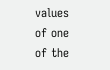values of one of the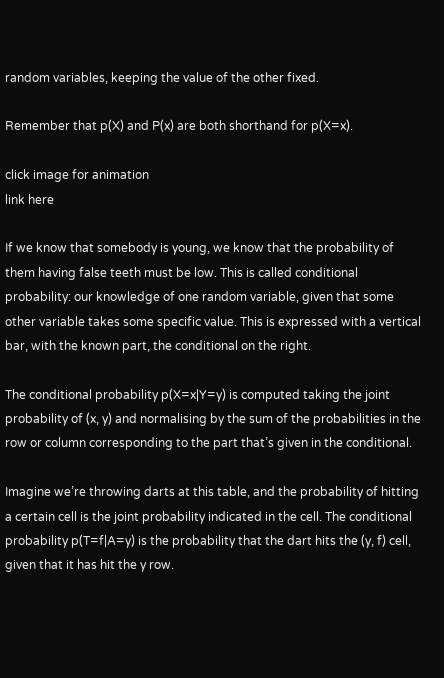random variables, keeping the value of the other fixed.

Remember that p(X) and P(x) are both shorthand for p(X=x).

click image for animation
link here

If we know that somebody is young, we know that the probability of them having false teeth must be low. This is called conditional probability: our knowledge of one random variable, given that some other variable takes some specific value. This is expressed with a vertical bar, with the known part, the conditional on the right.

The conditional probability p(X=x|Y=y) is computed taking the joint probability of (x, y) and normalising by the sum of the probabilities in the row or column corresponding to the part that’s given in the conditional.

Imagine we’re throwing darts at this table, and the probability of hitting a certain cell is the joint probability indicated in the cell. The conditional probability p(T=f|A=y) is the probability that the dart hits the (y, f) cell, given that it has hit the y row.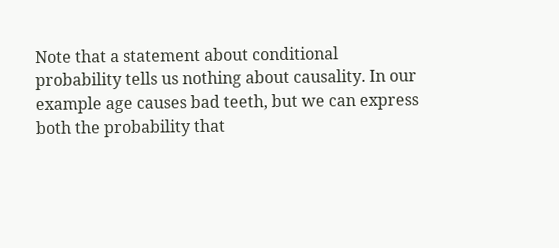Note that a statement about conditional probability tells us nothing about causality. In our example age causes bad teeth, but we can express both the probability that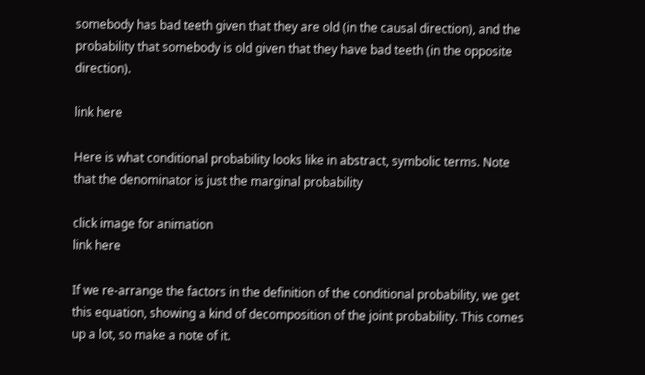somebody has bad teeth given that they are old (in the causal direction), and the probability that somebody is old given that they have bad teeth (in the opposite direction).

link here

Here is what conditional probability looks like in abstract, symbolic terms. Note that the denominator is just the marginal probability

click image for animation
link here

If we re-arrange the factors in the definition of the conditional probability, we get this equation, showing a kind of decomposition of the joint probability. This comes up a lot, so make a note of it.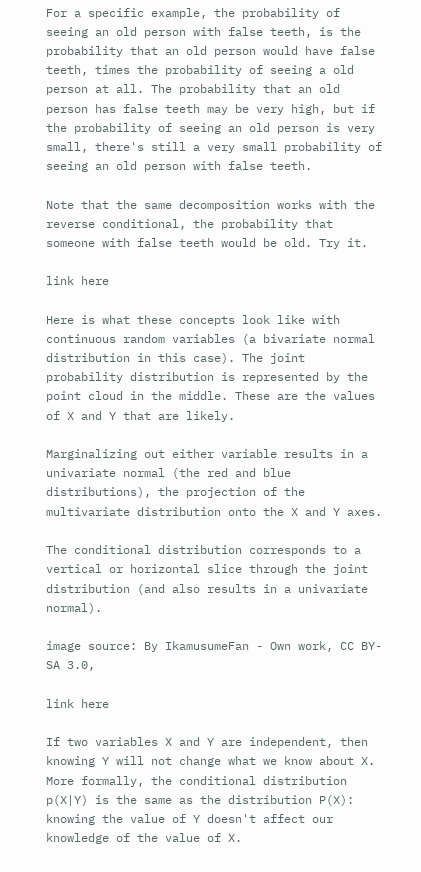For a specific example, the probability of seeing an old person with false teeth, is the probability that an old person would have false teeth, times the probability of seeing a old person at all. The probability that an old person has false teeth may be very high, but if the probability of seeing an old person is very small, there's still a very small probability of seeing an old person with false teeth.

Note that the same decomposition works with the reverse conditional, the probability that someone with false teeth would be old. Try it.

link here

Here is what these concepts look like with continuous random variables (a bivariate normal distribution in this case). The joint probability distribution is represented by the point cloud in the middle. These are the values of X and Y that are likely.

Marginalizing out either variable results in a univariate normal (the red and blue distributions), the projection of the multivariate distribution onto the X and Y axes.

The conditional distribution corresponds to a vertical or horizontal slice through the joint distribution (and also results in a univariate normal).

image source: By IkamusumeFan - Own work, CC BY-SA 3.0,

link here

If two variables X and Y are independent, then knowing Y will not change what we know about X. More formally, the conditional distribution p(X|Y) is the same as the distribution P(X): knowing the value of Y doesn't affect our knowledge of the value of X.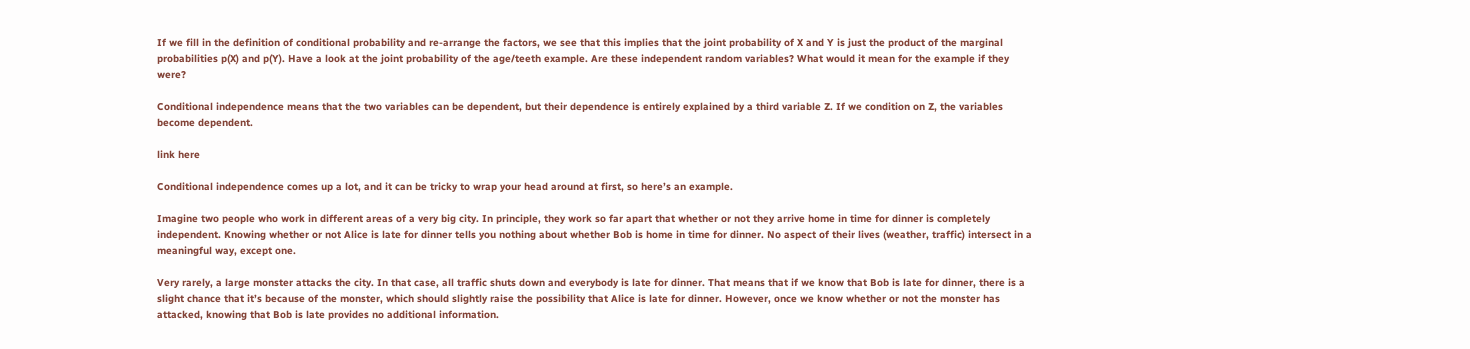If we fill in the definition of conditional probability and re-arrange the factors, we see that this implies that the joint probability of X and Y is just the product of the marginal probabilities p(X) and p(Y). Have a look at the joint probability of the age/teeth example. Are these independent random variables? What would it mean for the example if they were?

Conditional independence means that the two variables can be dependent, but their dependence is entirely explained by a third variable Z. If we condition on Z, the variables become dependent.

link here

Conditional independence comes up a lot, and it can be tricky to wrap your head around at first, so here’s an example.

Imagine two people who work in different areas of a very big city. In principle, they work so far apart that whether or not they arrive home in time for dinner is completely independent. Knowing whether or not Alice is late for dinner tells you nothing about whether Bob is home in time for dinner. No aspect of their lives (weather, traffic) intersect in a meaningful way, except one.

Very rarely, a large monster attacks the city. In that case, all traffic shuts down and everybody is late for dinner. That means that if we know that Bob is late for dinner, there is a slight chance that it’s because of the monster, which should slightly raise the possibility that Alice is late for dinner. However, once we know whether or not the monster has attacked, knowing that Bob is late provides no additional information.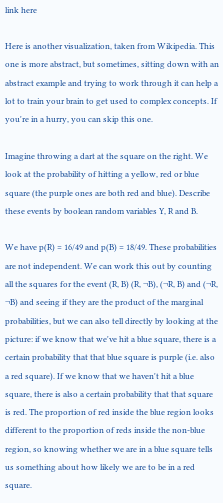link here

Here is another visualization, taken from Wikipedia. This one is more abstract, but sometimes, sitting down with an abstract example and trying to work through it can help a lot to train your brain to get used to complex concepts. If you're in a hurry, you can skip this one.

Imagine throwing a dart at the square on the right. We look at the probability of hitting a yellow, red or blue square (the purple ones are both red and blue). Describe these events by boolean random variables Y, R and B.

We have p(R) = 16/49 and p(B) = 18/49. These probabilities are not independent. We can work this out by counting all the squares for the event (R, B) (R, ¬B), (¬R, B) and (¬R, ¬B) and seeing if they are the product of the marginal probabilities, but we can also tell directly by looking at the picture: if we know that we've hit a blue square, there is a certain probability that that blue square is purple (i.e. also a red square). If we know that we haven't hit a blue square, there is also a certain probability that that square is red. The proportion of red inside the blue region looks different to the proportion of reds inside the non-blue region, so knowing whether we are in a blue square tells us something about how likely we are to be in a red square.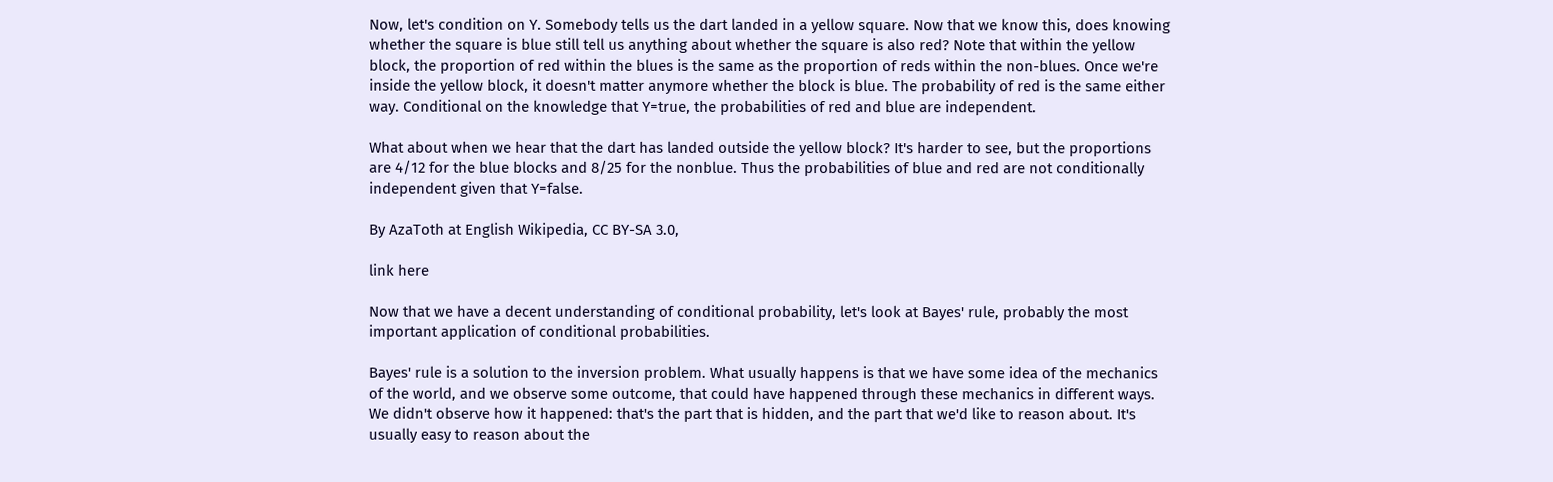Now, let's condition on Y. Somebody tells us the dart landed in a yellow square. Now that we know this, does knowing whether the square is blue still tell us anything about whether the square is also red? Note that within the yellow block, the proportion of red within the blues is the same as the proportion of reds within the non-blues. Once we're inside the yellow block, it doesn't matter anymore whether the block is blue. The probability of red is the same either way. Conditional on the knowledge that Y=true, the probabilities of red and blue are independent.

What about when we hear that the dart has landed outside the yellow block? It's harder to see, but the proportions are 4/12 for the blue blocks and 8/25 for the nonblue. Thus the probabilities of blue and red are not conditionally independent given that Y=false.

By AzaToth at English Wikipedia, CC BY-SA 3.0,

link here

Now that we have a decent understanding of conditional probability, let's look at Bayes' rule, probably the most important application of conditional probabilities.

Bayes' rule is a solution to the inversion problem. What usually happens is that we have some idea of the mechanics of the world, and we observe some outcome, that could have happened through these mechanics in different ways. We didn't observe how it happened: that's the part that is hidden, and the part that we'd like to reason about. It's usually easy to reason about the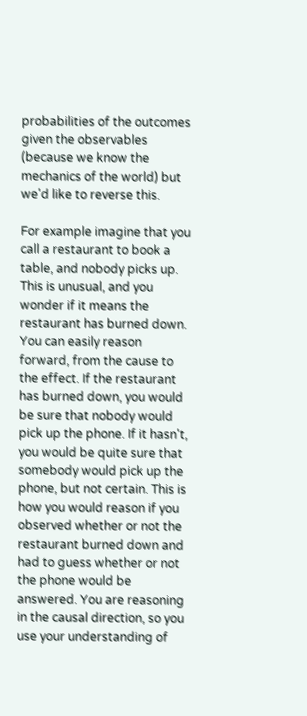probabilities of the outcomes given the observables (because we know the mechanics of the world) but we'd like to reverse this.

For example imagine that you call a restaurant to book a table, and nobody picks up. This is unusual, and you wonder if it means the restaurant has burned down. You can easily reason forward, from the cause to the effect. If the restaurant has burned down, you would be sure that nobody would pick up the phone. If it hasn't, you would be quite sure that somebody would pick up the phone, but not certain. This is how you would reason if you observed whether or not the restaurant burned down and had to guess whether or not the phone would be answered. You are reasoning in the causal direction, so you use your understanding of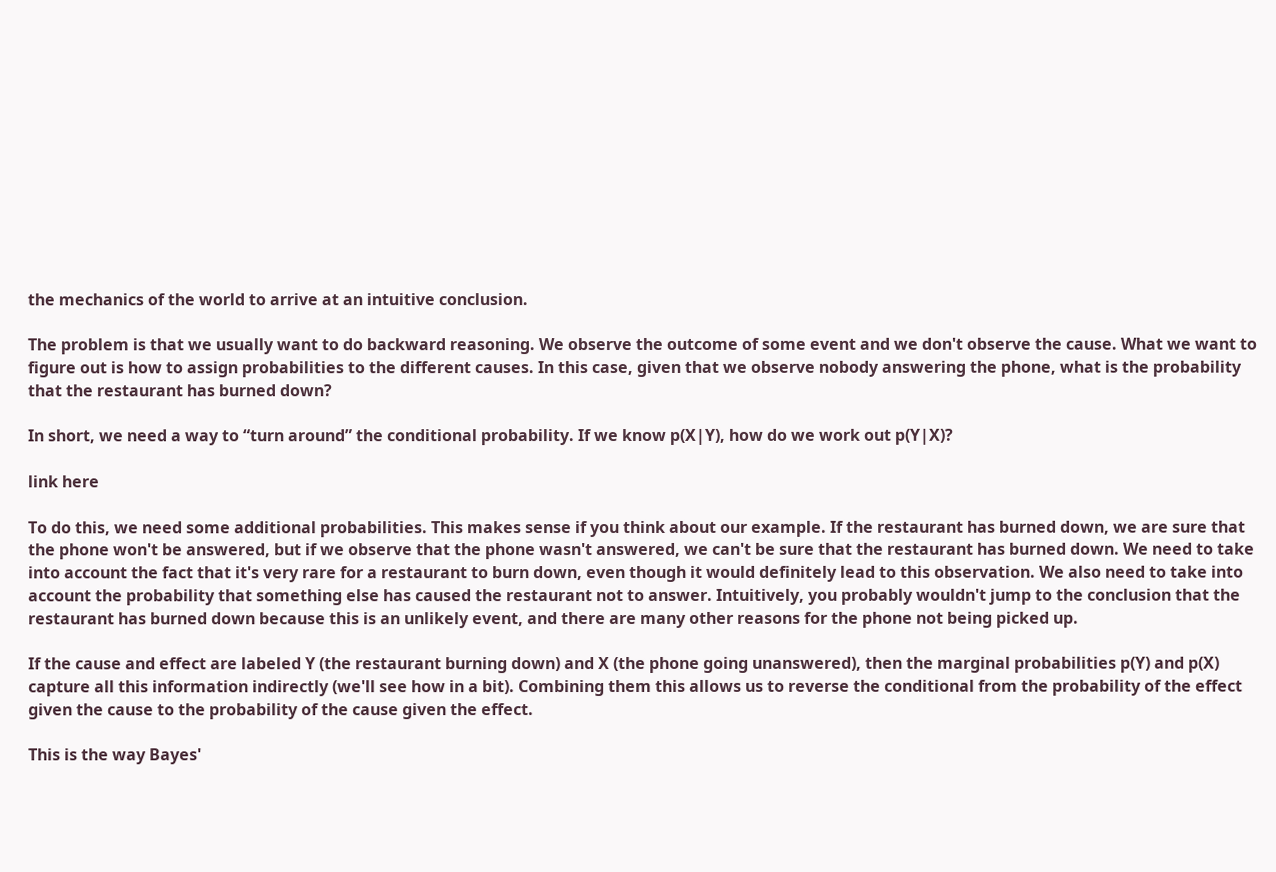the mechanics of the world to arrive at an intuitive conclusion.

The problem is that we usually want to do backward reasoning. We observe the outcome of some event and we don't observe the cause. What we want to figure out is how to assign probabilities to the different causes. In this case, given that we observe nobody answering the phone, what is the probability that the restaurant has burned down?

In short, we need a way to “turn around” the conditional probability. If we know p(X|Y), how do we work out p(Y|X)?

link here

To do this, we need some additional probabilities. This makes sense if you think about our example. If the restaurant has burned down, we are sure that the phone won't be answered, but if we observe that the phone wasn't answered, we can't be sure that the restaurant has burned down. We need to take into account the fact that it's very rare for a restaurant to burn down, even though it would definitely lead to this observation. We also need to take into account the probability that something else has caused the restaurant not to answer. Intuitively, you probably wouldn't jump to the conclusion that the restaurant has burned down because this is an unlikely event, and there are many other reasons for the phone not being picked up.

If the cause and effect are labeled Y (the restaurant burning down) and X (the phone going unanswered), then the marginal probabilities p(Y) and p(X) capture all this information indirectly (we'll see how in a bit). Combining them this allows us to reverse the conditional from the probability of the effect given the cause to the probability of the cause given the effect.

This is the way Bayes'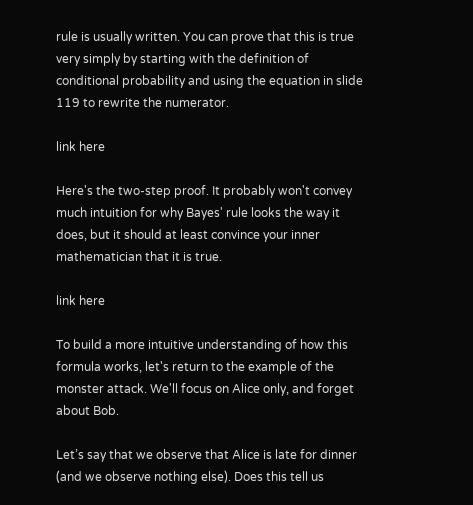rule is usually written. You can prove that this is true very simply by starting with the definition of conditional probability and using the equation in slide 119 to rewrite the numerator.

link here

Here's the two-step proof. It probably won't convey much intuition for why Bayes' rule looks the way it does, but it should at least convince your inner mathematician that it is true.

link here

To build a more intuitive understanding of how this formula works, let's return to the example of the monster attack. We'll focus on Alice only, and forget about Bob.

Let’s say that we observe that Alice is late for dinner (and we observe nothing else). Does this tell us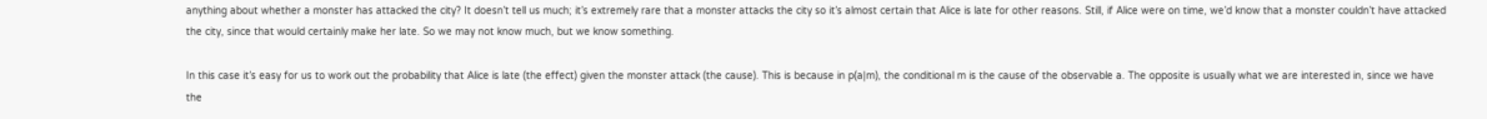anything about whether a monster has attacked the city? It doesn’t tell us much; it’s extremely rare that a monster attacks the city so it’s almost certain that Alice is late for other reasons. Still, if Alice were on time, we’d know that a monster couldn’t have attacked the city, since that would certainly make her late. So we may not know much, but we know something.

In this case it’s easy for us to work out the probability that Alice is late (the effect) given the monster attack (the cause). This is because in p(a|m), the conditional m is the cause of the observable a. The opposite is usually what we are interested in, since we have the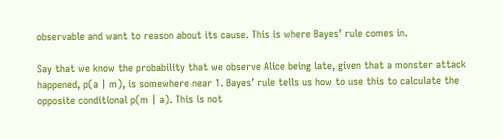observable and want to reason about its cause. This is where Bayes’ rule comes in.

Say that we know the probability that we observe Alice being late, given that a monster attack happened, p(a | m), is somewhere near 1. Bayes’ rule tells us how to use this to calculate the opposite conditional p(m | a). This is not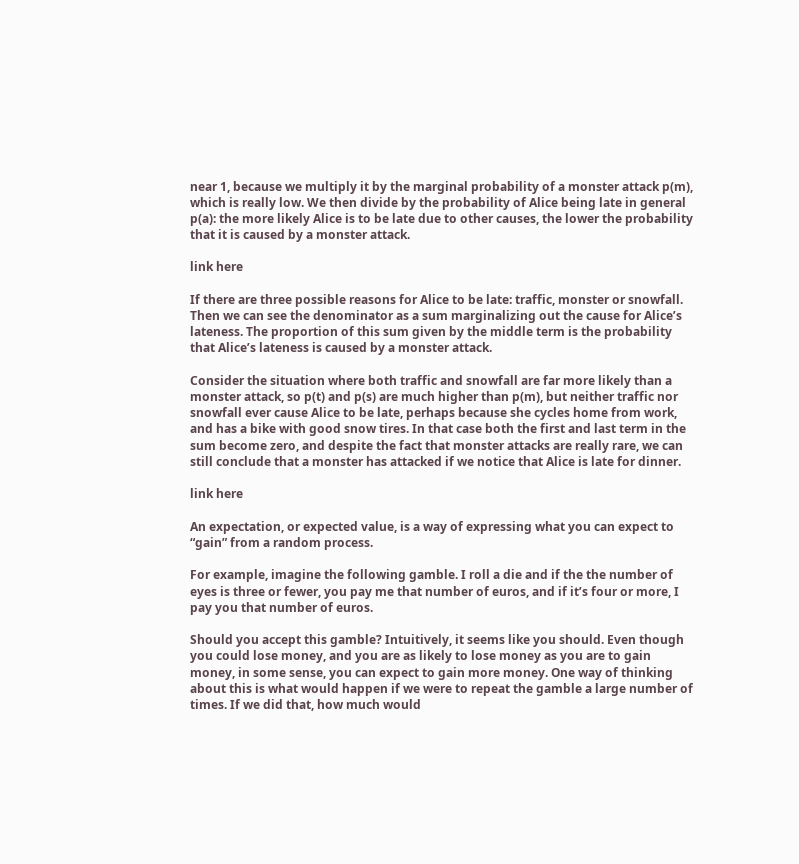near 1, because we multiply it by the marginal probability of a monster attack p(m), which is really low. We then divide by the probability of Alice being late in general p(a): the more likely Alice is to be late due to other causes, the lower the probability that it is caused by a monster attack.

link here

If there are three possible reasons for Alice to be late: traffic, monster or snowfall. Then we can see the denominator as a sum marginalizing out the cause for Alice’s lateness. The proportion of this sum given by the middle term is the probability that Alice’s lateness is caused by a monster attack.

Consider the situation where both traffic and snowfall are far more likely than a monster attack, so p(t) and p(s) are much higher than p(m), but neither traffic nor snowfall ever cause Alice to be late, perhaps because she cycles home from work, and has a bike with good snow tires. In that case both the first and last term in the sum become zero, and despite the fact that monster attacks are really rare, we can still conclude that a monster has attacked if we notice that Alice is late for dinner.

link here

An expectation, or expected value, is a way of expressing what you can expect to “gain” from a random process.

For example, imagine the following gamble. I roll a die and if the the number of eyes is three or fewer, you pay me that number of euros, and if it’s four or more, I pay you that number of euros.

Should you accept this gamble? Intuitively, it seems like you should. Even though you could lose money, and you are as likely to lose money as you are to gain money, in some sense, you can expect to gain more money. One way of thinking about this is what would happen if we were to repeat the gamble a large number of times. If we did that, how much would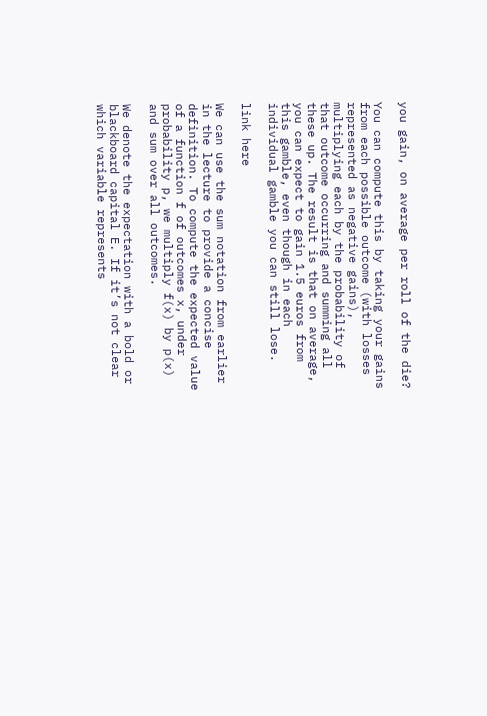you gain, on average per roll of the die?

You can compute this by taking your gains from each possible outcome (with losses represented as negative gains), multiplying each by the probability of that outcome occurring and summing all these up. The result is that on average, you can expect to gain 1.5 euros from this gamble, even though in each individual gamble you can still lose.

link here

We can use the sum notation from earlier in the lecture to provide a concise definition. To compute the expected value of a function f of outcomes x, under probability p, we multiply f(x) by p(x) and sum over all outcomes.

We denote the expectation with a bold or blackboard capital E. If it’s not clear which variable represents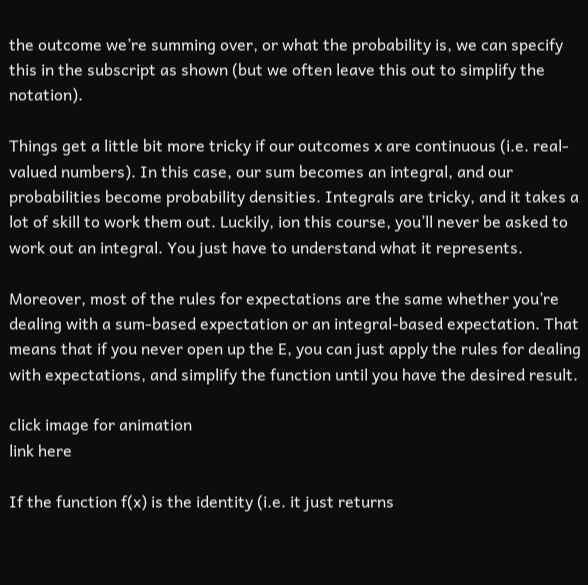the outcome we’re summing over, or what the probability is, we can specify this in the subscript as shown (but we often leave this out to simplify the notation).

Things get a little bit more tricky if our outcomes x are continuous (i.e. real-valued numbers). In this case, our sum becomes an integral, and our probabilities become probability densities. Integrals are tricky, and it takes a lot of skill to work them out. Luckily, ion this course, you’ll never be asked to work out an integral. You just have to understand what it represents.

Moreover, most of the rules for expectations are the same whether you’re dealing with a sum-based expectation or an integral-based expectation. That means that if you never open up the E, you can just apply the rules for dealing with expectations, and simplify the function until you have the desired result.

click image for animation
link here

If the function f(x) is the identity (i.e. it just returns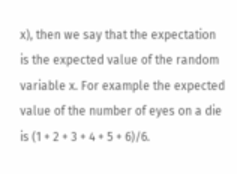x), then we say that the expectation is the expected value of the random variable x. For example the expected value of the number of eyes on a die is (1 + 2 + 3 + 4 + 5 + 6)/6.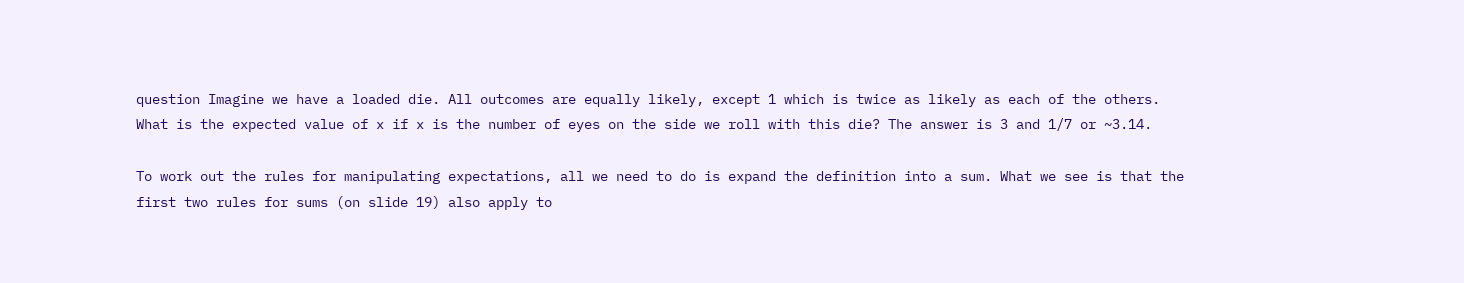question Imagine we have a loaded die. All outcomes are equally likely, except 1 which is twice as likely as each of the others. What is the expected value of x if x is the number of eyes on the side we roll with this die? The answer is 3 and 1/7 or ~3.14.

To work out the rules for manipulating expectations, all we need to do is expand the definition into a sum. What we see is that the first two rules for sums (on slide 19) also apply to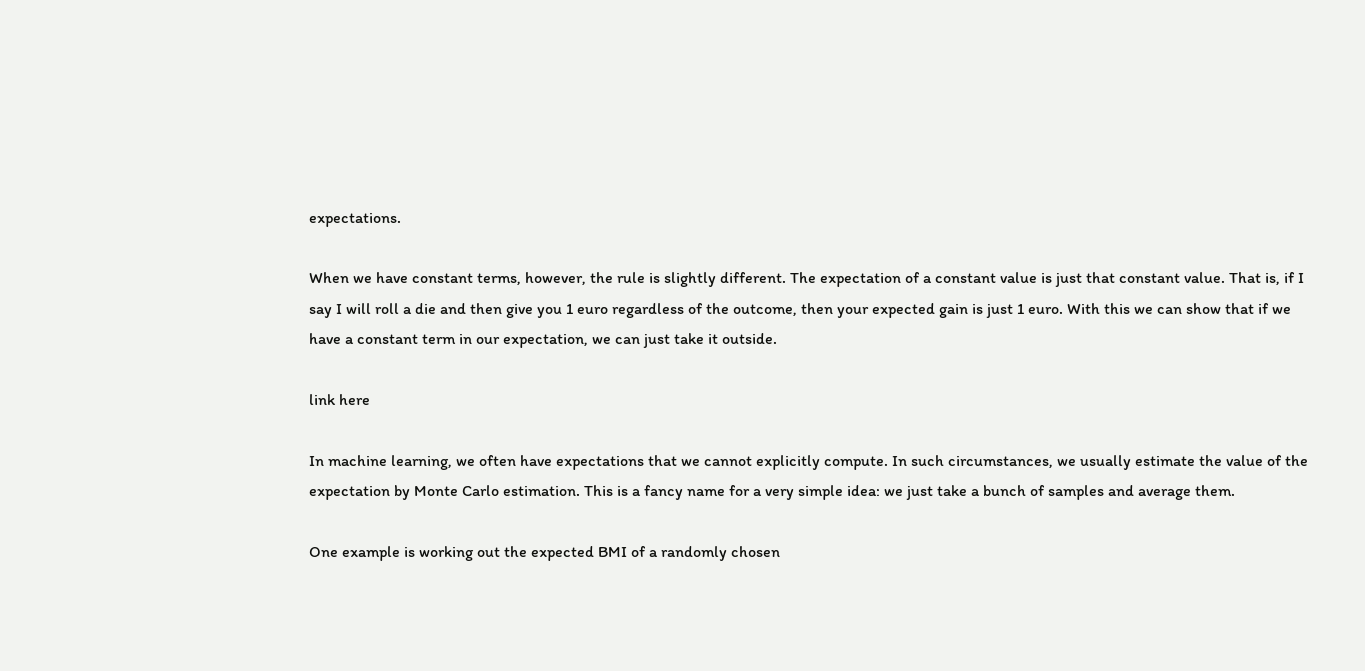expectations.

When we have constant terms, however, the rule is slightly different. The expectation of a constant value is just that constant value. That is, if I say I will roll a die and then give you 1 euro regardless of the outcome, then your expected gain is just 1 euro. With this we can show that if we have a constant term in our expectation, we can just take it outside.

link here

In machine learning, we often have expectations that we cannot explicitly compute. In such circumstances, we usually estimate the value of the expectation by Monte Carlo estimation. This is a fancy name for a very simple idea: we just take a bunch of samples and average them.

One example is working out the expected BMI of a randomly chosen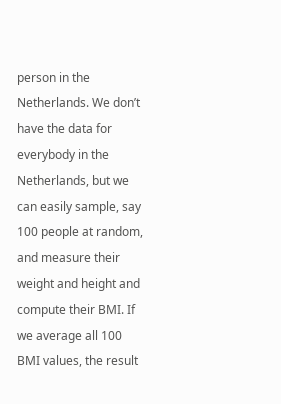person in the Netherlands. We don’t have the data for everybody in the Netherlands, but we can easily sample, say 100 people at random, and measure their weight and height and compute their BMI. If we average all 100 BMI values, the result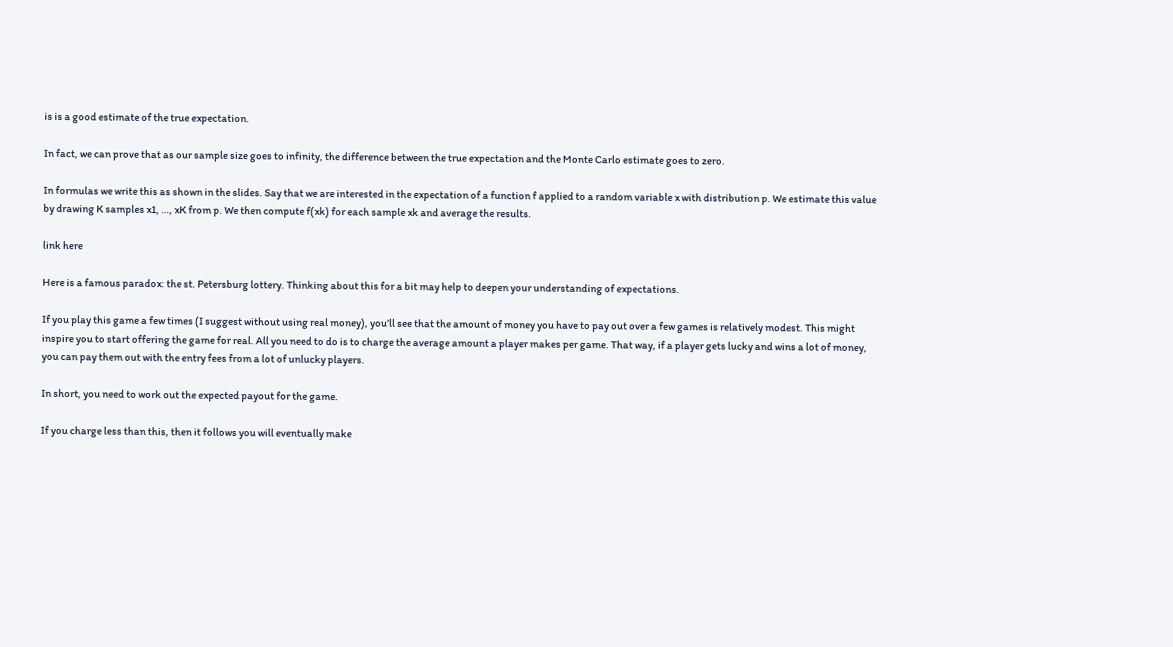is is a good estimate of the true expectation.

In fact, we can prove that as our sample size goes to infinity, the difference between the true expectation and the Monte Carlo estimate goes to zero.

In formulas we write this as shown in the slides. Say that we are interested in the expectation of a function f applied to a random variable x with distribution p. We estimate this value by drawing K samples x1, …, xK from p. We then compute f(xk) for each sample xk and average the results.

link here

Here is a famous paradox: the st. Petersburg lottery. Thinking about this for a bit may help to deepen your understanding of expectations.

If you play this game a few times (I suggest without using real money), you’ll see that the amount of money you have to pay out over a few games is relatively modest. This might inspire you to start offering the game for real. All you need to do is to charge the average amount a player makes per game. That way, if a player gets lucky and wins a lot of money, you can pay them out with the entry fees from a lot of unlucky players.

In short, you need to work out the expected payout for the game.

If you charge less than this, then it follows you will eventually make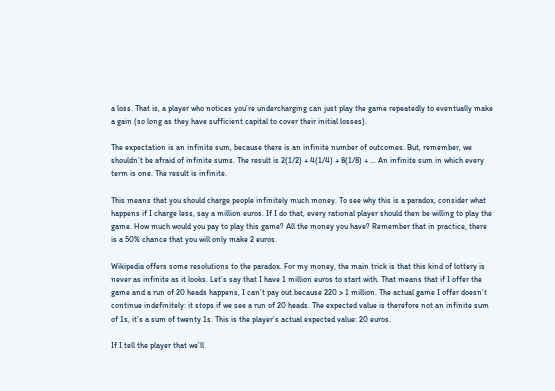a loss. That is, a player who notices you’re undercharging can just play the game repeatedly to eventually make a gain (so long as they have sufficient capital to cover their initial losses).

The expectation is an infinite sum, because there is an infinite number of outcomes. But, remember, we shouldn’t be afraid of infinite sums. The result is 2(1/2) + 4(1/4) + 8(1/8) + … An infinite sum in which every term is one. The result is infinite.

This means that you should charge people infinitely much money. To see why this is a paradox, consider what happens if I charge less, say a million euros. If I do that, every rational player should then be willing to play the game. How much would you pay to play this game? All the money you have? Remember that in practice, there is a 50% chance that you will only make 2 euros.

Wikipedia offers some resolutions to the paradox. For my money, the main trick is that this kind of lottery is never as infinite as it looks. Let’s say that I have 1 million euros to start with. That means that if I offer the game and a run of 20 heads happens, I can’t pay out because 220 > 1 million. The actual game I offer doesn’t continue indefinitely: it stops if we see a run of 20 heads. The expected value is therefore not an infinite sum of 1s, it’s a sum of twenty 1s. This is the player’s actual expected value: 20 euros.

If I tell the player that we’ll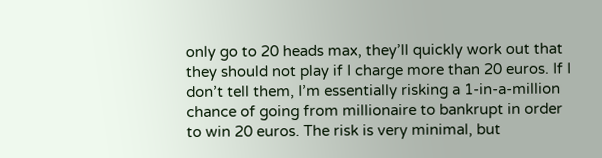only go to 20 heads max, they’ll quickly work out that they should not play if I charge more than 20 euros. If I don’t tell them, I’m essentially risking a 1-in-a-million chance of going from millionaire to bankrupt in order to win 20 euros. The risk is very minimal, but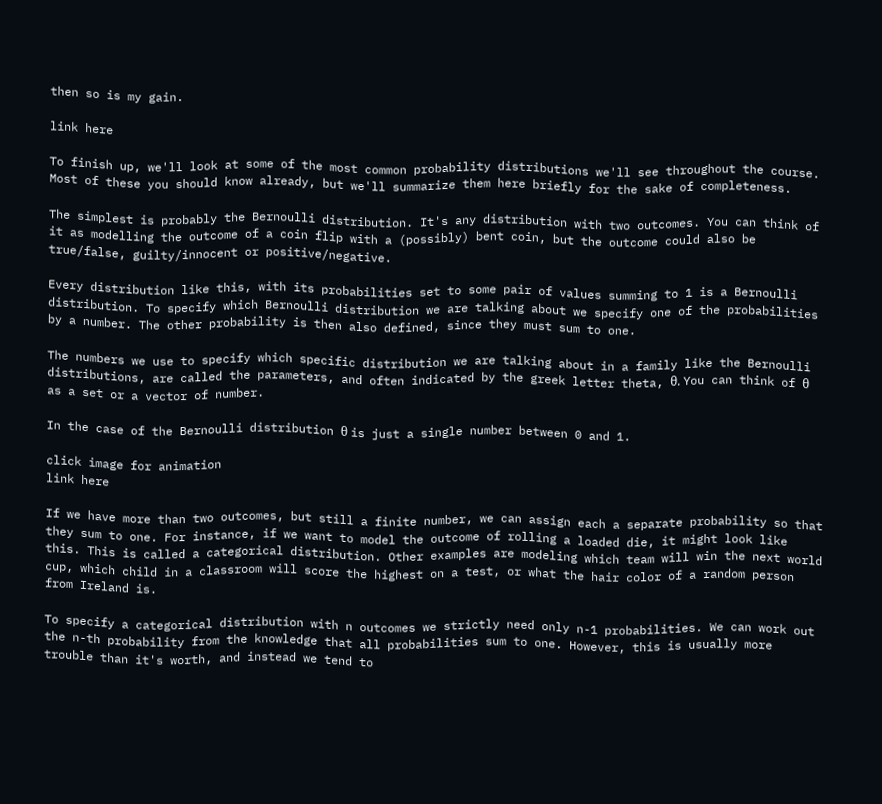then so is my gain.

link here

To finish up, we'll look at some of the most common probability distributions we'll see throughout the course. Most of these you should know already, but we'll summarize them here briefly for the sake of completeness.

The simplest is probably the Bernoulli distribution. It's any distribution with two outcomes. You can think of it as modelling the outcome of a coin flip with a (possibly) bent coin, but the outcome could also be true/false, guilty/innocent or positive/negative.

Every distribution like this, with its probabilities set to some pair of values summing to 1 is a Bernoulli distribution. To specify which Bernoulli distribution we are talking about we specify one of the probabilities by a number. The other probability is then also defined, since they must sum to one.

The numbers we use to specify which specific distribution we are talking about in a family like the Bernoulli distributions, are called the parameters, and often indicated by the greek letter theta, θ. You can think of θ as a set or a vector of number.

In the case of the Bernoulli distribution θ is just a single number between 0 and 1.

click image for animation
link here

If we have more than two outcomes, but still a finite number, we can assign each a separate probability so that they sum to one. For instance, if we want to model the outcome of rolling a loaded die, it might look like this. This is called a categorical distribution. Other examples are modeling which team will win the next world cup, which child in a classroom will score the highest on a test, or what the hair color of a random person from Ireland is.

To specify a categorical distribution with n outcomes we strictly need only n-1 probabilities. We can work out the n-th probability from the knowledge that all probabilities sum to one. However, this is usually more trouble than it's worth, and instead we tend to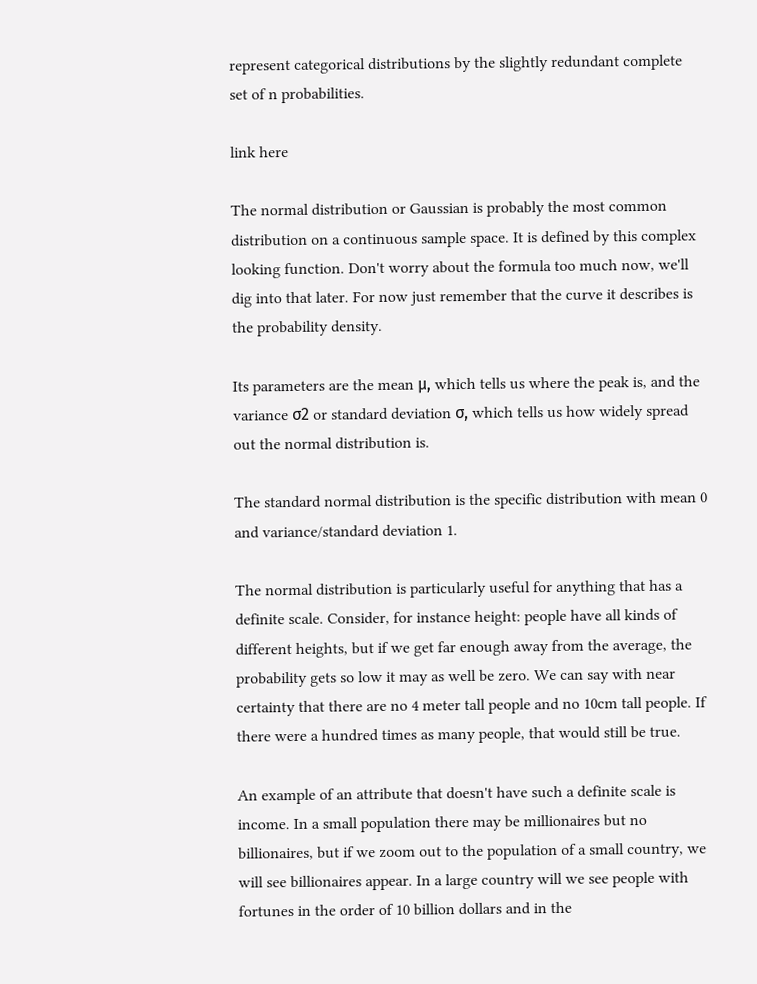represent categorical distributions by the slightly redundant complete set of n probabilities.

link here

The normal distribution or Gaussian is probably the most common distribution on a continuous sample space. It is defined by this complex looking function. Don't worry about the formula too much now, we'll dig into that later. For now just remember that the curve it describes is the probability density.

Its parameters are the mean μ, which tells us where the peak is, and the variance σ2 or standard deviation σ, which tells us how widely spread out the normal distribution is.

The standard normal distribution is the specific distribution with mean 0 and variance/standard deviation 1.

The normal distribution is particularly useful for anything that has a definite scale. Consider, for instance height: people have all kinds of different heights, but if we get far enough away from the average, the probability gets so low it may as well be zero. We can say with near certainty that there are no 4 meter tall people and no 10cm tall people. If there were a hundred times as many people, that would still be true.

An example of an attribute that doesn't have such a definite scale is income. In a small population there may be millionaires but no billionaires, but if we zoom out to the population of a small country, we will see billionaires appear. In a large country will we see people with fortunes in the order of 10 billion dollars and in the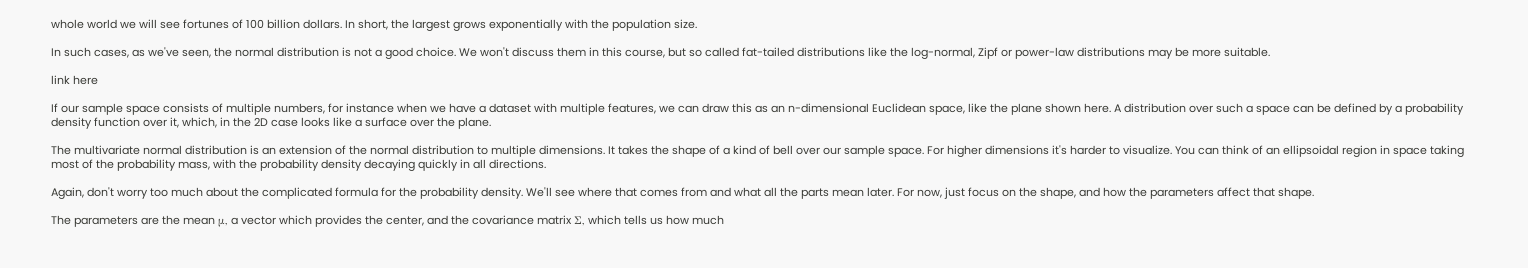whole world we will see fortunes of 100 billion dollars. In short, the largest grows exponentially with the population size.

In such cases, as we've seen, the normal distribution is not a good choice. We won't discuss them in this course, but so called fat-tailed distributions like the log-normal, Zipf or power-law distributions may be more suitable.

link here

If our sample space consists of multiple numbers, for instance when we have a dataset with multiple features, we can draw this as an n-dimensional Euclidean space, like the plane shown here. A distribution over such a space can be defined by a probability density function over it, which, in the 2D case looks like a surface over the plane.

The multivariate normal distribution is an extension of the normal distribution to multiple dimensions. It takes the shape of a kind of bell over our sample space. For higher dimensions it's harder to visualize. You can think of an ellipsoidal region in space taking most of the probability mass, with the probability density decaying quickly in all directions.

Again, don't worry too much about the complicated formula for the probability density. We'll see where that comes from and what all the parts mean later. For now, just focus on the shape, and how the parameters affect that shape.

The parameters are the mean μ, a vector which provides the center, and the covariance matrix Σ, which tells us how much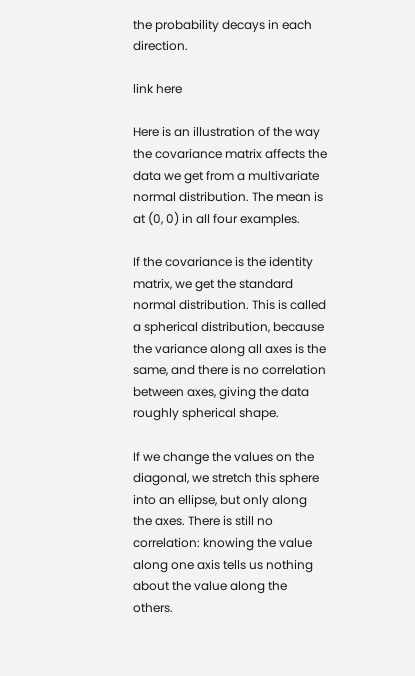the probability decays in each direction.

link here

Here is an illustration of the way the covariance matrix affects the data we get from a multivariate normal distribution. The mean is at (0, 0) in all four examples.

If the covariance is the identity matrix, we get the standard normal distribution. This is called a spherical distribution, because the variance along all axes is the same, and there is no correlation between axes, giving the data roughly spherical shape.

If we change the values on the diagonal, we stretch this sphere into an ellipse, but only along the axes. There is still no correlation: knowing the value along one axis tells us nothing about the value along the others.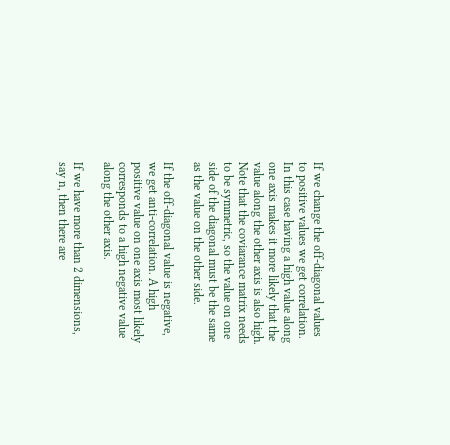If we change the off-diagonal values to positive values we get correlation. In this case having a high value along one axis makes it more likely that the value along the other axis is also high. Note that the coviarance matrix needs to be symmetric, so the value on one side of the diagonal must be the same as the value on the other side.

If the off-diagonal value is negative, we get anti-correlation. A high positive value on one axis most likely corresponds to a high negative value along the other axis.

If we have more than 2 dimensions, say n, then there are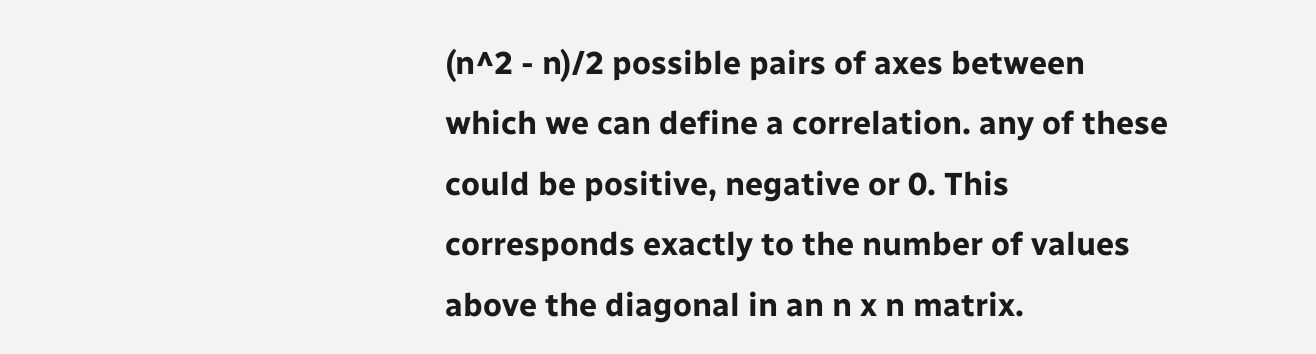(n^2 - n)/2 possible pairs of axes between which we can define a correlation. any of these could be positive, negative or 0. This corresponds exactly to the number of values above the diagonal in an n x n matrix.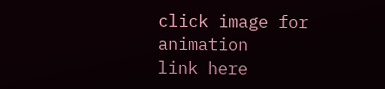click image for animation
link here